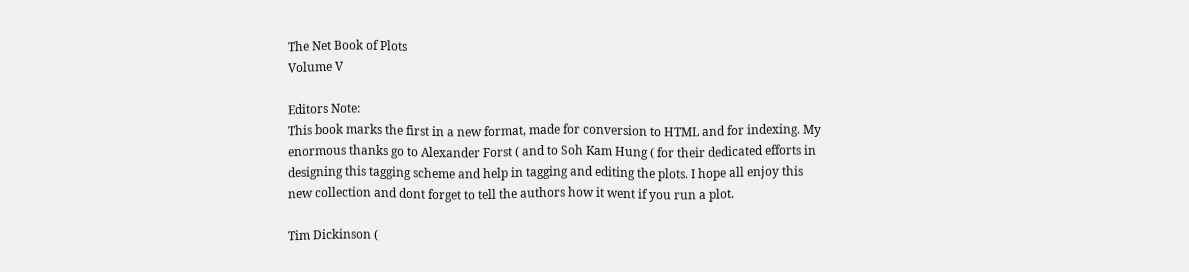The Net Book of Plots
Volume V

Editors Note:
This book marks the first in a new format, made for conversion to HTML and for indexing. My enormous thanks go to Alexander Forst ( and to Soh Kam Hung ( for their dedicated efforts in designing this tagging scheme and help in tagging and editing the plots. I hope all enjoy this new collection and dont forget to tell the authors how it went if you run a plot.

Tim Dickinson (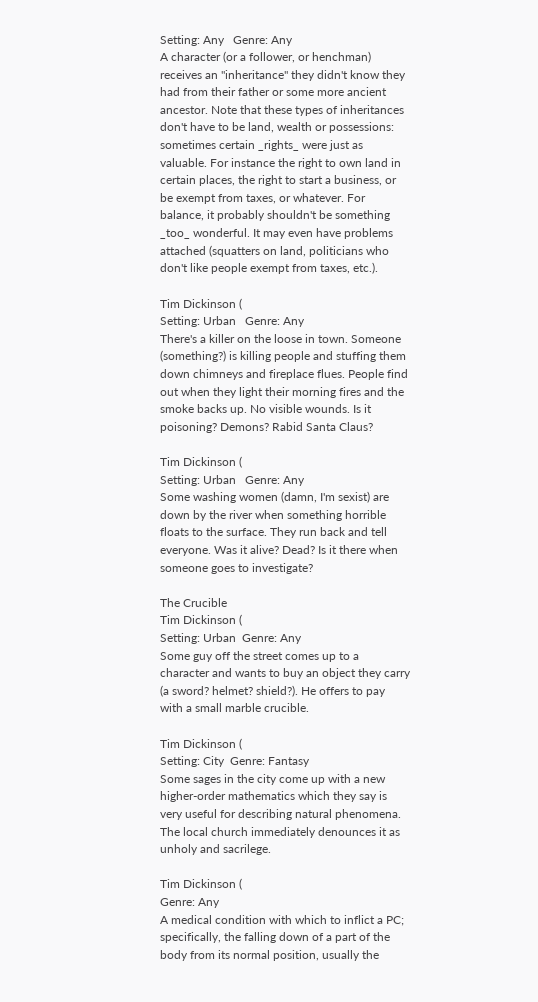Setting: Any   Genre: Any
A character (or a follower, or henchman) receives an "inheritance" they didn't know they had from their father or some more ancient ancestor. Note that these types of inheritances don't have to be land, wealth or possessions: sometimes certain _rights_ were just as valuable. For instance the right to own land in certain places, the right to start a business, or be exempt from taxes, or whatever. For balance, it probably shouldn't be something _too_ wonderful. It may even have problems attached (squatters on land, politicians who don't like people exempt from taxes, etc.).

Tim Dickinson (
Setting: Urban   Genre: Any
There's a killer on the loose in town. Someone (something?) is killing people and stuffing them down chimneys and fireplace flues. People find out when they light their morning fires and the smoke backs up. No visible wounds. Is it poisoning? Demons? Rabid Santa Claus?

Tim Dickinson (
Setting: Urban   Genre: Any
Some washing women (damn, I'm sexist) are down by the river when something horrible floats to the surface. They run back and tell everyone. Was it alive? Dead? Is it there when someone goes to investigate?

The Crucible
Tim Dickinson (
Setting: Urban  Genre: Any
Some guy off the street comes up to a character and wants to buy an object they carry (a sword? helmet? shield?). He offers to pay with a small marble crucible.

Tim Dickinson (
Setting: City  Genre: Fantasy
Some sages in the city come up with a new higher-order mathematics which they say is very useful for describing natural phenomena. The local church immediately denounces it as unholy and sacrilege.

Tim Dickinson (
Genre: Any
A medical condition with which to inflict a PC; specifically, the falling down of a part of the body from its normal position, usually the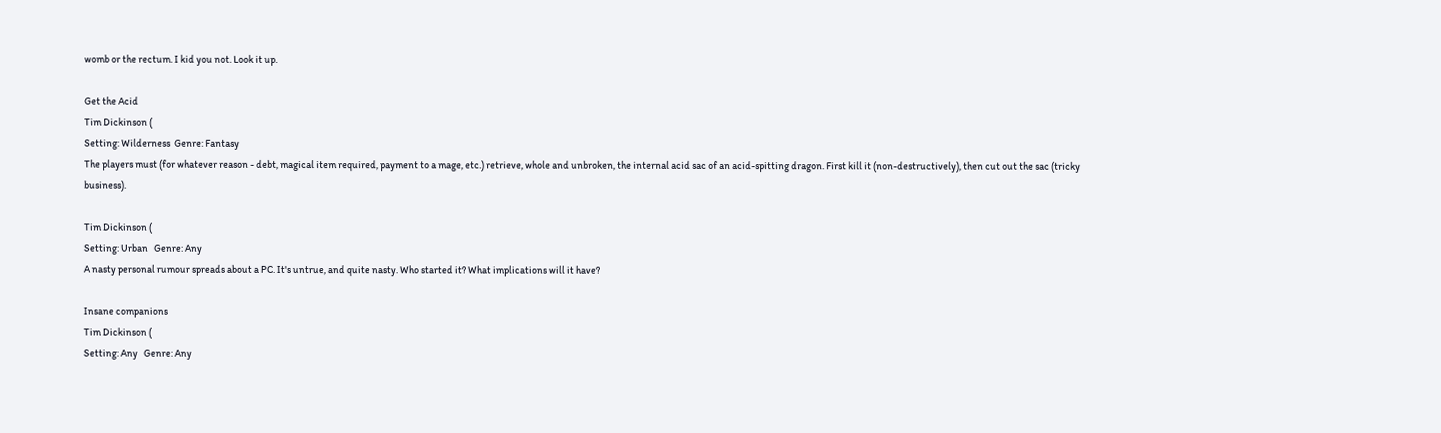womb or the rectum. I kid you not. Look it up.

Get the Acid
Tim Dickinson (
Setting: Wilderness  Genre: Fantasy
The players must (for whatever reason - debt, magical item required, payment to a mage, etc.) retrieve, whole and unbroken, the internal acid sac of an acid-spitting dragon. First kill it (non-destructively), then cut out the sac (tricky business).

Tim Dickinson (
Setting: Urban   Genre: Any
A nasty personal rumour spreads about a PC. It's untrue, and quite nasty. Who started it? What implications will it have?

Insane companions
Tim Dickinson (
Setting: Any   Genre: Any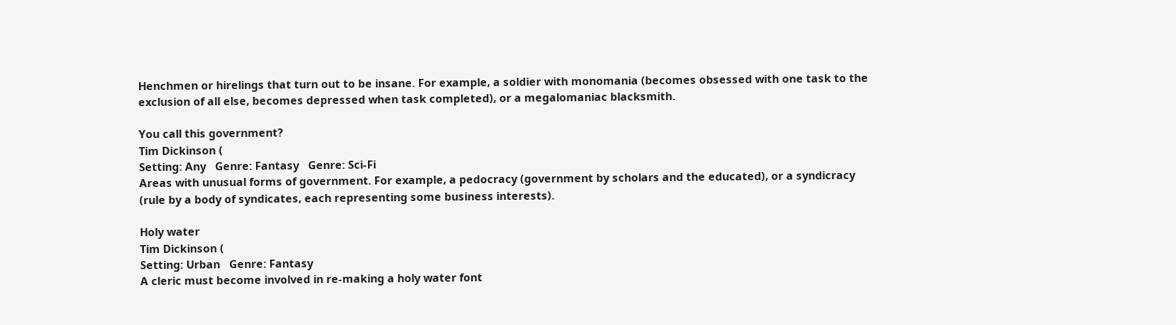Henchmen or hirelings that turn out to be insane. For example, a soldier with monomania (becomes obsessed with one task to the exclusion of all else, becomes depressed when task completed), or a megalomaniac blacksmith.

You call this government?
Tim Dickinson (
Setting: Any   Genre: Fantasy   Genre: Sci-Fi
Areas with unusual forms of government. For example, a pedocracy (government by scholars and the educated), or a syndicracy (rule by a body of syndicates, each representing some business interests).

Holy water
Tim Dickinson (
Setting: Urban   Genre: Fantasy
A cleric must become involved in re-making a holy water font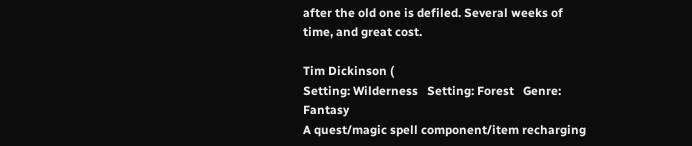after the old one is defiled. Several weeks of time, and great cost.

Tim Dickinson (
Setting: Wilderness   Setting: Forest   Genre: Fantasy
A quest/magic spell component/item recharging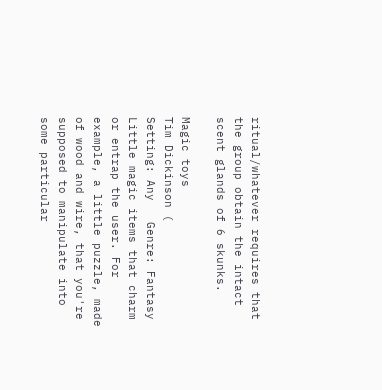ritual/whatever requires that the group obtain the intact scent glands of 6 skunks.

Magic toys
Tim Dickinson (
Setting: Any   Genre: Fantasy
Little magic items that charm or entrap the user. For example, a little puzzle, made of wood and wire, that you're supposed to manipulate into some particular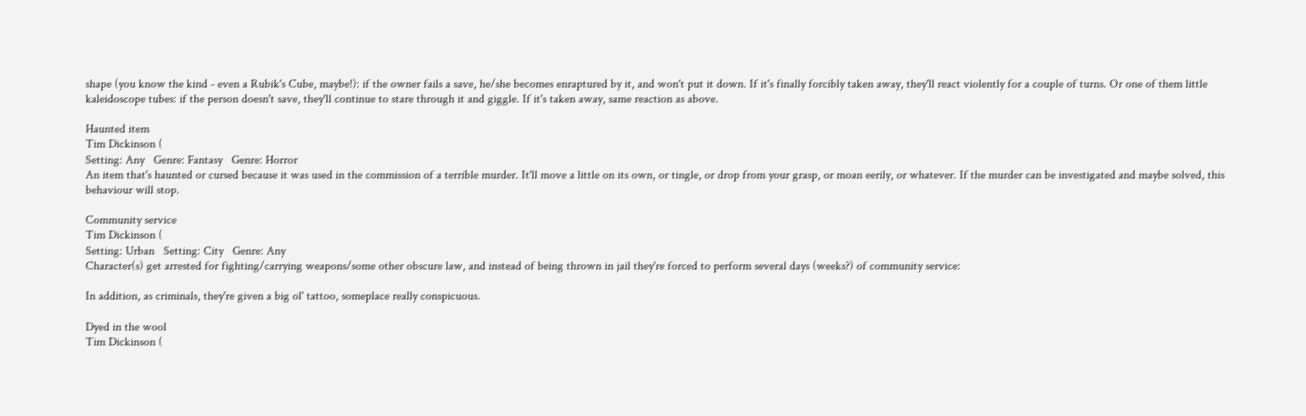shape (you know the kind - even a Rubik's Cube, maybe!): if the owner fails a save, he/she becomes enraptured by it, and won't put it down. If it's finally forcibly taken away, they'll react violently for a couple of turns. Or one of them little kaleidoscope tubes: if the person doesn't save, they'll continue to stare through it and giggle. If it's taken away, same reaction as above.

Haunted item
Tim Dickinson (
Setting: Any   Genre: Fantasy   Genre: Horror
An item that's haunted or cursed because it was used in the commission of a terrible murder. It'll move a little on its own, or tingle, or drop from your grasp, or moan eerily, or whatever. If the murder can be investigated and maybe solved, this behaviour will stop.

Community service
Tim Dickinson (
Setting: Urban   Setting: City   Genre: Any
Character(s) get arrested for fighting/carrying weapons/some other obscure law, and instead of being thrown in jail they're forced to perform several days (weeks?) of community service:

In addition, as criminals, they're given a big ol' tattoo, someplace really conspicuous.

Dyed in the wool
Tim Dickinson (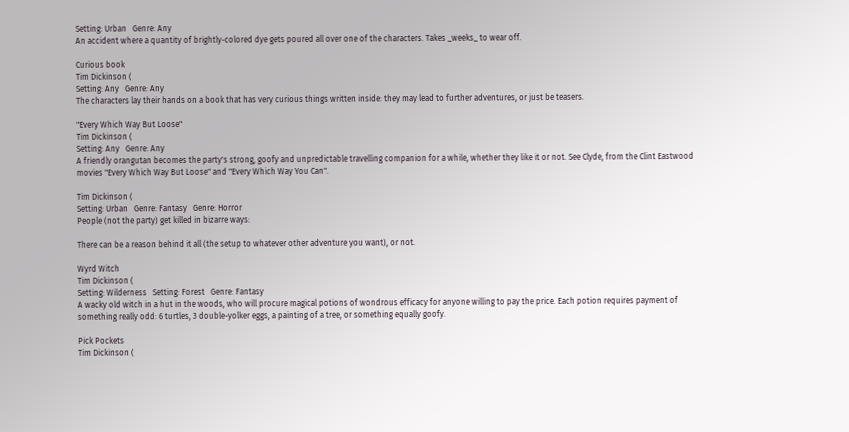Setting: Urban   Genre: Any
An accident where a quantity of brightly-colored dye gets poured all over one of the characters. Takes _weeks_ to wear off.

Curious book
Tim Dickinson (
Setting: Any   Genre: Any
The characters lay their hands on a book that has very curious things written inside: they may lead to further adventures, or just be teasers.

"Every Which Way But Loose"
Tim Dickinson (
Setting: Any   Genre: Any
A friendly orangutan becomes the party's strong, goofy and unpredictable travelling companion for a while, whether they like it or not. See Clyde, from the Clint Eastwood movies "Every Which Way But Loose" and "Every Which Way You Can".

Tim Dickinson (
Setting: Urban   Genre: Fantasy   Genre: Horror
People (not the party) get killed in bizarre ways:

There can be a reason behind it all (the setup to whatever other adventure you want), or not.

Wyrd Witch
Tim Dickinson (
Setting: Wilderness   Setting: Forest   Genre: Fantasy
A wacky old witch in a hut in the woods, who will procure magical potions of wondrous efficacy for anyone willing to pay the price. Each potion requires payment of something really odd: 6 turtles, 3 double-yolker eggs, a painting of a tree, or something equally goofy.

Pick Pockets
Tim Dickinson (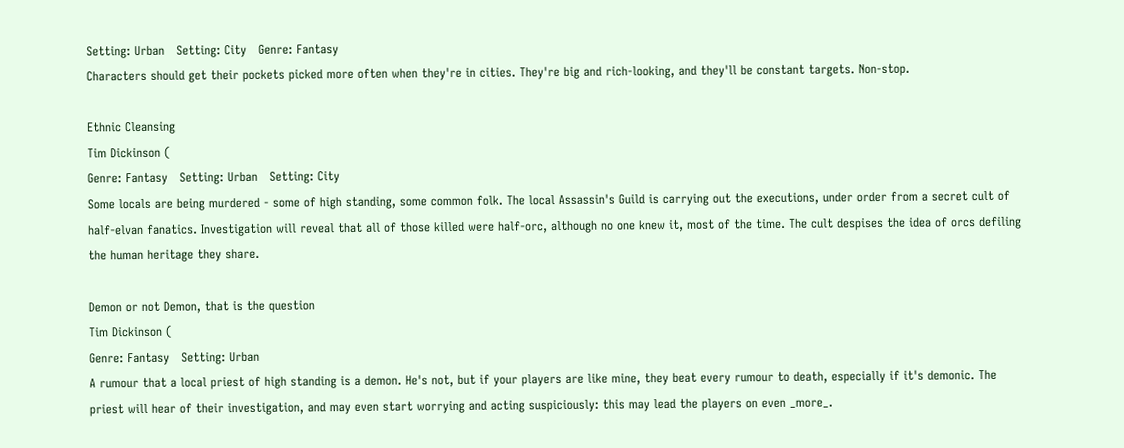Setting: Urban   Setting: City   Genre: Fantasy
Characters should get their pockets picked more often when they're in cities. They're big and rich-looking, and they'll be constant targets. Non-stop.

Ethnic Cleansing
Tim Dickinson (
Genre: Fantasy   Setting: Urban   Setting: City
Some locals are being murdered - some of high standing, some common folk. The local Assassin's Guild is carrying out the executions, under order from a secret cult of half-elvan fanatics. Investigation will reveal that all of those killed were half-orc, although no one knew it, most of the time. The cult despises the idea of orcs defiling the human heritage they share.

Demon or not Demon, that is the question
Tim Dickinson (
Genre: Fantasy   Setting: Urban
A rumour that a local priest of high standing is a demon. He's not, but if your players are like mine, they beat every rumour to death, especially if it's demonic. The priest will hear of their investigation, and may even start worrying and acting suspiciously: this may lead the players on even _more_.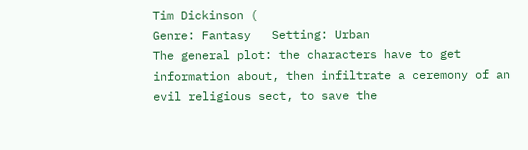Tim Dickinson (
Genre: Fantasy   Setting: Urban
The general plot: the characters have to get information about, then infiltrate a ceremony of an evil religious sect, to save the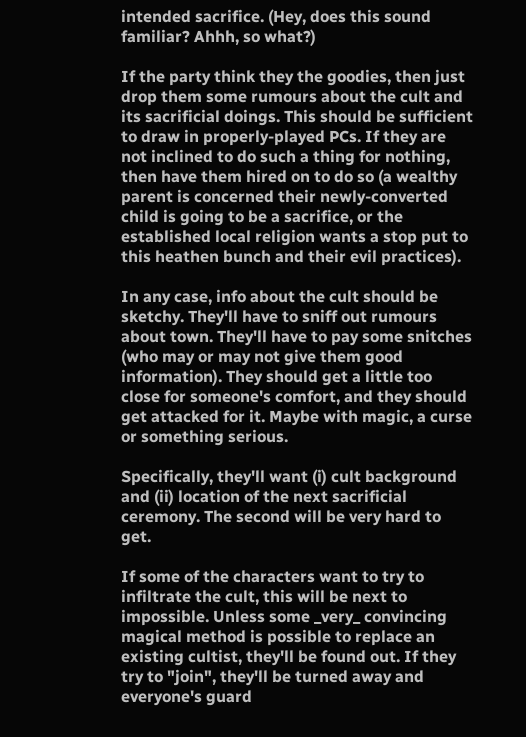intended sacrifice. (Hey, does this sound familiar? Ahhh, so what?)

If the party think they the goodies, then just drop them some rumours about the cult and its sacrificial doings. This should be sufficient to draw in properly-played PCs. If they are not inclined to do such a thing for nothing, then have them hired on to do so (a wealthy parent is concerned their newly-converted child is going to be a sacrifice, or the established local religion wants a stop put to this heathen bunch and their evil practices).

In any case, info about the cult should be sketchy. They'll have to sniff out rumours about town. They'll have to pay some snitches (who may or may not give them good information). They should get a little too close for someone's comfort, and they should get attacked for it. Maybe with magic, a curse or something serious.

Specifically, they'll want (i) cult background and (ii) location of the next sacrificial ceremony. The second will be very hard to get.

If some of the characters want to try to infiltrate the cult, this will be next to impossible. Unless some _very_ convincing magical method is possible to replace an existing cultist, they'll be found out. If they try to "join", they'll be turned away and everyone's guard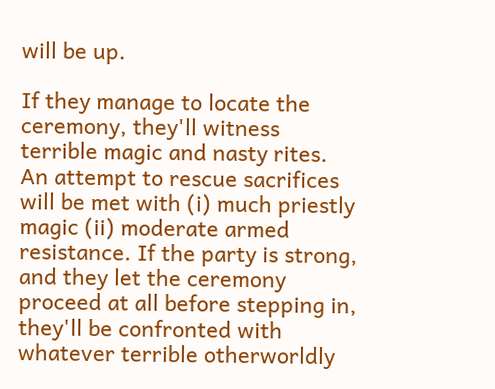will be up.

If they manage to locate the ceremony, they'll witness terrible magic and nasty rites. An attempt to rescue sacrifices will be met with (i) much priestly magic (ii) moderate armed resistance. If the party is strong, and they let the ceremony proceed at all before stepping in, they'll be confronted with whatever terrible otherworldly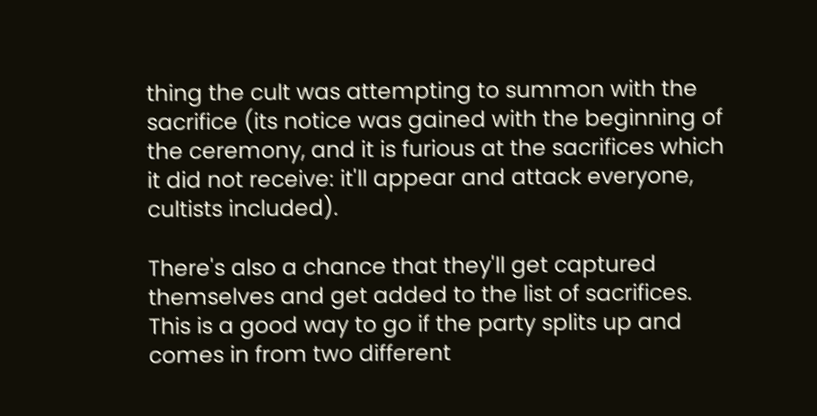thing the cult was attempting to summon with the sacrifice (its notice was gained with the beginning of the ceremony, and it is furious at the sacrifices which it did not receive: it'll appear and attack everyone, cultists included).

There's also a chance that they'll get captured themselves and get added to the list of sacrifices. This is a good way to go if the party splits up and comes in from two different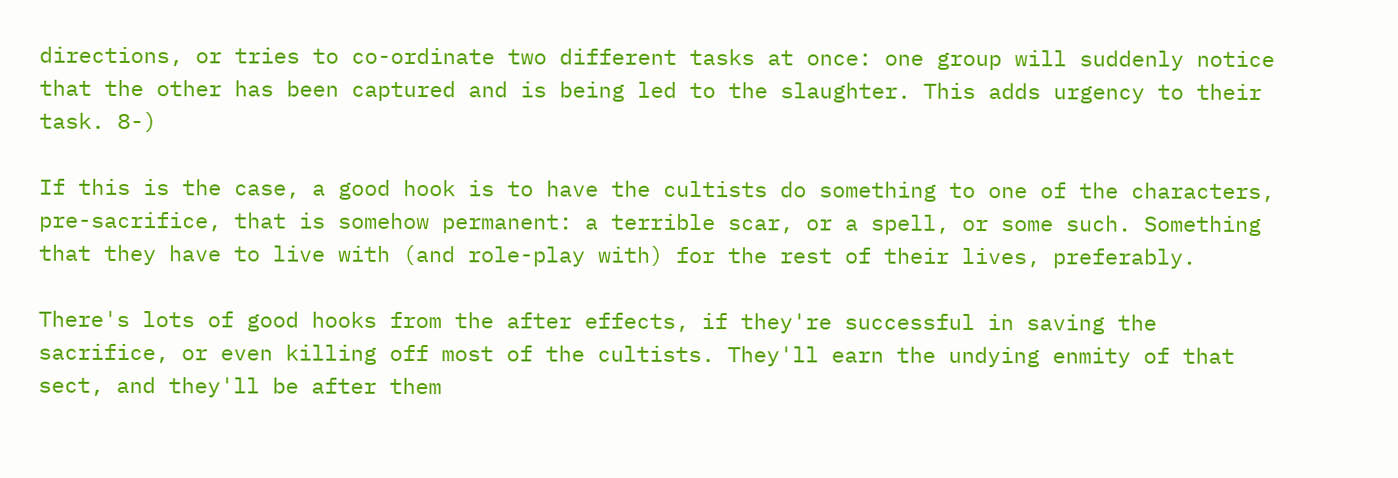directions, or tries to co-ordinate two different tasks at once: one group will suddenly notice that the other has been captured and is being led to the slaughter. This adds urgency to their task. 8-)

If this is the case, a good hook is to have the cultists do something to one of the characters, pre-sacrifice, that is somehow permanent: a terrible scar, or a spell, or some such. Something that they have to live with (and role-play with) for the rest of their lives, preferably.

There's lots of good hooks from the after effects, if they're successful in saving the sacrifice, or even killing off most of the cultists. They'll earn the undying enmity of that sect, and they'll be after them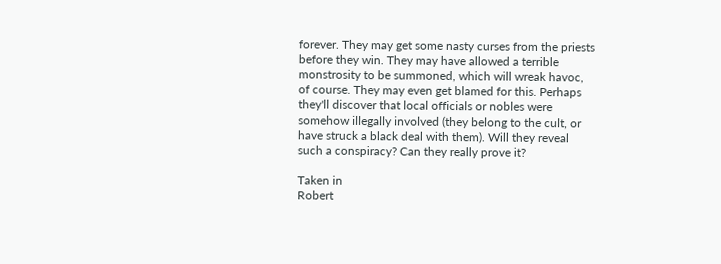forever. They may get some nasty curses from the priests before they win. They may have allowed a terrible monstrosity to be summoned, which will wreak havoc, of course. They may even get blamed for this. Perhaps they'll discover that local officials or nobles were somehow illegally involved (they belong to the cult, or have struck a black deal with them). Will they reveal such a conspiracy? Can they really prove it?

Taken in
Robert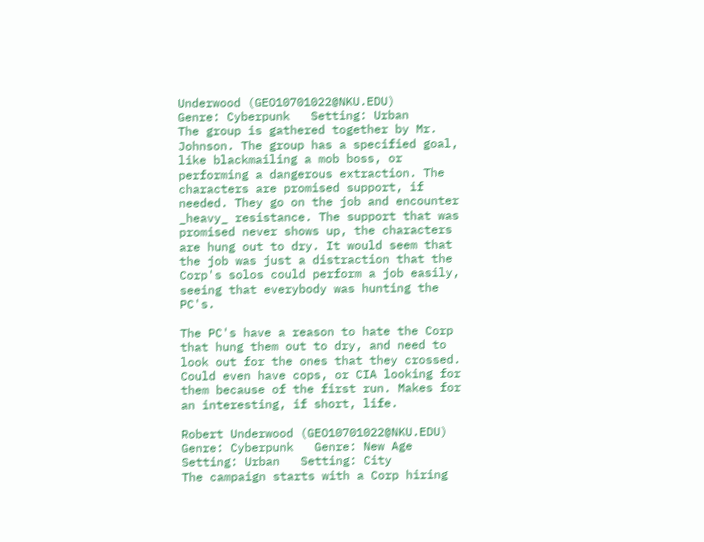Underwood (GEO10701022@NKU.EDU)
Genre: Cyberpunk   Setting: Urban
The group is gathered together by Mr. Johnson. The group has a specified goal, like blackmailing a mob boss, or performing a dangerous extraction. The characters are promised support, if needed. They go on the job and encounter _heavy_ resistance. The support that was promised never shows up, the characters are hung out to dry. It would seem that the job was just a distraction that the Corp's solos could perform a job easily, seeing that everybody was hunting the PC's.

The PC's have a reason to hate the Corp that hung them out to dry, and need to look out for the ones that they crossed. Could even have cops, or CIA looking for them because of the first run. Makes for an interesting, if short, life.

Robert Underwood (GEO10701022@NKU.EDU)
Genre: Cyberpunk   Genre: New Age   Setting: Urban   Setting: City
The campaign starts with a Corp hiring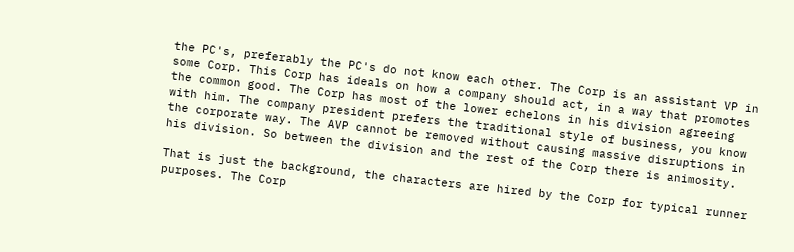the PC's, preferably the PC's do not know each other. The Corp is an assistant VP in some Corp. This Corp has ideals on how a company should act, in a way that promotes the common good. The Corp has most of the lower echelons in his division agreeing with him. The company president prefers the traditional style of business, you know the corporate way. The AVP cannot be removed without causing massive disruptions in his division. So between the division and the rest of the Corp there is animosity.

That is just the background, the characters are hired by the Corp for typical runner purposes. The Corp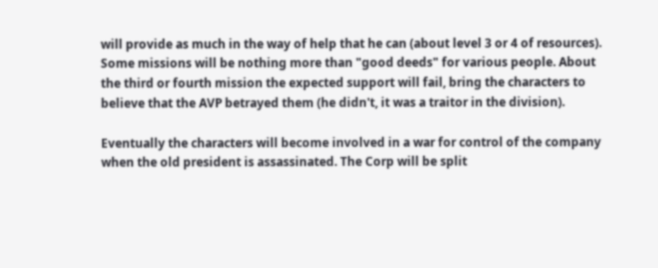will provide as much in the way of help that he can (about level 3 or 4 of resources). Some missions will be nothing more than "good deeds" for various people. About the third or fourth mission the expected support will fail, bring the characters to believe that the AVP betrayed them (he didn't, it was a traitor in the division).

Eventually the characters will become involved in a war for control of the company when the old president is assassinated. The Corp will be split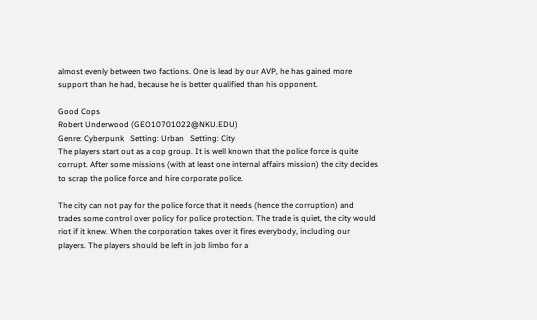almost evenly between two factions. One is lead by our AVP, he has gained more support than he had, because he is better qualified than his opponent.

Good Cops
Robert Underwood (GEO10701022@NKU.EDU)
Genre: Cyberpunk   Setting: Urban   Setting: City
The players start out as a cop group. It is well known that the police force is quite corrupt. After some missions (with at least one internal affairs mission) the city decides to scrap the police force and hire corporate police.

The city can not pay for the police force that it needs (hence the corruption) and trades some control over policy for police protection. The trade is quiet, the city would riot if it knew. When the corporation takes over it fires everybody, including our players. The players should be left in job limbo for a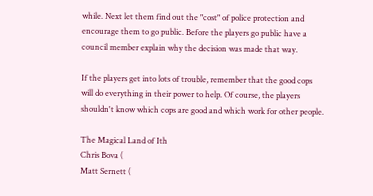while. Next let them find out the "cost" of police protection and encourage them to go public. Before the players go public have a council member explain why the decision was made that way.

If the players get into lots of trouble, remember that the good cops will do everything in their power to help. Of course, the players shouldn't know which cops are good and which work for other people.

The Magical Land of Ith
Chris Bova (
Matt Sernett (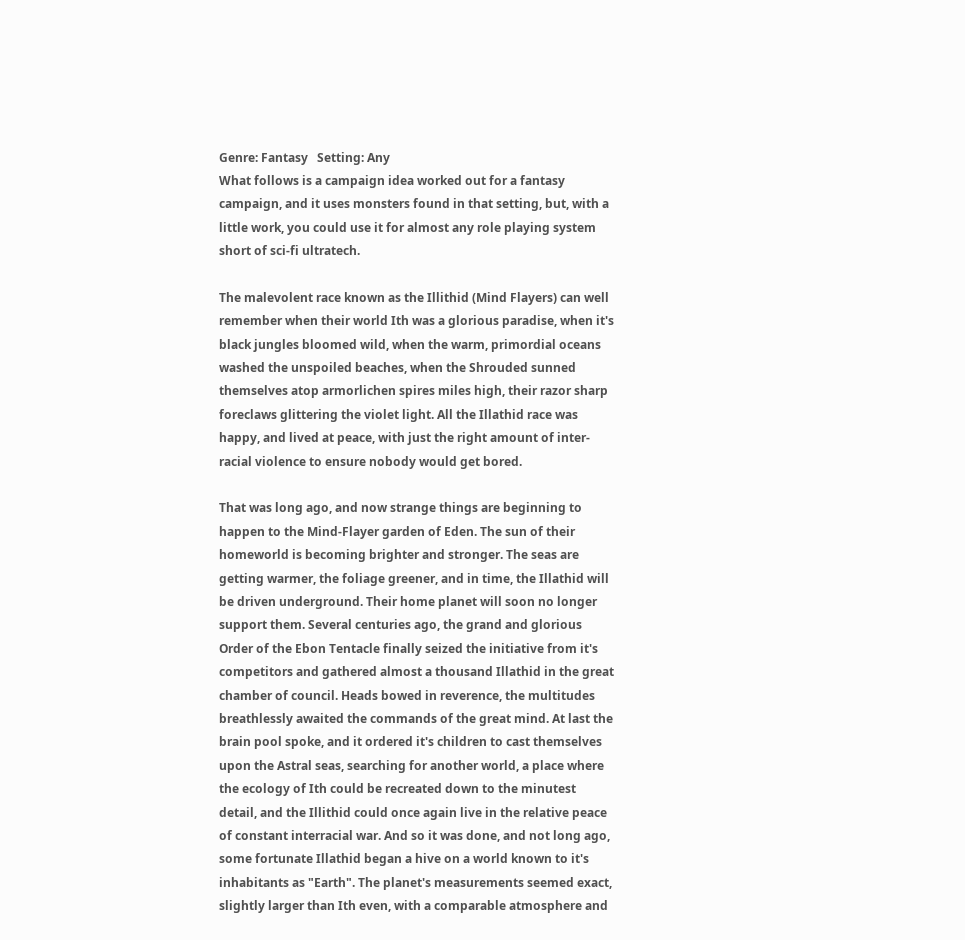Genre: Fantasy   Setting: Any
What follows is a campaign idea worked out for a fantasy campaign, and it uses monsters found in that setting, but, with a little work, you could use it for almost any role playing system short of sci-fi ultratech.

The malevolent race known as the Illithid (Mind Flayers) can well remember when their world Ith was a glorious paradise, when it's black jungles bloomed wild, when the warm, primordial oceans washed the unspoiled beaches, when the Shrouded sunned themselves atop armorlichen spires miles high, their razor sharp foreclaws glittering the violet light. All the Illathid race was happy, and lived at peace, with just the right amount of inter-racial violence to ensure nobody would get bored.

That was long ago, and now strange things are beginning to happen to the Mind-Flayer garden of Eden. The sun of their homeworld is becoming brighter and stronger. The seas are getting warmer, the foliage greener, and in time, the Illathid will be driven underground. Their home planet will soon no longer support them. Several centuries ago, the grand and glorious Order of the Ebon Tentacle finally seized the initiative from it's competitors and gathered almost a thousand Illathid in the great chamber of council. Heads bowed in reverence, the multitudes breathlessly awaited the commands of the great mind. At last the brain pool spoke, and it ordered it's children to cast themselves upon the Astral seas, searching for another world, a place where the ecology of Ith could be recreated down to the minutest detail, and the Illithid could once again live in the relative peace of constant interracial war. And so it was done, and not long ago, some fortunate Illathid began a hive on a world known to it's inhabitants as "Earth". The planet's measurements seemed exact, slightly larger than Ith even, with a comparable atmosphere and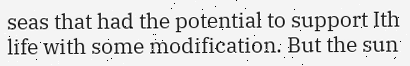seas that had the potential to support Ith life with some modification. But the sun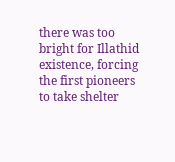there was too bright for Illathid existence, forcing the first pioneers to take shelter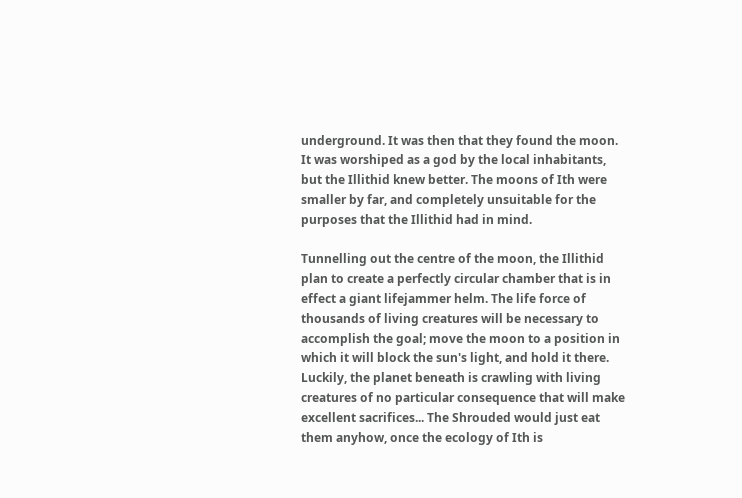underground. It was then that they found the moon. It was worshiped as a god by the local inhabitants, but the Illithid knew better. The moons of Ith were smaller by far, and completely unsuitable for the purposes that the Illithid had in mind.

Tunnelling out the centre of the moon, the Illithid plan to create a perfectly circular chamber that is in effect a giant lifejammer helm. The life force of thousands of living creatures will be necessary to accomplish the goal; move the moon to a position in which it will block the sun's light, and hold it there. Luckily, the planet beneath is crawling with living creatures of no particular consequence that will make excellent sacrifices... The Shrouded would just eat them anyhow, once the ecology of Ith is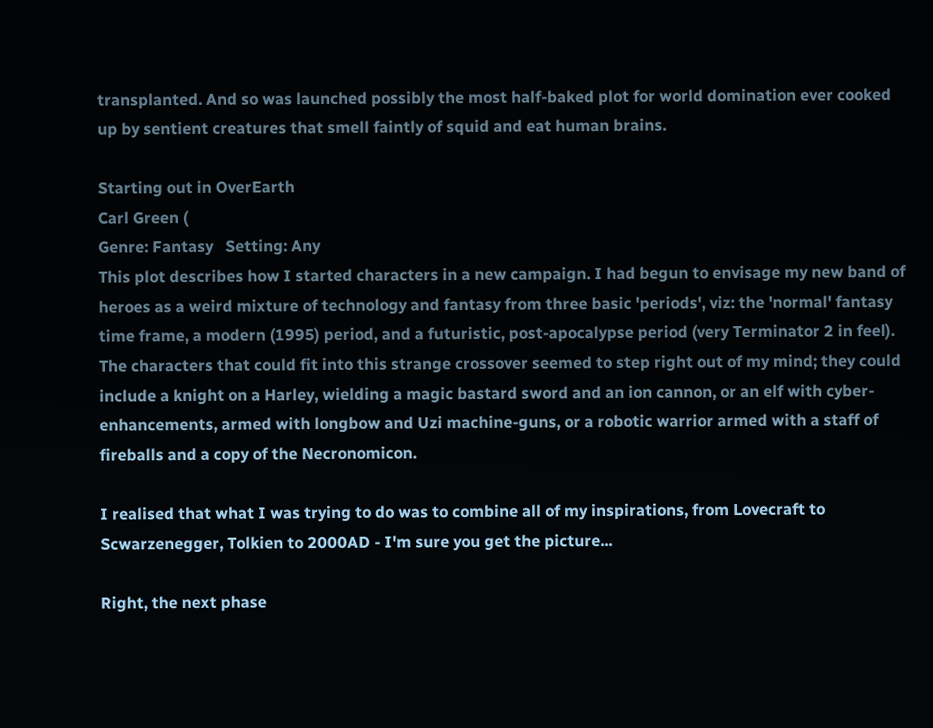transplanted. And so was launched possibly the most half-baked plot for world domination ever cooked up by sentient creatures that smell faintly of squid and eat human brains.

Starting out in OverEarth
Carl Green (
Genre: Fantasy   Setting: Any
This plot describes how I started characters in a new campaign. I had begun to envisage my new band of heroes as a weird mixture of technology and fantasy from three basic 'periods', viz: the 'normal' fantasy time frame, a modern (1995) period, and a futuristic, post-apocalypse period (very Terminator 2 in feel). The characters that could fit into this strange crossover seemed to step right out of my mind; they could include a knight on a Harley, wielding a magic bastard sword and an ion cannon, or an elf with cyber-enhancements, armed with longbow and Uzi machine-guns, or a robotic warrior armed with a staff of fireballs and a copy of the Necronomicon.

I realised that what I was trying to do was to combine all of my inspirations, from Lovecraft to Scwarzenegger, Tolkien to 2000AD - I'm sure you get the picture...

Right, the next phase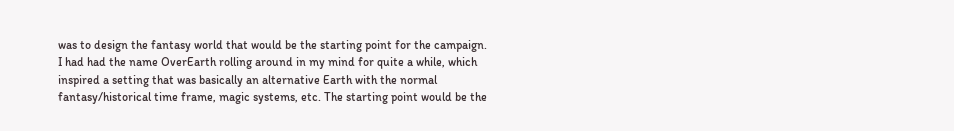was to design the fantasy world that would be the starting point for the campaign. I had had the name OverEarth rolling around in my mind for quite a while, which inspired a setting that was basically an alternative Earth with the normal fantasy/historical time frame, magic systems, etc. The starting point would be the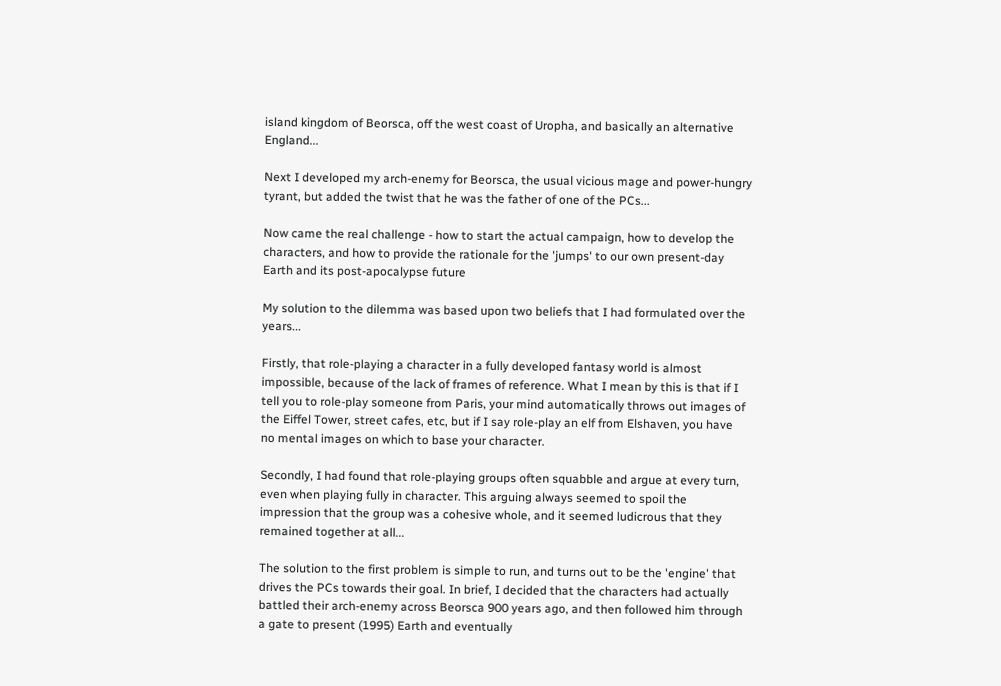island kingdom of Beorsca, off the west coast of Uropha, and basically an alternative England...

Next I developed my arch-enemy for Beorsca, the usual vicious mage and power-hungry tyrant, but added the twist that he was the father of one of the PCs...

Now came the real challenge - how to start the actual campaign, how to develop the characters, and how to provide the rationale for the 'jumps' to our own present-day Earth and its post-apocalypse future

My solution to the dilemma was based upon two beliefs that I had formulated over the years...

Firstly, that role-playing a character in a fully developed fantasy world is almost impossible, because of the lack of frames of reference. What I mean by this is that if I tell you to role-play someone from Paris, your mind automatically throws out images of the Eiffel Tower, street cafes, etc, but if I say role-play an elf from Elshaven, you have no mental images on which to base your character.

Secondly, I had found that role-playing groups often squabble and argue at every turn, even when playing fully in character. This arguing always seemed to spoil the impression that the group was a cohesive whole, and it seemed ludicrous that they remained together at all...

The solution to the first problem is simple to run, and turns out to be the 'engine' that drives the PCs towards their goal. In brief, I decided that the characters had actually battled their arch-enemy across Beorsca 900 years ago, and then followed him through a gate to present (1995) Earth and eventually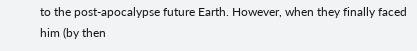to the post-apocalypse future Earth. However, when they finally faced him (by then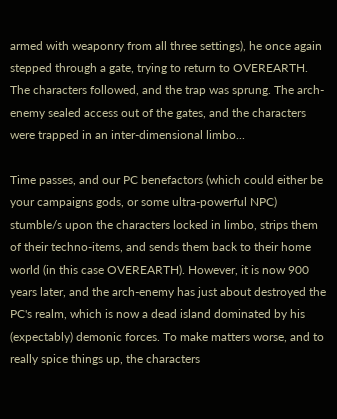armed with weaponry from all three settings), he once again stepped through a gate, trying to return to OVEREARTH. The characters followed, and the trap was sprung. The arch-enemy sealed access out of the gates, and the characters were trapped in an inter-dimensional limbo...

Time passes, and our PC benefactors (which could either be your campaigns gods, or some ultra-powerful NPC) stumble/s upon the characters locked in limbo, strips them of their techno-items, and sends them back to their home world (in this case OVEREARTH). However, it is now 900 years later, and the arch-enemy has just about destroyed the PC's realm, which is now a dead island dominated by his (expectably) demonic forces. To make matters worse, and to really spice things up, the characters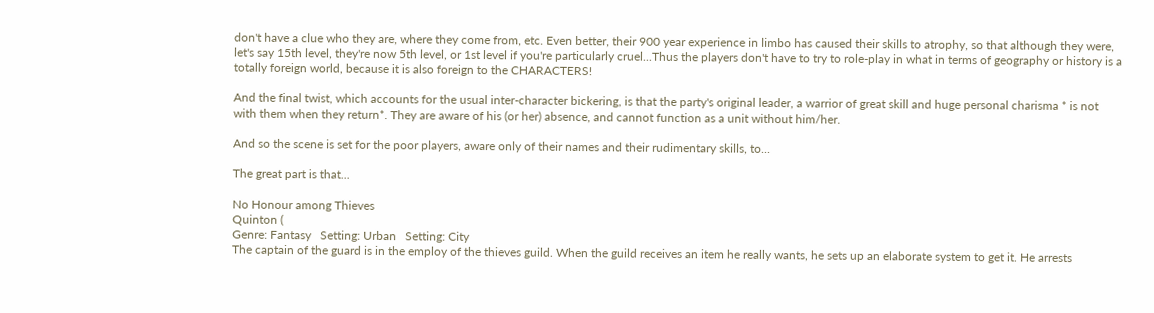don't have a clue who they are, where they come from, etc. Even better, their 900 year experience in limbo has caused their skills to atrophy, so that although they were, let's say 15th level, they're now 5th level, or 1st level if you're particularly cruel...Thus the players don't have to try to role-play in what in terms of geography or history is a totally foreign world, because it is also foreign to the CHARACTERS!

And the final twist, which accounts for the usual inter-character bickering, is that the party's original leader, a warrior of great skill and huge personal charisma * is not with them when they return*. They are aware of his (or her) absence, and cannot function as a unit without him/her.

And so the scene is set for the poor players, aware only of their names and their rudimentary skills, to...

The great part is that...

No Honour among Thieves
Quinton (
Genre: Fantasy   Setting: Urban   Setting: City
The captain of the guard is in the employ of the thieves guild. When the guild receives an item he really wants, he sets up an elaborate system to get it. He arrests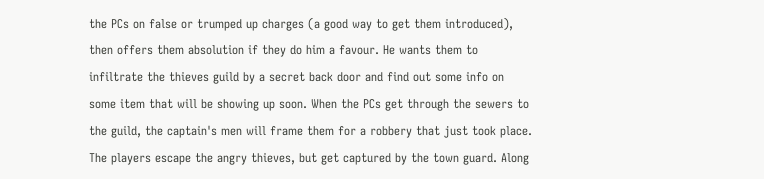the PCs on false or trumped up charges (a good way to get them introduced), then offers them absolution if they do him a favour. He wants them to infiltrate the thieves guild by a secret back door and find out some info on some item that will be showing up soon. When the PCs get through the sewers to the guild, the captain's men will frame them for a robbery that just took place. The players escape the angry thieves, but get captured by the town guard. Along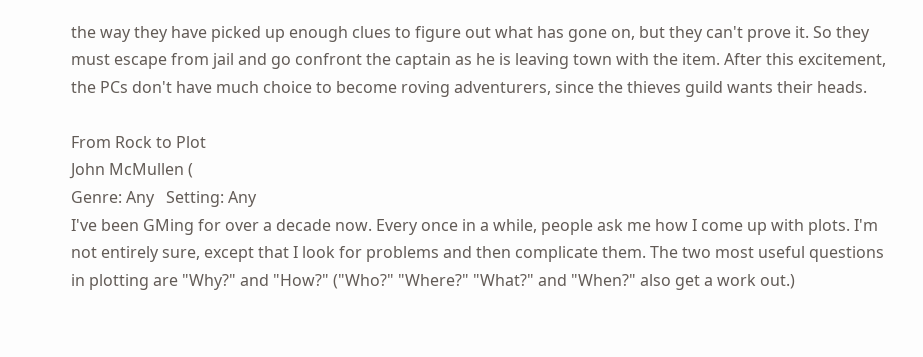the way they have picked up enough clues to figure out what has gone on, but they can't prove it. So they must escape from jail and go confront the captain as he is leaving town with the item. After this excitement, the PCs don't have much choice to become roving adventurers, since the thieves guild wants their heads.

From Rock to Plot
John McMullen (
Genre: Any   Setting: Any
I've been GMing for over a decade now. Every once in a while, people ask me how I come up with plots. I'm not entirely sure, except that I look for problems and then complicate them. The two most useful questions in plotting are "Why?" and "How?" ("Who?" "Where?" "What?" and "When?" also get a work out.)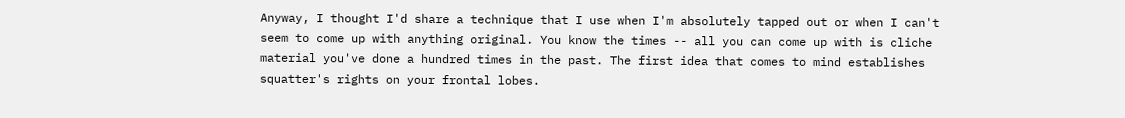Anyway, I thought I'd share a technique that I use when I'm absolutely tapped out or when I can't seem to come up with anything original. You know the times -- all you can come up with is cliche material you've done a hundred times in the past. The first idea that comes to mind establishes squatter's rights on your frontal lobes.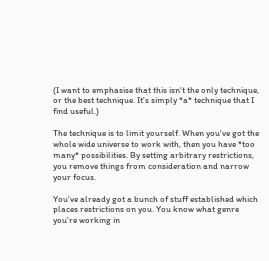(I want to emphasise that this isn't the only technique, or the best technique. It's simply *a* technique that I find useful.)

The technique is to limit yourself. When you've got the whole wide universe to work with, then you have *too many* possibilities. By setting arbitrary restrictions, you remove things from consideration and narrow your focus.

You've already got a bunch of stuff established which places restrictions on you. You know what genre you're working in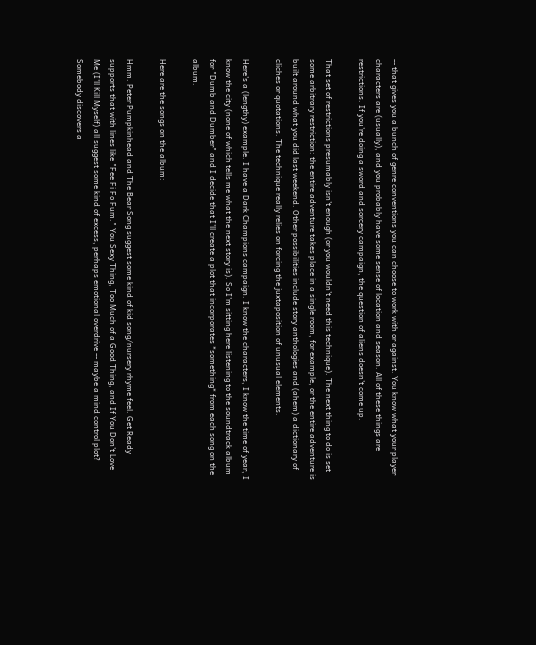-- that gives you a bunch of genre conventions you can choose to work with or against. You know what your player characters are (usually), and you probably have some sense of location and season. All of these things are restrictions. If you're doing a sword and sorcery campaign, the question of aliens doesn't come up.

That set of restrictions presumably isn't enough (or you wouldn't need this technique). The next thing to do is set some arbitrary restriction: the entire adventure takes place in a single room, for example, or the entire adventure is built around what you did last weekend. Other possibilities include story anthologies and (ahem) a dictionary of cliches or quotations. The technique really relies on forcing the juxtaposition of unusual elements.

Here's a (lengthy) example. I have a Dark Champions campaign. I know the characters, I know the time of year, I know the city (none of which tells me what the next story is). So I'm sitting here listening to the soundtrack album for "Dumb and Dumber" and I decide that I'll create a plot that incorporates *something* from each song on the album.

Here are the songs on the album:

Hmm. Peter Pumpkinhead and The Bear Song suggest some kind of kid song/nursery rhyme feel. Get Ready supports that with lines like "Fee Fi Fo Fum." You Sexy Thing, Too Much of a Good Thing, and If You Don't Love Me (I'll Kill Myself) all suggest some kind of excess, perhaps emotional overdrive -- maybe a mind control plot? Somebody discovers a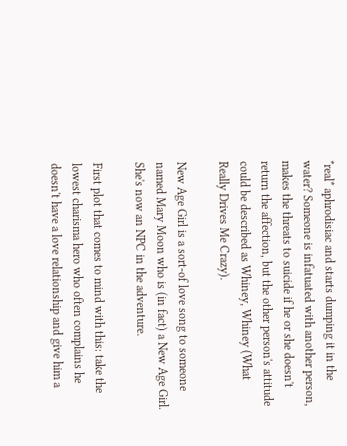*real* aphrodisiac and starts dumping it in the water? Someone is infatuated with another person, makes the threats to suicide if he or she doesn't return the affection, but the other person's attitude could be described as Whiney, Whiney (What Really Drives Me Crazy).

New Age Girl is a sort-of love song to someone named Mary Moon who is (in fact) a New Age Girl. She's now an NPC in the adventure.

First plot that comes to mind with this: take the lowest charisma hero who often complains he doesn't have a love relationship and give him a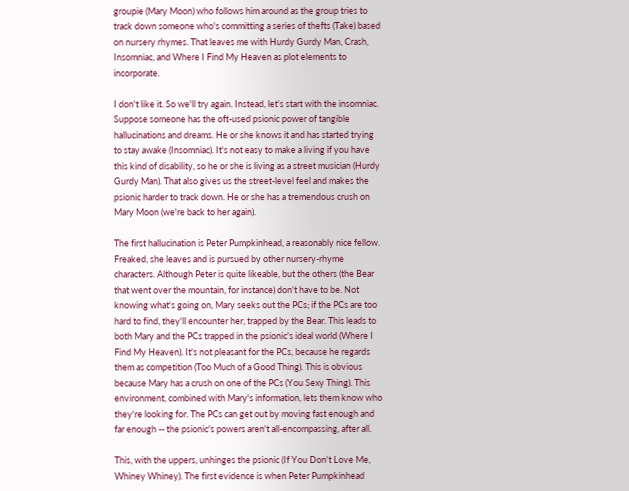groupie (Mary Moon) who follows him around as the group tries to track down someone who's committing a series of thefts (Take) based on nursery rhymes. That leaves me with Hurdy Gurdy Man, Crash, Insomniac, and Where I Find My Heaven as plot elements to incorporate.

I don't like it. So we'll try again. Instead, let's start with the insomniac. Suppose someone has the oft-used psionic power of tangible hallucinations and dreams. He or she knows it and has started trying to stay awake (Insomniac). It's not easy to make a living if you have this kind of disability, so he or she is living as a street musician (Hurdy Gurdy Man). That also gives us the street-level feel and makes the psionic harder to track down. He or she has a tremendous crush on Mary Moon (we're back to her again).

The first hallucination is Peter Pumpkinhead, a reasonably nice fellow. Freaked, she leaves and is pursued by other nursery-rhyme characters. Although Peter is quite likeable, but the others (the Bear that went over the mountain, for instance) don't have to be. Not knowing what's going on, Mary seeks out the PCs; if the PCs are too hard to find, they'll encounter her, trapped by the Bear. This leads to both Mary and the PCs trapped in the psionic's ideal world (Where I Find My Heaven). It's not pleasant for the PCs, because he regards them as competition (Too Much of a Good Thing). This is obvious because Mary has a crush on one of the PCs (You Sexy Thing). This environment, combined with Mary's information, lets them know who they're looking for. The PCs can get out by moving fast enough and far enough -- the psionic's powers aren't all-encompassing, after all.

This, with the uppers, unhinges the psionic (If You Don't Love Me, Whiney Whiney). The first evidence is when Peter Pumpkinhead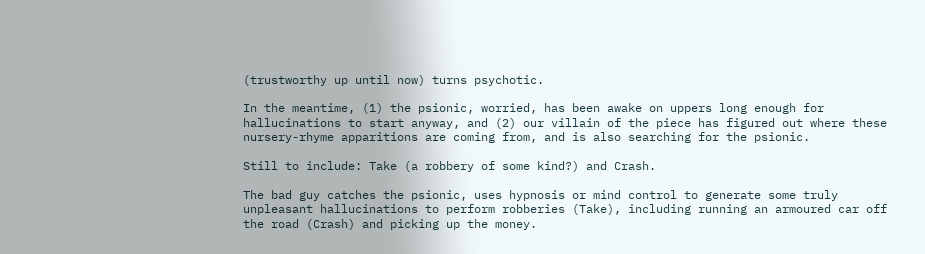(trustworthy up until now) turns psychotic.

In the meantime, (1) the psionic, worried, has been awake on uppers long enough for hallucinations to start anyway, and (2) our villain of the piece has figured out where these nursery-rhyme apparitions are coming from, and is also searching for the psionic.

Still to include: Take (a robbery of some kind?) and Crash.

The bad guy catches the psionic, uses hypnosis or mind control to generate some truly unpleasant hallucinations to perform robberies (Take), including running an armoured car off the road (Crash) and picking up the money.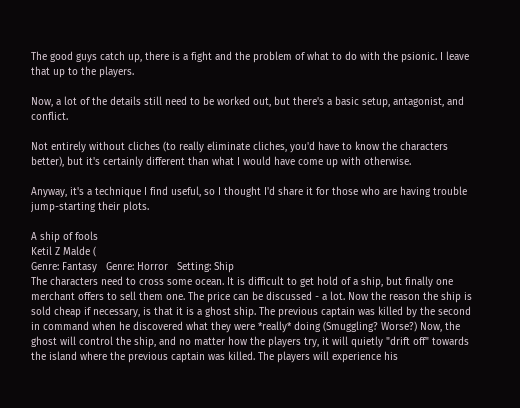The good guys catch up, there is a fight and the problem of what to do with the psionic. I leave that up to the players.

Now, a lot of the details still need to be worked out, but there's a basic setup, antagonist, and conflict.

Not entirely without cliches (to really eliminate cliches, you'd have to know the characters better), but it's certainly different than what I would have come up with otherwise.

Anyway, it's a technique I find useful, so I thought I'd share it for those who are having trouble jump-starting their plots.

A ship of fools
Ketil Z Malde (
Genre: Fantasy   Genre: Horror   Setting: Ship
The characters need to cross some ocean. It is difficult to get hold of a ship, but finally one merchant offers to sell them one. The price can be discussed - a lot. Now the reason the ship is sold cheap if necessary, is that it is a ghost ship. The previous captain was killed by the second in command when he discovered what they were *really* doing (Smuggling? Worse?) Now, the ghost will control the ship, and no matter how the players try, it will quietly "drift off" towards the island where the previous captain was killed. The players will experience his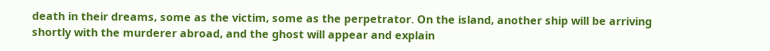death in their dreams, some as the victim, some as the perpetrator. On the island, another ship will be arriving shortly with the murderer abroad, and the ghost will appear and explain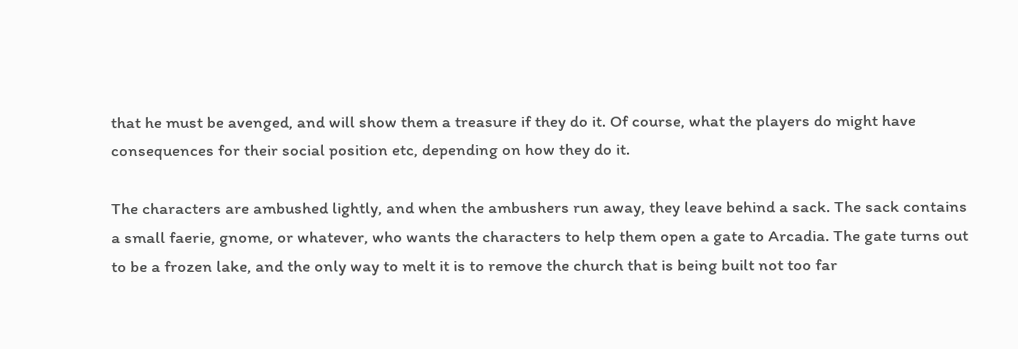that he must be avenged, and will show them a treasure if they do it. Of course, what the players do might have consequences for their social position etc, depending on how they do it.

The characters are ambushed lightly, and when the ambushers run away, they leave behind a sack. The sack contains a small faerie, gnome, or whatever, who wants the characters to help them open a gate to Arcadia. The gate turns out to be a frozen lake, and the only way to melt it is to remove the church that is being built not too far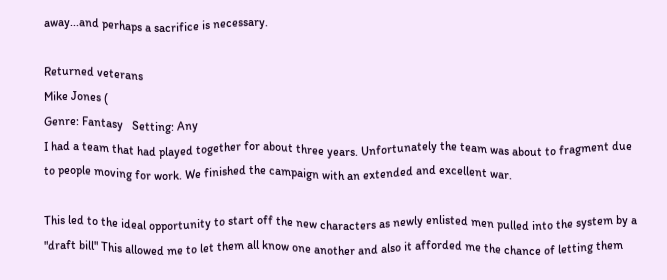away...and perhaps a sacrifice is necessary.

Returned veterans
Mike Jones (
Genre: Fantasy   Setting: Any
I had a team that had played together for about three years. Unfortunately the team was about to fragment due to people moving for work. We finished the campaign with an extended and excellent war.

This led to the ideal opportunity to start off the new characters as newly enlisted men pulled into the system by a "draft bill" This allowed me to let them all know one another and also it afforded me the chance of letting them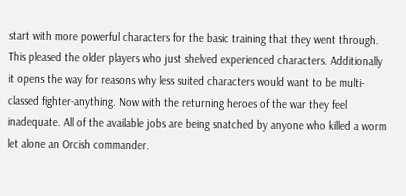start with more powerful characters for the basic training that they went through. This pleased the older players who just shelved experienced characters. Additionally it opens the way for reasons why less suited characters would want to be multi-classed fighter-anything. Now with the returning heroes of the war they feel inadequate. All of the available jobs are being snatched by anyone who killed a worm let alone an Orcish commander.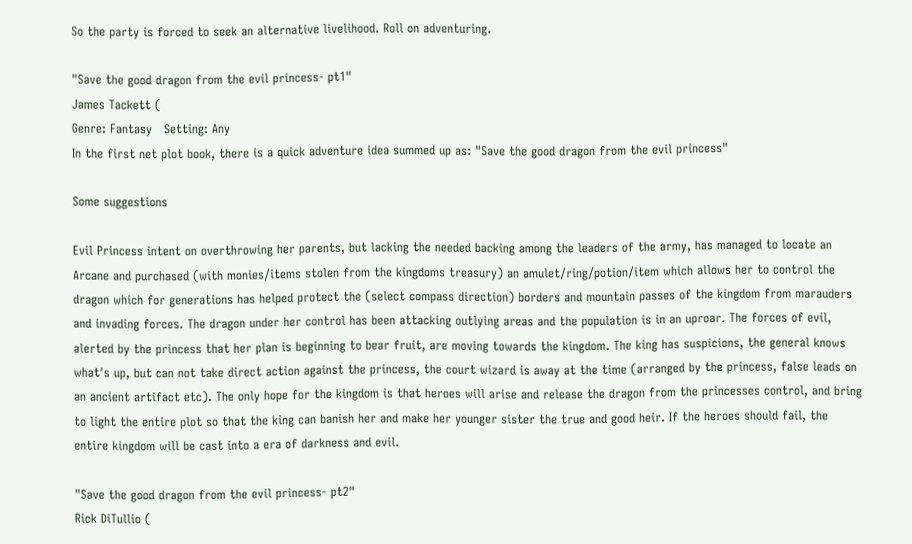So the party is forced to seek an alternative livelihood. Roll on adventuring.

"Save the good dragon from the evil princess- pt1"
James Tackett (
Genre: Fantasy   Setting: Any
In the first net plot book, there is a quick adventure idea summed up as: "Save the good dragon from the evil princess"

Some suggestions

Evil Princess intent on overthrowing her parents, but lacking the needed backing among the leaders of the army, has managed to locate an Arcane and purchased (with monies/items stolen from the kingdoms treasury) an amulet/ring/potion/item which allows her to control the dragon which for generations has helped protect the (select compass direction) borders and mountain passes of the kingdom from marauders and invading forces. The dragon under her control has been attacking outlying areas and the population is in an uproar. The forces of evil, alerted by the princess that her plan is beginning to bear fruit, are moving towards the kingdom. The king has suspicions, the general knows what's up, but can not take direct action against the princess, the court wizard is away at the time (arranged by the princess, false leads on an ancient artifact etc). The only hope for the kingdom is that heroes will arise and release the dragon from the princesses control, and bring to light the entire plot so that the king can banish her and make her younger sister the true and good heir. If the heroes should fail, the entire kingdom will be cast into a era of darkness and evil.

"Save the good dragon from the evil princess- pt2"
Rick DiTullio (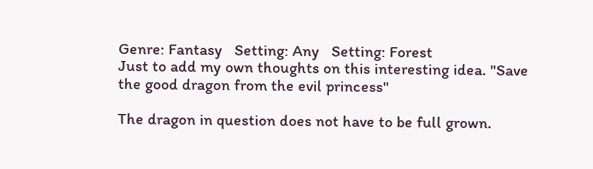Genre: Fantasy   Setting: Any   Setting: Forest
Just to add my own thoughts on this interesting idea. "Save the good dragon from the evil princess"

The dragon in question does not have to be full grown.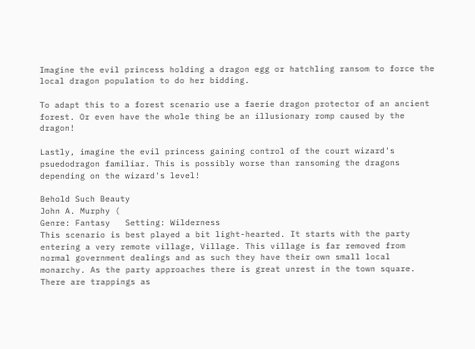Imagine the evil princess holding a dragon egg or hatchling ransom to force the local dragon population to do her bidding.

To adapt this to a forest scenario use a faerie dragon protector of an ancient forest. Or even have the whole thing be an illusionary romp caused by the dragon!

Lastly, imagine the evil princess gaining control of the court wizard's psuedodragon familiar. This is possibly worse than ransoming the dragons depending on the wizard's level!

Behold Such Beauty
John A. Murphy (
Genre: Fantasy   Setting: Wilderness
This scenario is best played a bit light-hearted. It starts with the party entering a very remote village, Village. This village is far removed from normal government dealings and as such they have their own small local monarchy. As the party approaches there is great unrest in the town square. There are trappings as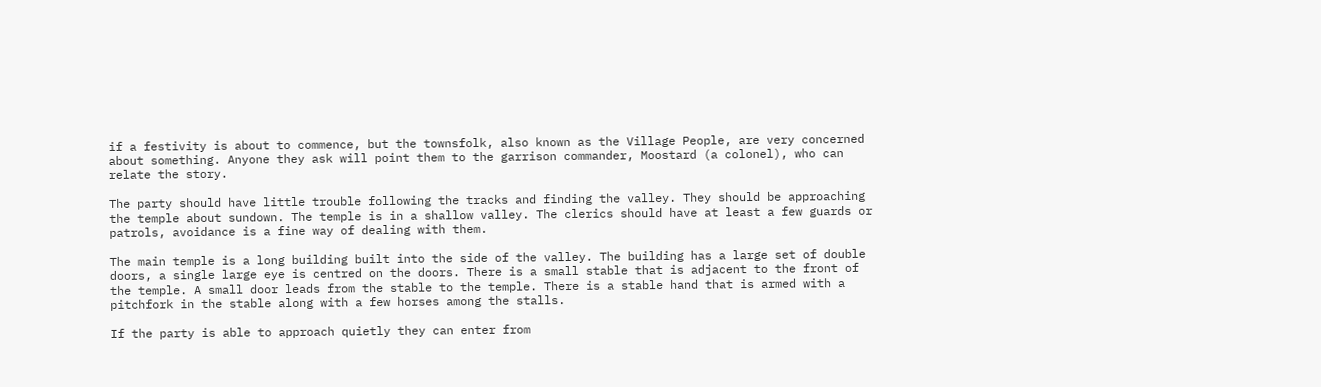if a festivity is about to commence, but the townsfolk, also known as the Village People, are very concerned about something. Anyone they ask will point them to the garrison commander, Moostard (a colonel), who can relate the story.

The party should have little trouble following the tracks and finding the valley. They should be approaching the temple about sundown. The temple is in a shallow valley. The clerics should have at least a few guards or patrols, avoidance is a fine way of dealing with them.

The main temple is a long building built into the side of the valley. The building has a large set of double doors, a single large eye is centred on the doors. There is a small stable that is adjacent to the front of the temple. A small door leads from the stable to the temple. There is a stable hand that is armed with a pitchfork in the stable along with a few horses among the stalls.

If the party is able to approach quietly they can enter from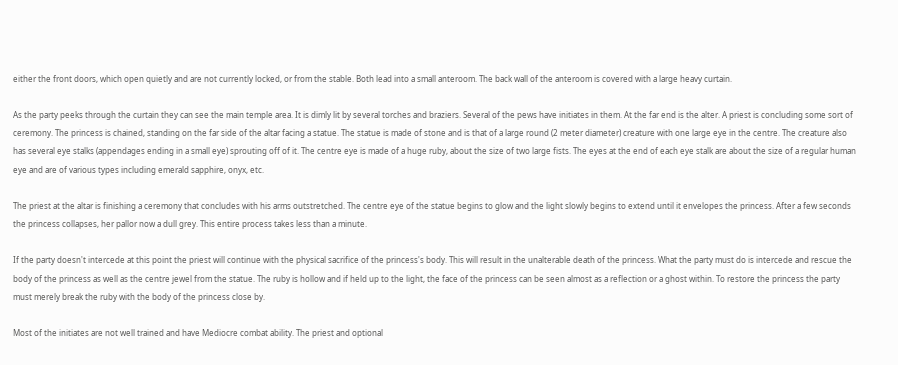either the front doors, which open quietly and are not currently locked, or from the stable. Both lead into a small anteroom. The back wall of the anteroom is covered with a large heavy curtain.

As the party peeks through the curtain they can see the main temple area. It is dimly lit by several torches and braziers. Several of the pews have initiates in them. At the far end is the alter. A priest is concluding some sort of ceremony. The princess is chained, standing on the far side of the altar facing a statue. The statue is made of stone and is that of a large round (2 meter diameter) creature with one large eye in the centre. The creature also has several eye stalks (appendages ending in a small eye) sprouting off of it. The centre eye is made of a huge ruby, about the size of two large fists. The eyes at the end of each eye stalk are about the size of a regular human eye and are of various types including emerald sapphire, onyx, etc.

The priest at the altar is finishing a ceremony that concludes with his arms outstretched. The centre eye of the statue begins to glow and the light slowly begins to extend until it envelopes the princess. After a few seconds the princess collapses, her pallor now a dull grey. This entire process takes less than a minute.

If the party doesn't intercede at this point the priest will continue with the physical sacrifice of the princess's body. This will result in the unalterable death of the princess. What the party must do is intercede and rescue the body of the princess as well as the centre jewel from the statue. The ruby is hollow and if held up to the light, the face of the princess can be seen almost as a reflection or a ghost within. To restore the princess the party must merely break the ruby with the body of the princess close by.

Most of the initiates are not well trained and have Mediocre combat ability. The priest and optional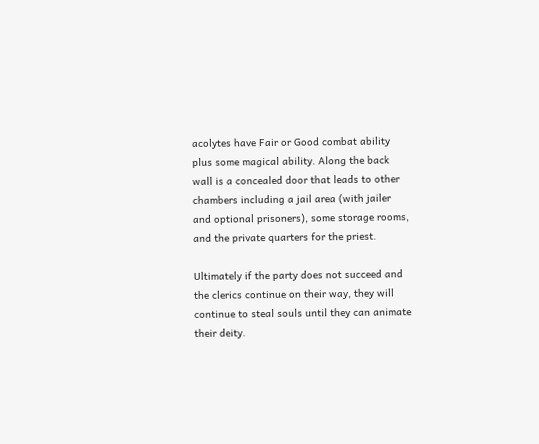acolytes have Fair or Good combat ability plus some magical ability. Along the back wall is a concealed door that leads to other chambers including a jail area (with jailer and optional prisoners), some storage rooms, and the private quarters for the priest.

Ultimately if the party does not succeed and the clerics continue on their way, they will continue to steal souls until they can animate their deity.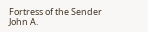Fortress of the Sender
John A.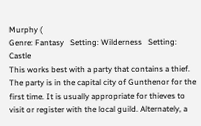Murphy (
Genre: Fantasy   Setting: Wilderness   Setting: Castle
This works best with a party that contains a thief. The party is in the capital city of Gunthenor for the first time. It is usually appropriate for thieves to visit or register with the local guild. Alternately, a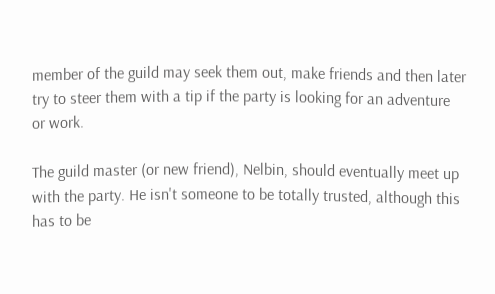member of the guild may seek them out, make friends and then later try to steer them with a tip if the party is looking for an adventure or work.

The guild master (or new friend), Nelbin, should eventually meet up with the party. He isn't someone to be totally trusted, although this has to be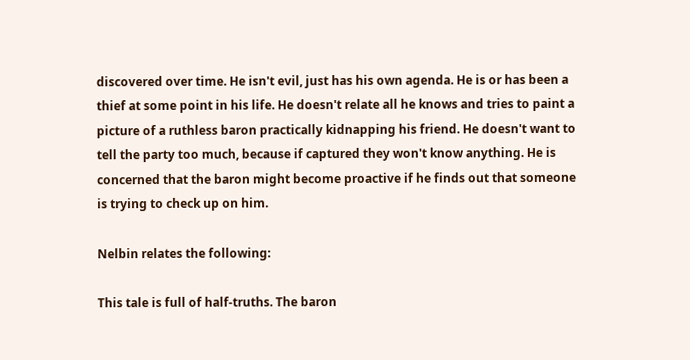discovered over time. He isn't evil, just has his own agenda. He is or has been a thief at some point in his life. He doesn't relate all he knows and tries to paint a picture of a ruthless baron practically kidnapping his friend. He doesn't want to tell the party too much, because if captured they won't know anything. He is concerned that the baron might become proactive if he finds out that someone is trying to check up on him.

Nelbin relates the following:

This tale is full of half-truths. The baron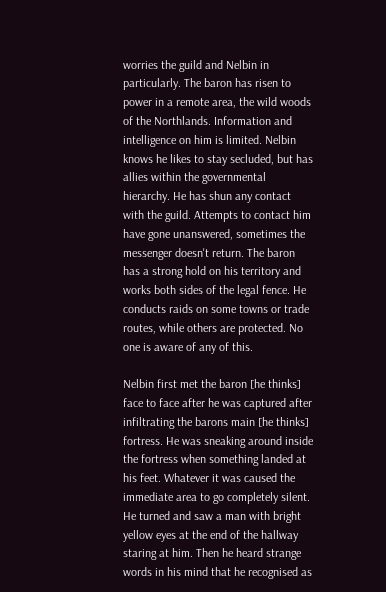worries the guild and Nelbin in particularly. The baron has risen to power in a remote area, the wild woods of the Northlands. Information and intelligence on him is limited. Nelbin knows he likes to stay secluded, but has allies within the governmental hierarchy. He has shun any contact with the guild. Attempts to contact him have gone unanswered, sometimes the messenger doesn't return. The baron has a strong hold on his territory and works both sides of the legal fence. He conducts raids on some towns or trade routes, while others are protected. No one is aware of any of this.

Nelbin first met the baron [he thinks] face to face after he was captured after infiltrating the barons main [he thinks] fortress. He was sneaking around inside the fortress when something landed at his feet. Whatever it was caused the immediate area to go completely silent. He turned and saw a man with bright yellow eyes at the end of the hallway staring at him. Then he heard strange words in his mind that he recognised as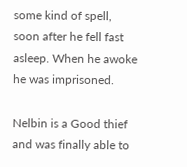some kind of spell, soon after he fell fast asleep. When he awoke he was imprisoned.

Nelbin is a Good thief and was finally able to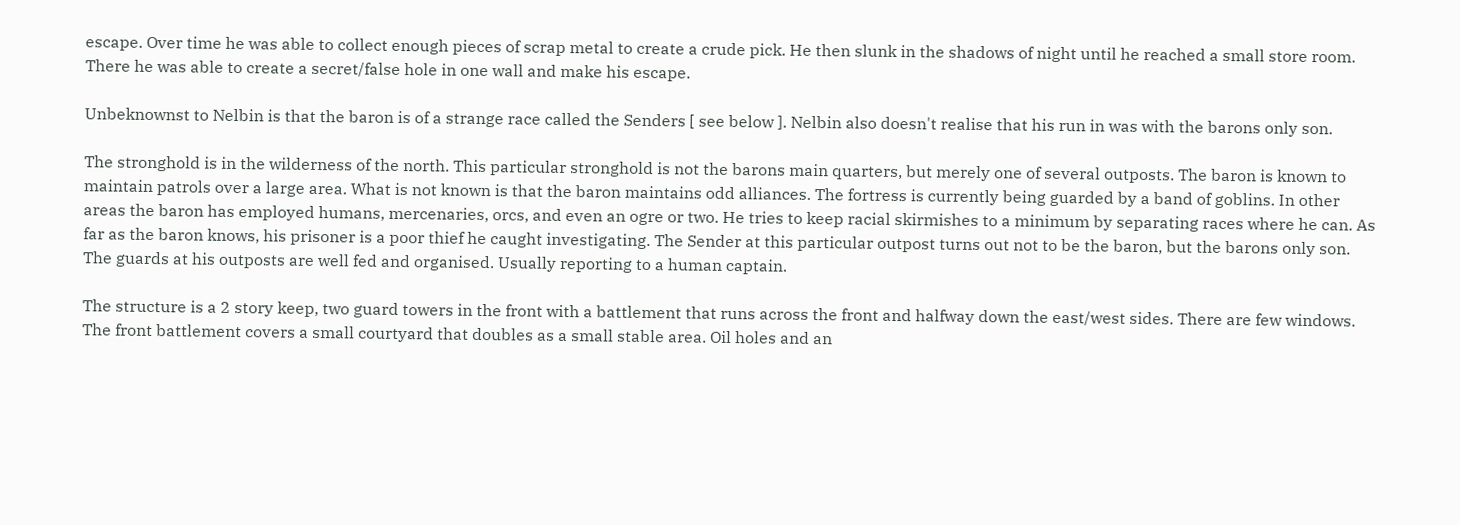escape. Over time he was able to collect enough pieces of scrap metal to create a crude pick. He then slunk in the shadows of night until he reached a small store room. There he was able to create a secret/false hole in one wall and make his escape.

Unbeknownst to Nelbin is that the baron is of a strange race called the Senders [ see below ]. Nelbin also doesn't realise that his run in was with the barons only son.

The stronghold is in the wilderness of the north. This particular stronghold is not the barons main quarters, but merely one of several outposts. The baron is known to maintain patrols over a large area. What is not known is that the baron maintains odd alliances. The fortress is currently being guarded by a band of goblins. In other areas the baron has employed humans, mercenaries, orcs, and even an ogre or two. He tries to keep racial skirmishes to a minimum by separating races where he can. As far as the baron knows, his prisoner is a poor thief he caught investigating. The Sender at this particular outpost turns out not to be the baron, but the barons only son. The guards at his outposts are well fed and organised. Usually reporting to a human captain.

The structure is a 2 story keep, two guard towers in the front with a battlement that runs across the front and halfway down the east/west sides. There are few windows. The front battlement covers a small courtyard that doubles as a small stable area. Oil holes and an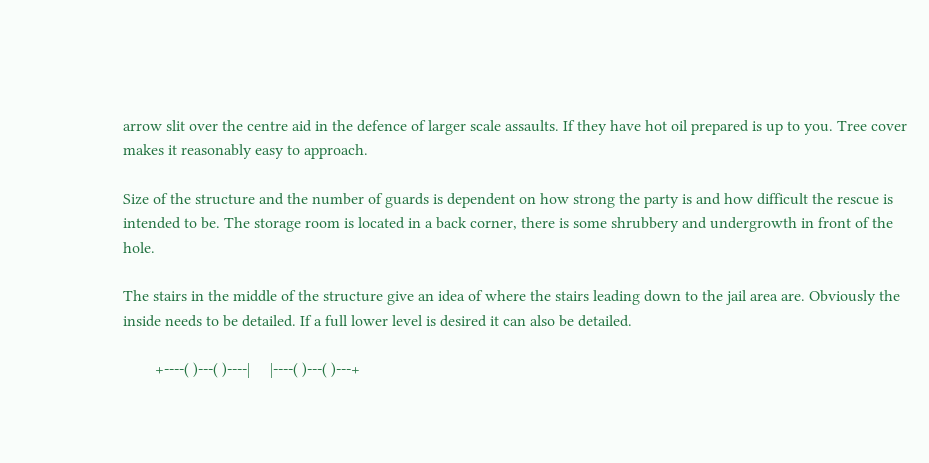arrow slit over the centre aid in the defence of larger scale assaults. If they have hot oil prepared is up to you. Tree cover makes it reasonably easy to approach.

Size of the structure and the number of guards is dependent on how strong the party is and how difficult the rescue is intended to be. The storage room is located in a back corner, there is some shrubbery and undergrowth in front of the hole.

The stairs in the middle of the structure give an idea of where the stairs leading down to the jail area are. Obviously the inside needs to be detailed. If a full lower level is desired it can also be detailed.

        +----( )---( )----|     |----( )---( )---+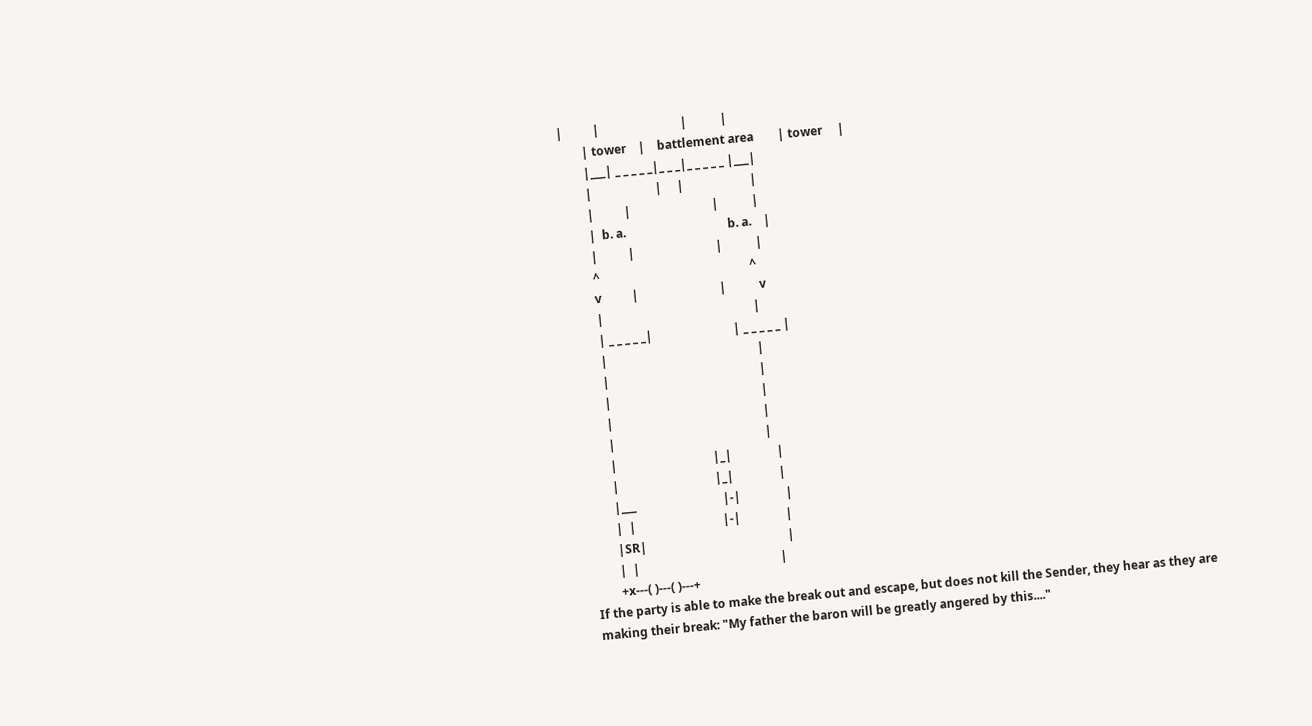|          |                           |           |
        | tower    |    battlement area        | tower     |
        |___| _ _ _ _ _|_ _ _|_ _ _ _ _ |___|
        |                     |     |                      |
        |          |                           |           |
        |  b. a.                                  b. a.    |
        |          |                           |           |
        ^                                                  ^
        v          |                           |           v
        |                                                  |
        | _ _ _ _ _|                           | _ _ _ _ _ |
        |                                                  |
        |                                                  |
        |                                                  |
        |                                                  |
        |                                                  |
        |                                |_|               |
        |                                |_|               |
        |___                             |-|               |
        |  |                             |-|               |
        |SR|                                               |
        |  |                                               |
        +x---( )---( )---+
If the party is able to make the break out and escape, but does not kill the Sender, they hear as they are making their break: "My father the baron will be greatly angered by this...."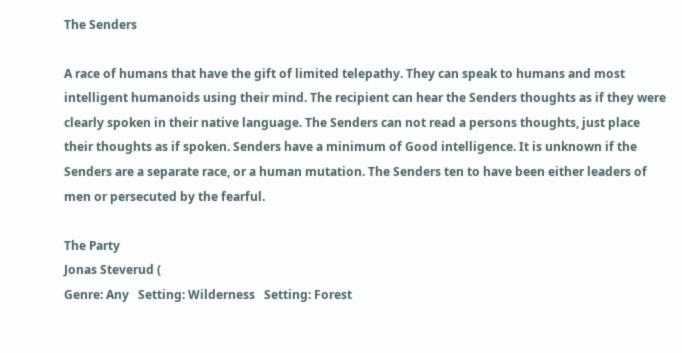The Senders

A race of humans that have the gift of limited telepathy. They can speak to humans and most intelligent humanoids using their mind. The recipient can hear the Senders thoughts as if they were clearly spoken in their native language. The Senders can not read a persons thoughts, just place their thoughts as if spoken. Senders have a minimum of Good intelligence. It is unknown if the Senders are a separate race, or a human mutation. The Senders ten to have been either leaders of men or persecuted by the fearful.

The Party
Jonas Steverud (
Genre: Any   Setting: Wilderness   Setting: Forest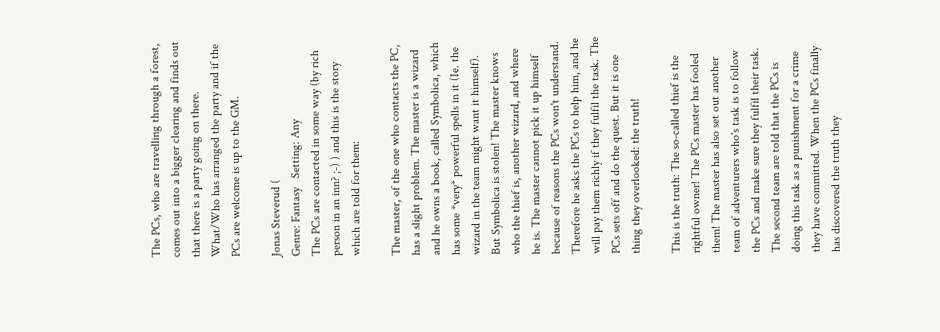The PCs, who are travelling through a forest, comes out into a bigger clearing and finds out that there is a party going on there. What/Who has arranged the party and if the PCs are welcome is up to the GM.

Jonas Steverud (
Genre: Fantasy   Setting: Any
The PCs are contacted in some way (by rich person in an inn? ;-) ) and this is the story which are told for them:

The master, of the one who contacts the PC, has a slight problem. The master is a wizard and he owns a book, called Symbolica, which has some *very* powerful spells in it (Ie. the wizard in the team might want it himself). But Symbolica is stolen! The master knows who the thief is, another wizard, and where he is. The master cannot pick it up himself because of reasons the PCs won't understand. Therefore he asks the PCs to help him, and he will pay them richly if they fulfil the task. The PCs sets off and do the quest. But it is one thing they overlooked: the truth!

This is the truth: The so-called thief is the rightful owner! The PCs master has fooled them! The master has also set out another team of adventurers who's task is to follow the PCs and make sure they fulfil their task. The second team are told that the PCs is doing this task as a punishment for a crime they have committed. When the PCs finally has discovered the truth they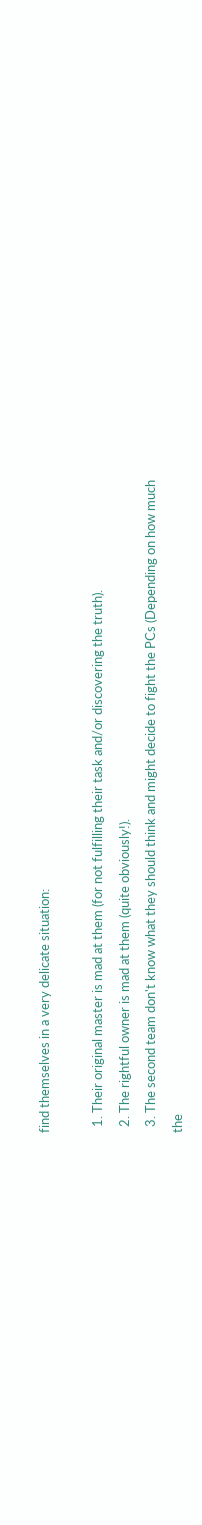find themselves in a very delicate situation:

  1. Their original master is mad at them (for not fulfilling their task and/or discovering the truth).
  2. The rightful owner is mad at them (quite obviously!).
  3. The second team don't know what they should think and might decide to fight the PCs (Depending on how much the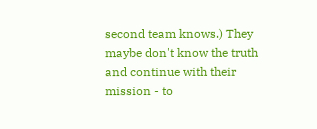second team knows.) They maybe don't know the truth and continue with their mission - to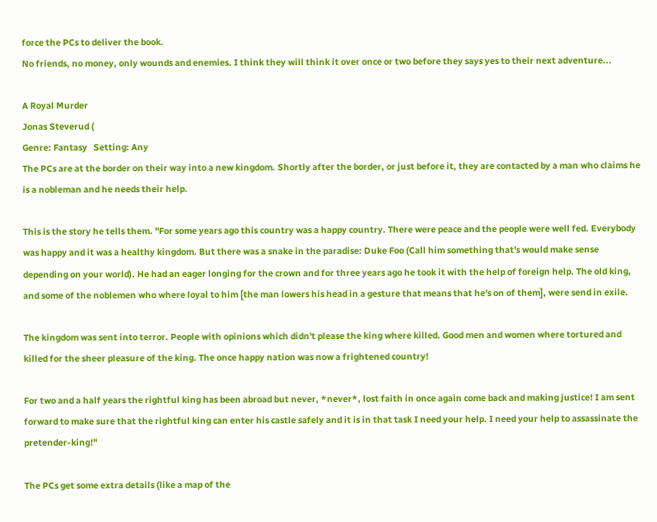force the PCs to deliver the book.
No friends, no money, only wounds and enemies. I think they will think it over once or two before they says yes to their next adventure...

A Royal Murder
Jonas Steverud (
Genre: Fantasy   Setting: Any
The PCs are at the border on their way into a new kingdom. Shortly after the border, or just before it, they are contacted by a man who claims he is a nobleman and he needs their help.

This is the story he tells them. "For some years ago this country was a happy country. There were peace and the people were well fed. Everybody was happy and it was a healthy kingdom. But there was a snake in the paradise: Duke Foo (Call him something that's would make sense depending on your world). He had an eager longing for the crown and for three years ago he took it with the help of foreign help. The old king, and some of the noblemen who where loyal to him [the man lowers his head in a gesture that means that he's on of them], were send in exile.

The kingdom was sent into terror. People with opinions which didn't please the king where killed. Good men and women where tortured and killed for the sheer pleasure of the king. The once happy nation was now a frightened country!

For two and a half years the rightful king has been abroad but never, *never*, lost faith in once again come back and making justice! I am sent forward to make sure that the rightful king can enter his castle safely and it is in that task I need your help. I need your help to assassinate the pretender-king!"

The PCs get some extra details (like a map of the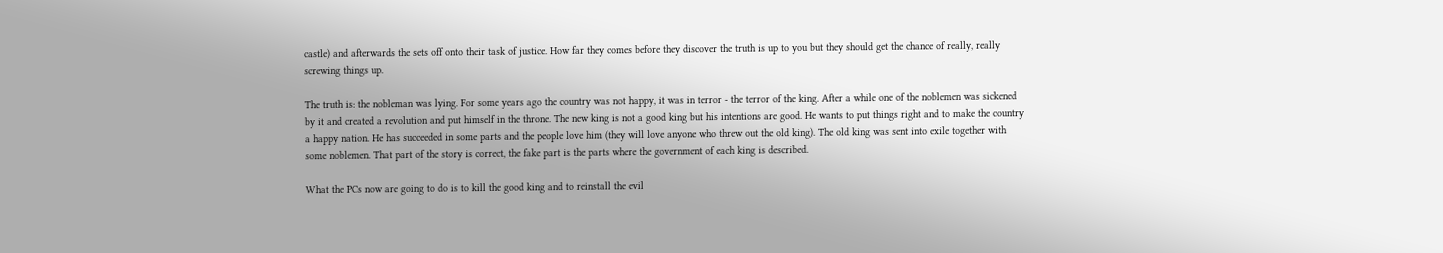castle) and afterwards the sets off onto their task of justice. How far they comes before they discover the truth is up to you but they should get the chance of really, really screwing things up.

The truth is: the nobleman was lying. For some years ago the country was not happy, it was in terror - the terror of the king. After a while one of the noblemen was sickened by it and created a revolution and put himself in the throne. The new king is not a good king but his intentions are good. He wants to put things right and to make the country a happy nation. He has succeeded in some parts and the people love him (they will love anyone who threw out the old king). The old king was sent into exile together with some noblemen. That part of the story is correct, the fake part is the parts where the government of each king is described.

What the PCs now are going to do is to kill the good king and to reinstall the evil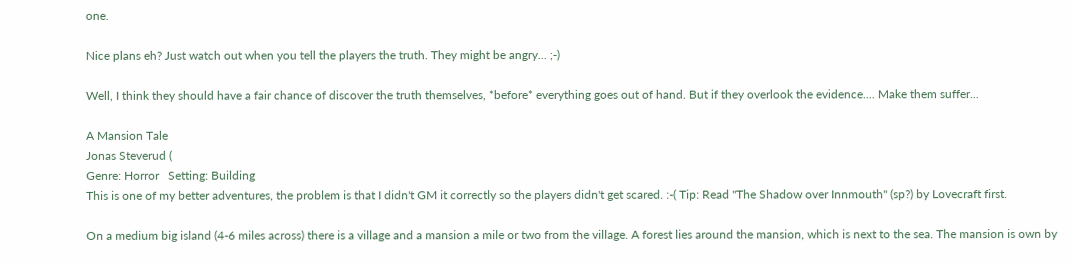one.

Nice plans eh? Just watch out when you tell the players the truth. They might be angry... ;-)

Well, I think they should have a fair chance of discover the truth themselves, *before* everything goes out of hand. But if they overlook the evidence.... Make them suffer...

A Mansion Tale
Jonas Steverud (
Genre: Horror   Setting: Building
This is one of my better adventures, the problem is that I didn't GM it correctly so the players didn't get scared. :-( Tip: Read "The Shadow over Innmouth" (sp?) by Lovecraft first.

On a medium big island (4-6 miles across) there is a village and a mansion a mile or two from the village. A forest lies around the mansion, which is next to the sea. The mansion is own by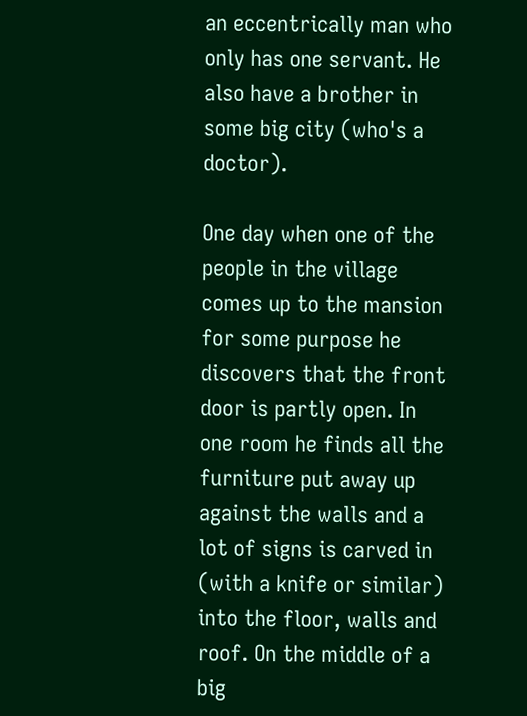an eccentrically man who only has one servant. He also have a brother in some big city (who's a doctor).

One day when one of the people in the village comes up to the mansion for some purpose he discovers that the front door is partly open. In one room he finds all the furniture put away up against the walls and a lot of signs is carved in (with a knife or similar) into the floor, walls and roof. On the middle of a big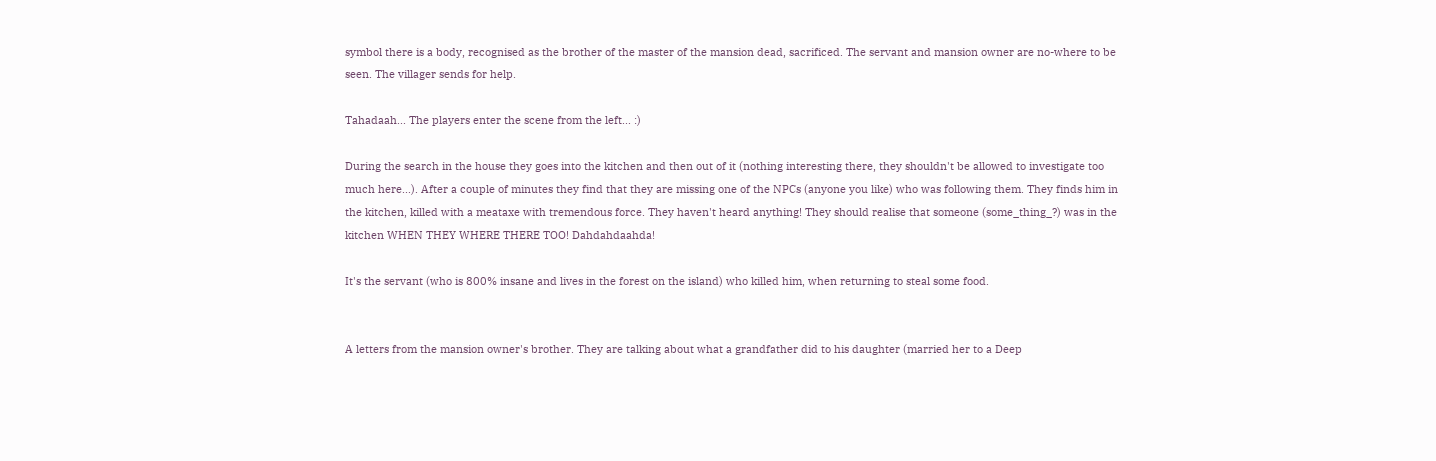symbol there is a body, recognised as the brother of the master of the mansion dead, sacrificed. The servant and mansion owner are no-where to be seen. The villager sends for help.

Tahadaah... The players enter the scene from the left... :)

During the search in the house they goes into the kitchen and then out of it (nothing interesting there, they shouldn't be allowed to investigate too much here...). After a couple of minutes they find that they are missing one of the NPCs (anyone you like) who was following them. They finds him in the kitchen, killed with a meataxe with tremendous force. They haven't heard anything! They should realise that someone (some_thing_?) was in the kitchen WHEN THEY WHERE THERE TOO! Dahdahdaahda!

It's the servant (who is 800% insane and lives in the forest on the island) who killed him, when returning to steal some food.


A letters from the mansion owner's brother. They are talking about what a grandfather did to his daughter (married her to a Deep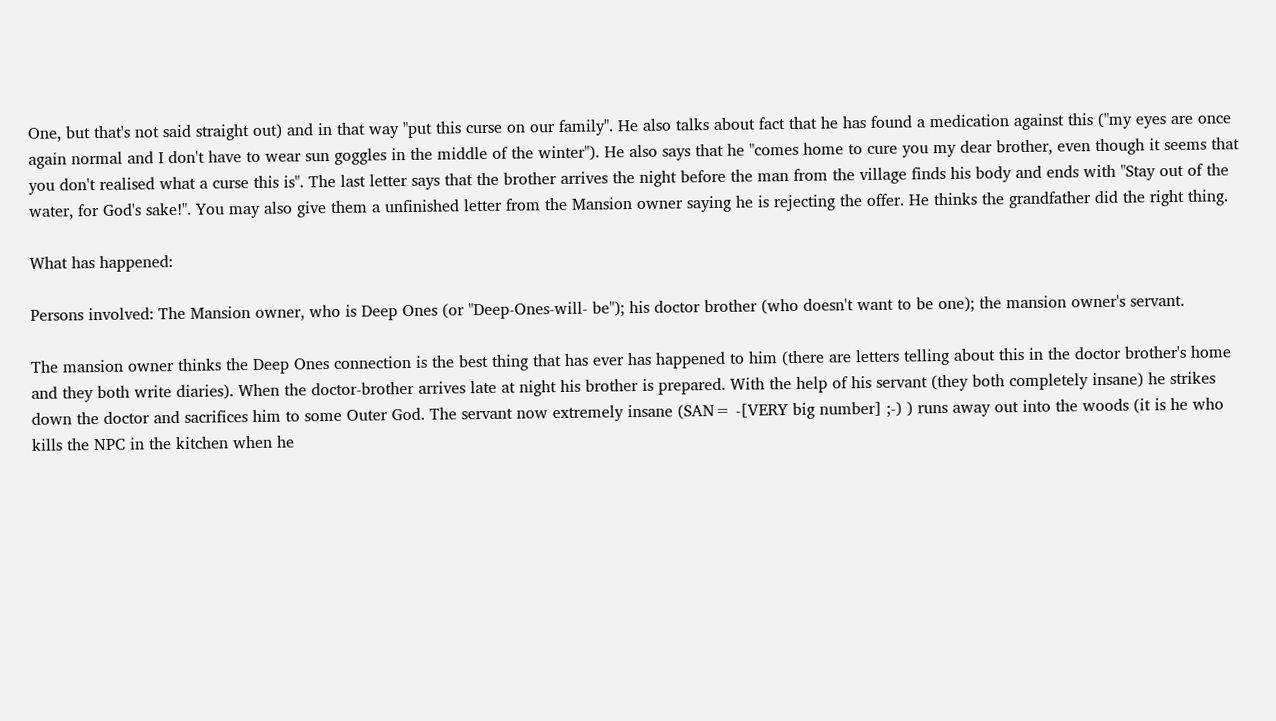One, but that's not said straight out) and in that way "put this curse on our family". He also talks about fact that he has found a medication against this ("my eyes are once again normal and I don't have to wear sun goggles in the middle of the winter"). He also says that he "comes home to cure you my dear brother, even though it seems that you don't realised what a curse this is". The last letter says that the brother arrives the night before the man from the village finds his body and ends with "Stay out of the water, for God's sake!". You may also give them a unfinished letter from the Mansion owner saying he is rejecting the offer. He thinks the grandfather did the right thing.

What has happened:

Persons involved: The Mansion owner, who is Deep Ones (or "Deep-Ones-will- be"); his doctor brother (who doesn't want to be one); the mansion owner's servant.

The mansion owner thinks the Deep Ones connection is the best thing that has ever has happened to him (there are letters telling about this in the doctor brother's home and they both write diaries). When the doctor-brother arrives late at night his brother is prepared. With the help of his servant (they both completely insane) he strikes down the doctor and sacrifices him to some Outer God. The servant now extremely insane (SAN= -[VERY big number] ;-) ) runs away out into the woods (it is he who kills the NPC in the kitchen when he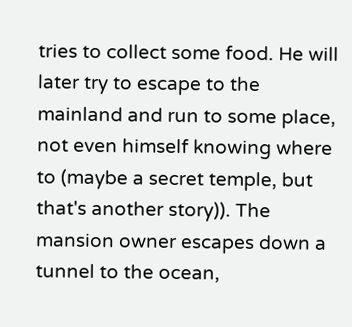tries to collect some food. He will later try to escape to the mainland and run to some place, not even himself knowing where to (maybe a secret temple, but that's another story)). The mansion owner escapes down a tunnel to the ocean,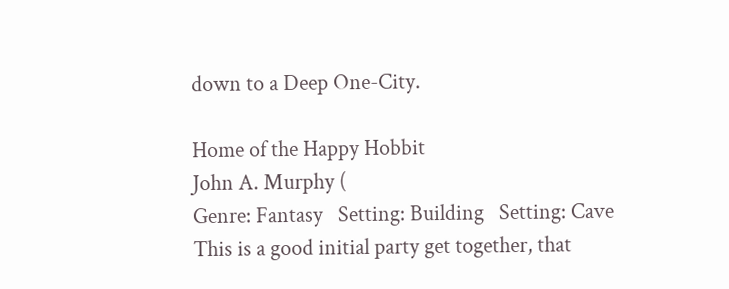down to a Deep One-City.

Home of the Happy Hobbit
John A. Murphy (
Genre: Fantasy   Setting: Building   Setting: Cave
This is a good initial party get together, that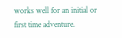works well for an initial or first time adventure.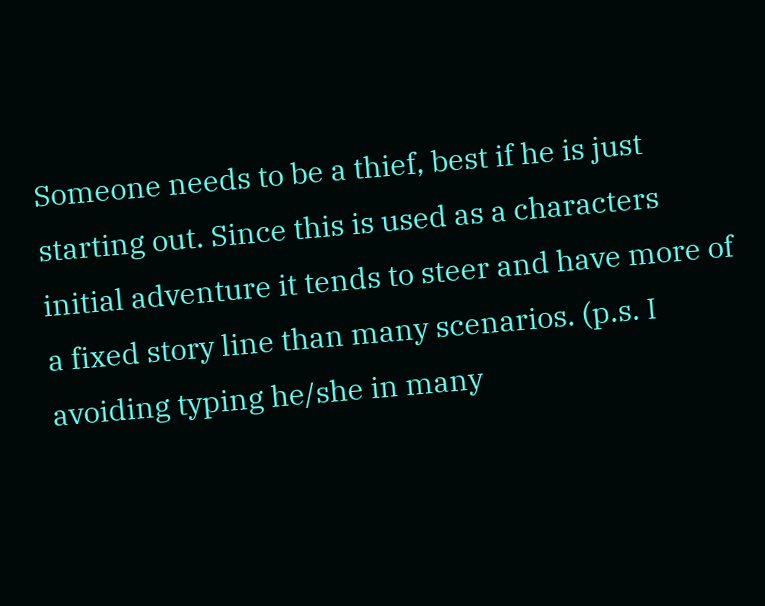Someone needs to be a thief, best if he is just starting out. Since this is used as a characters initial adventure it tends to steer and have more of a fixed story line than many scenarios. (p.s. I avoiding typing he/she in many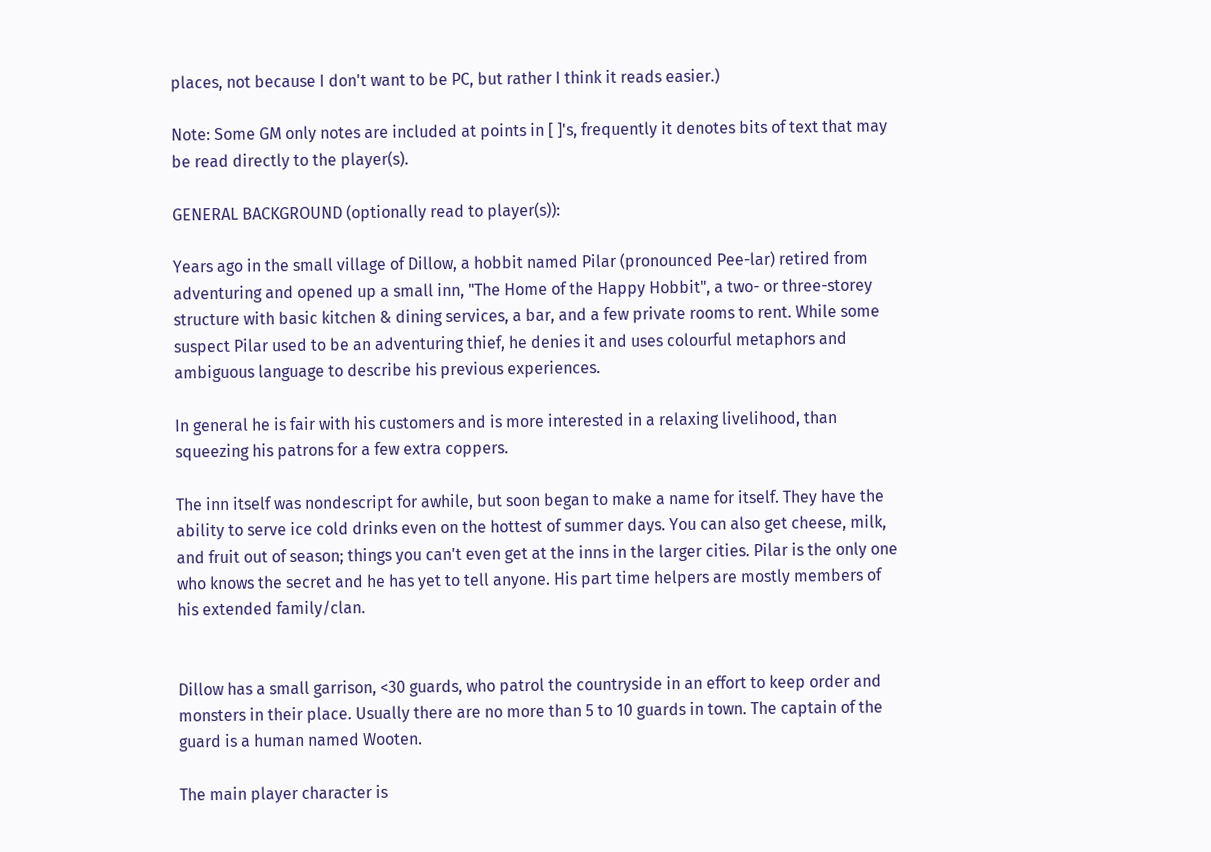places, not because I don't want to be PC, but rather I think it reads easier.)

Note: Some GM only notes are included at points in [ ]'s, frequently it denotes bits of text that may be read directly to the player(s).

GENERAL BACKGROUND (optionally read to player(s)):

Years ago in the small village of Dillow, a hobbit named Pilar (pronounced Pee-lar) retired from adventuring and opened up a small inn, "The Home of the Happy Hobbit", a two- or three-storey structure with basic kitchen & dining services, a bar, and a few private rooms to rent. While some suspect Pilar used to be an adventuring thief, he denies it and uses colourful metaphors and ambiguous language to describe his previous experiences.

In general he is fair with his customers and is more interested in a relaxing livelihood, than squeezing his patrons for a few extra coppers.

The inn itself was nondescript for awhile, but soon began to make a name for itself. They have the ability to serve ice cold drinks even on the hottest of summer days. You can also get cheese, milk, and fruit out of season; things you can't even get at the inns in the larger cities. Pilar is the only one who knows the secret and he has yet to tell anyone. His part time helpers are mostly members of his extended family/clan.


Dillow has a small garrison, <30 guards, who patrol the countryside in an effort to keep order and monsters in their place. Usually there are no more than 5 to 10 guards in town. The captain of the guard is a human named Wooten.

The main player character is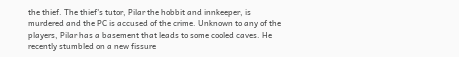the thief. The thief's tutor, Pilar the hobbit and innkeeper, is murdered and the PC is accused of the crime. Unknown to any of the players, Pilar has a basement that leads to some cooled caves. He recently stumbled on a new fissure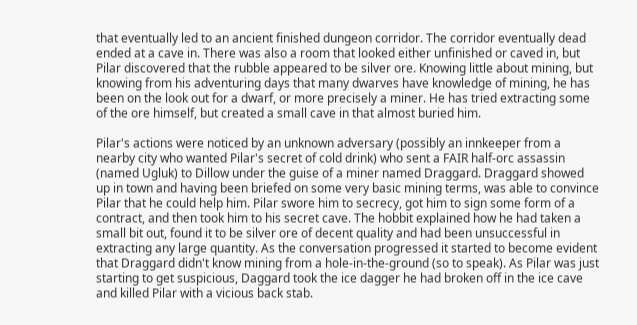that eventually led to an ancient finished dungeon corridor. The corridor eventually dead ended at a cave in. There was also a room that looked either unfinished or caved in, but Pilar discovered that the rubble appeared to be silver ore. Knowing little about mining, but knowing from his adventuring days that many dwarves have knowledge of mining, he has been on the look out for a dwarf, or more precisely a miner. He has tried extracting some of the ore himself, but created a small cave in that almost buried him.

Pilar's actions were noticed by an unknown adversary (possibly an innkeeper from a nearby city who wanted Pilar's secret of cold drink) who sent a FAIR half-orc assassin (named Ugluk) to Dillow under the guise of a miner named Draggard. Draggard showed up in town and having been briefed on some very basic mining terms, was able to convince Pilar that he could help him. Pilar swore him to secrecy, got him to sign some form of a contract, and then took him to his secret cave. The hobbit explained how he had taken a small bit out, found it to be silver ore of decent quality and had been unsuccessful in extracting any large quantity. As the conversation progressed it started to become evident that Draggard didn't know mining from a hole-in-the-ground (so to speak). As Pilar was just starting to get suspicious, Daggard took the ice dagger he had broken off in the ice cave and killed Pilar with a vicious back stab.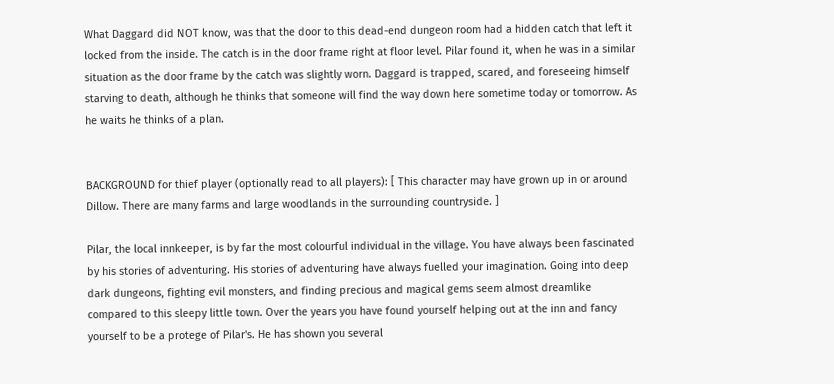What Daggard did NOT know, was that the door to this dead-end dungeon room had a hidden catch that left it locked from the inside. The catch is in the door frame right at floor level. Pilar found it, when he was in a similar situation as the door frame by the catch was slightly worn. Daggard is trapped, scared, and foreseeing himself starving to death, although he thinks that someone will find the way down here sometime today or tomorrow. As he waits he thinks of a plan.


BACKGROUND for thief player (optionally read to all players): [ This character may have grown up in or around Dillow. There are many farms and large woodlands in the surrounding countryside. ]

Pilar, the local innkeeper, is by far the most colourful individual in the village. You have always been fascinated by his stories of adventuring. His stories of adventuring have always fuelled your imagination. Going into deep dark dungeons, fighting evil monsters, and finding precious and magical gems seem almost dreamlike compared to this sleepy little town. Over the years you have found yourself helping out at the inn and fancy yourself to be a protege of Pilar's. He has shown you several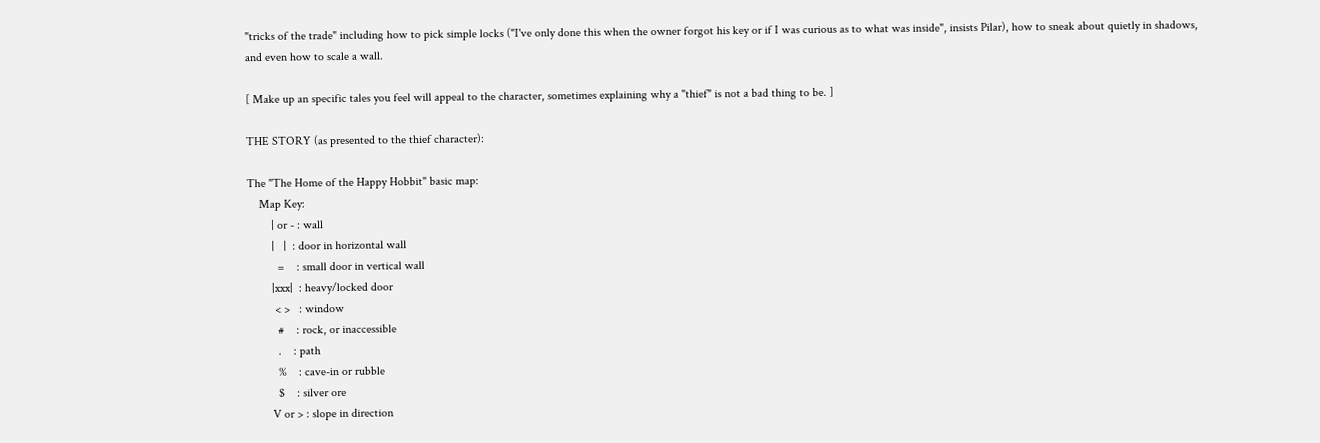"tricks of the trade" including how to pick simple locks ("I've only done this when the owner forgot his key or if I was curious as to what was inside", insists Pilar), how to sneak about quietly in shadows, and even how to scale a wall.

[ Make up an specific tales you feel will appeal to the character, sometimes explaining why a "thief" is not a bad thing to be. ]

THE STORY (as presented to the thief character):

The "The Home of the Happy Hobbit" basic map:
    Map Key:
        | or - : wall
        |   |  : door in horizontal wall
          =    : small door in vertical wall
        |xxx|  : heavy/locked door
         < >   : window
          #    : rock, or inaccessible
          .    : path
          %    : cave-in or rubble
          $    : silver ore
        V or > : slope in direction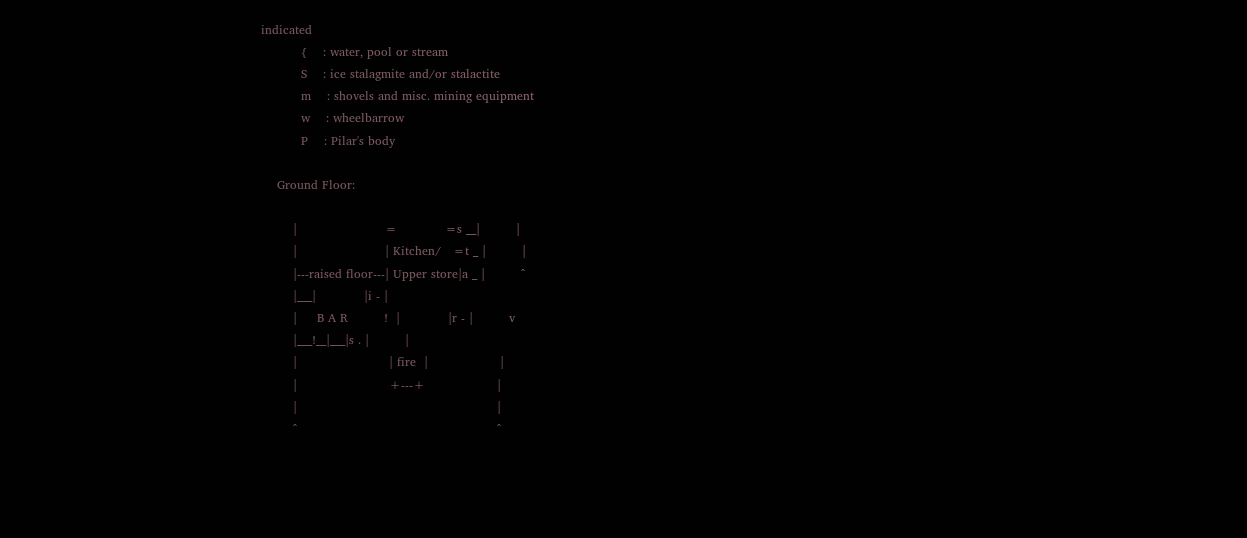indicated
          {    : water, pool or stream
          S    : ice stalagmite and/or stalactite
          m    : shovels and misc. mining equipment
          w    : wheelbarrow
          P    : Pilar's body

    Ground Floor:

        |                      =            =s __|         |
        |                      | Kitchen/   =t _ |         |
        |---raised floor---| Upper store|a _ |         ^
        |___|            |i - |
        |     B A R         !  |            |r - |         v
        |___!__|___|s . |         |
        |                       | fire  |                  |
        |                       +---+                  |
        |                                                  |
        ^                                                  ^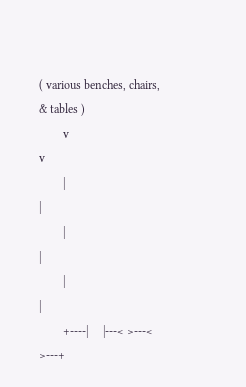( various benches, chairs, & tables )
        v                                                  v
        |                                                  |
        |                                                  |
        |                                                  |
        +----|     |---< >---< >---+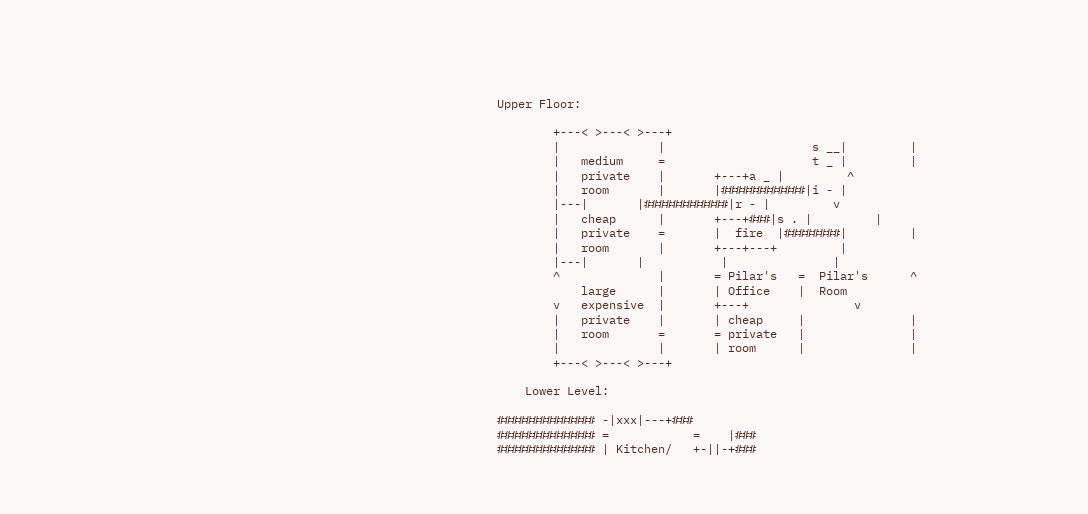Upper Floor:

        +---< >---< >---+
        |              |                     s __|         |
        |   medium     =                     t _ |         |
        |   private    |       +---+a _ |         ^
        |   room       |       |############|i - |
        |---|       |############|r - |         v
        |   cheap      |       +---+###|s . |         |
        |   private    =       |  fire  |########|         |
        |   room       |       +---+---+         |
        |---|       |           |               |
        ^              |       = Pilar's   =  Pilar's      ^
            large      |       | Office    |  Room
        v   expensive  |       +---+               v
        |   private    |       | cheap     |               |
        |   room       =       = private   |               |
        |              |       | room      |               |
        +---< >---< >---+

    Lower Level:

############## -|xxx|---+###
############## =            =    |###
############## | Kitchen/   +-||-+###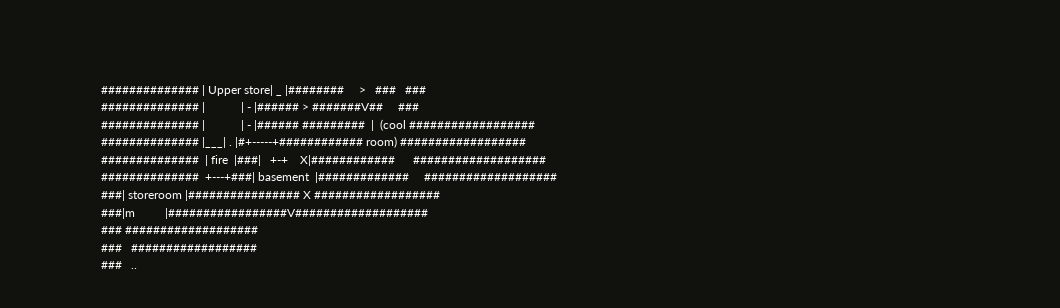############## | Upper store| _ |########     >   ###   ###
############## |            | - |###### > #######V##     ###
############## |            | - |###### #########  |  (cool ##################
############## |___| . |#+-----+############ room) ##################
##############  | fire  |###|   +-+    X|############      ###################
##############  +---+###| basement  |#############     ###################
###| storeroom |################ X ##################
###|m          |#################V###################
### ###################
###   ##################
###   ..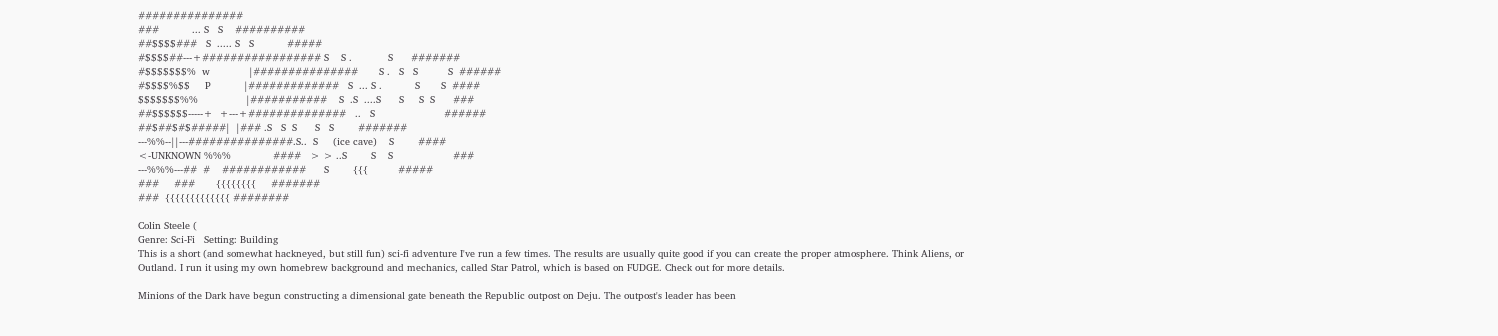###############
###           ... S   S    ##########
##$$$$###   S  ..... S   S           #####
#$$$$##---+################# S    S .            S      #######
#$$$$$$$%  w             |###############       S .   S   S          S  ######
#$$$$%$$     P           |#############   S  ... S .           S       S  ####
$$$$$$$%%                |###########    S  .S  ....S      S     S  S      ###
##$$$$$$-----+  +---+##############   ..   S                       ######
##$##$#$#####|  |### .S   S  S      S   S        #######
---%%--||---###############.S..  S     (ice cave)    S        ####
<-UNKNOWN %%%              ####   > > ..S        S    S                    ###
---%%%---##  #    ############      S        {{{          #####
###     ###       {{{{{{{{     #######
###  {{{{{{{{{{{{{ ########

Colin Steele (
Genre: Sci-Fi   Setting: Building
This is a short (and somewhat hackneyed, but still fun) sci-fi adventure I've run a few times. The results are usually quite good if you can create the proper atmosphere. Think Aliens, or Outland. I run it using my own homebrew background and mechanics, called Star Patrol, which is based on FUDGE. Check out for more details.

Minions of the Dark have begun constructing a dimensional gate beneath the Republic outpost on Deju. The outpost's leader has been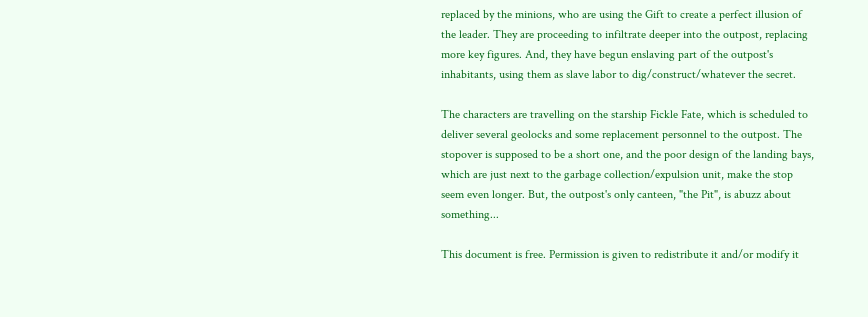replaced by the minions, who are using the Gift to create a perfect illusion of the leader. They are proceeding to infiltrate deeper into the outpost, replacing more key figures. And, they have begun enslaving part of the outpost's inhabitants, using them as slave labor to dig/construct/whatever the secret.

The characters are travelling on the starship Fickle Fate, which is scheduled to deliver several geolocks and some replacement personnel to the outpost. The stopover is supposed to be a short one, and the poor design of the landing bays, which are just next to the garbage collection/expulsion unit, make the stop seem even longer. But, the outpost's only canteen, "the Pit", is abuzz about something...

This document is free. Permission is given to redistribute it and/or modify it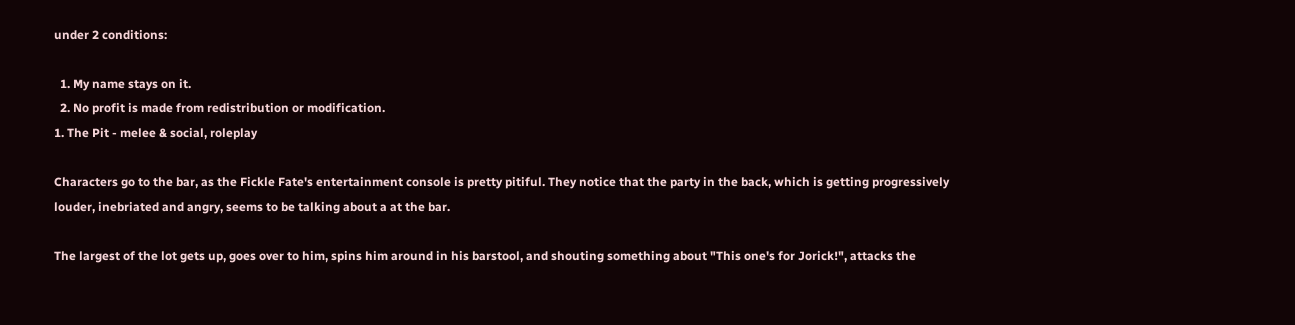under 2 conditions:

  1. My name stays on it.
  2. No profit is made from redistribution or modification.
1. The Pit - melee & social, roleplay

Characters go to the bar, as the Fickle Fate's entertainment console is pretty pitiful. They notice that the party in the back, which is getting progressively louder, inebriated and angry, seems to be talking about a at the bar.

The largest of the lot gets up, goes over to him, spins him around in his barstool, and shouting something about "This one's for Jorick!", attacks the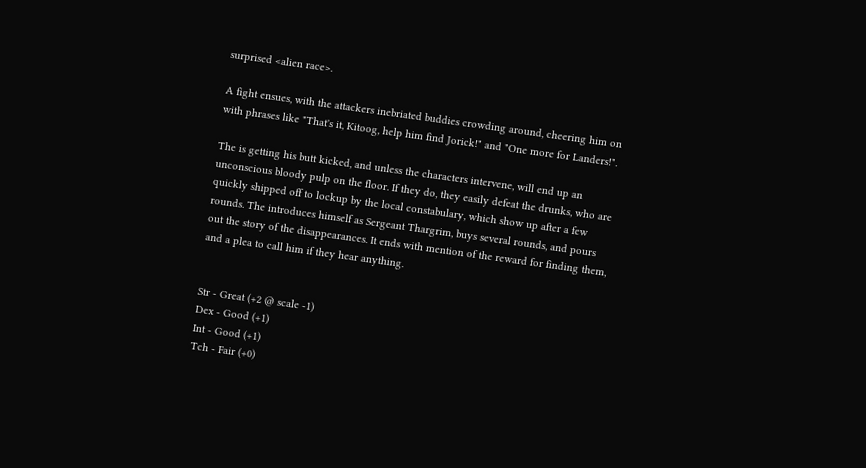surprised <alien race>.

A fight ensues, with the attackers inebriated buddies crowding around, cheering him on with phrases like "That's it, Kitoog, help him find Jorick!" and "One more for Landers!".

The is getting his butt kicked, and unless the characters intervene, will end up an unconscious bloody pulp on the floor. If they do, they easily defeat the drunks, who are quickly shipped off to lockup by the local constabulary, which show up after a few rounds. The introduces himself as Sergeant Thargrim, buys several rounds, and pours out the story of the disappearances. It ends with mention of the reward for finding them, and a plea to call him if they hear anything.


Str - Great (+2 @ scale -1)
Dex - Good (+1)
Int - Good (+1)
Tch - Fair (+0)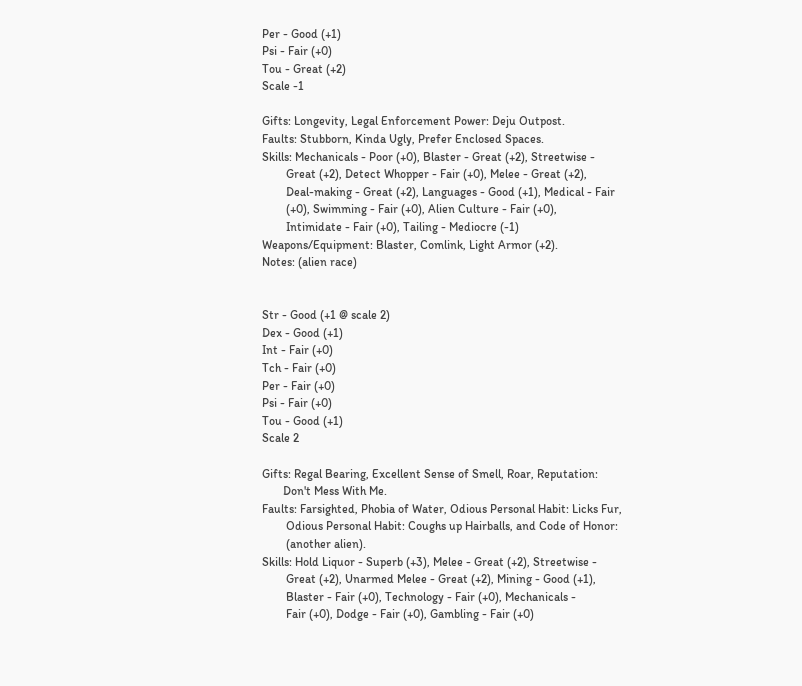Per - Good (+1)
Psi - Fair (+0)
Tou - Great (+2)
Scale -1

Gifts: Longevity, Legal Enforcement Power: Deju Outpost.
Faults: Stubborn, Kinda Ugly, Prefer Enclosed Spaces.
Skills: Mechanicals - Poor (+0), Blaster - Great (+2), Streetwise -
        Great (+2), Detect Whopper - Fair (+0), Melee - Great (+2),
        Deal-making - Great (+2), Languages - Good (+1), Medical - Fair
        (+0), Swimming - Fair (+0), Alien Culture - Fair (+0),
        Intimidate - Fair (+0), Tailing - Mediocre (-1)
Weapons/Equipment: Blaster, Comlink, Light Armor (+2).
Notes: (alien race)


Str - Good (+1 @ scale 2)
Dex - Good (+1)
Int - Fair (+0)
Tch - Fair (+0)
Per - Fair (+0)
Psi - Fair (+0)
Tou - Good (+1)
Scale 2

Gifts: Regal Bearing, Excellent Sense of Smell, Roar, Reputation:
       Don't Mess With Me.
Faults: Farsighted, Phobia of Water, Odious Personal Habit: Licks Fur,
        Odious Personal Habit: Coughs up Hairballs, and Code of Honor:
        (another alien).
Skills: Hold Liquor - Superb (+3), Melee - Great (+2), Streetwise -
        Great (+2), Unarmed Melee - Great (+2), Mining - Good (+1),
        Blaster - Fair (+0), Technology - Fair (+0), Mechanicals -
        Fair (+0), Dodge - Fair (+0), Gambling - Fair (+0)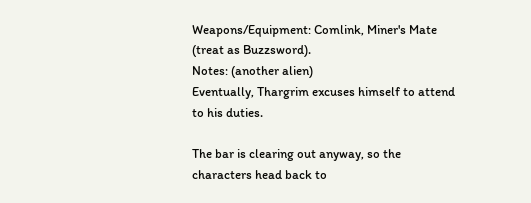Weapons/Equipment: Comlink, Miner's Mate (treat as Buzzsword).
Notes: (another alien)
Eventually, Thargrim excuses himself to attend to his duties.

The bar is clearing out anyway, so the characters head back to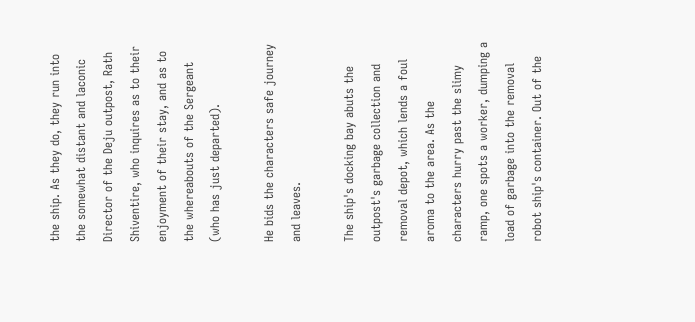the ship. As they do, they run into the somewhat distant and laconic Director of the Deju outpost, Rath Shiventire, who inquires as to their enjoyment of their stay, and as to the whereabouts of the Sergeant (who has just departed).

He bids the characters safe journey and leaves.

The ship's docking bay abuts the outpost's garbage collection and removal depot, which lends a foul aroma to the area. As the characters hurry past the slimy ramp, one spots a worker, dumping a load of garbage into the removal robot ship's container. Out of the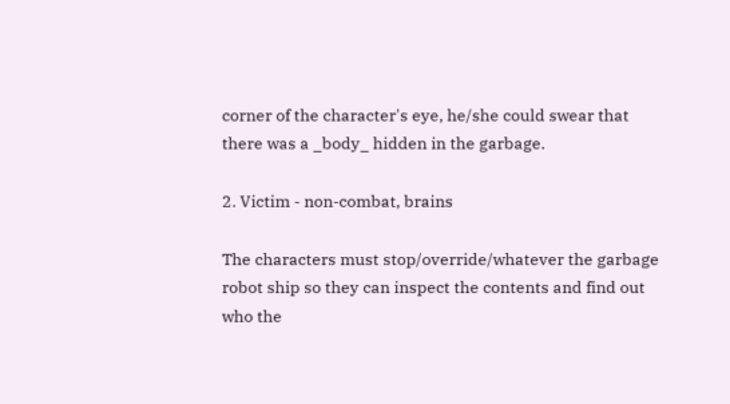corner of the character's eye, he/she could swear that there was a _body_ hidden in the garbage.

2. Victim - non-combat, brains

The characters must stop/override/whatever the garbage robot ship so they can inspect the contents and find out who the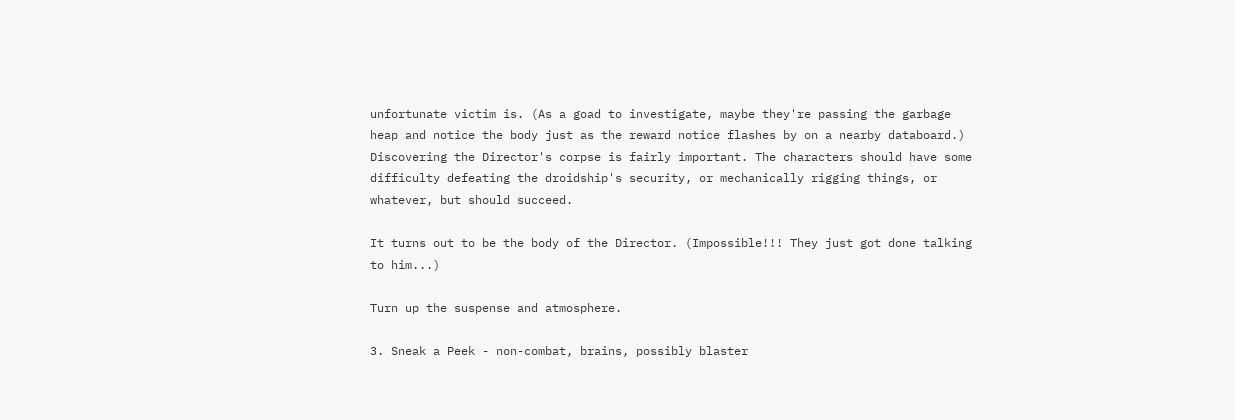unfortunate victim is. (As a goad to investigate, maybe they're passing the garbage heap and notice the body just as the reward notice flashes by on a nearby databoard.) Discovering the Director's corpse is fairly important. The characters should have some difficulty defeating the droidship's security, or mechanically rigging things, or whatever, but should succeed.

It turns out to be the body of the Director. (Impossible!!! They just got done talking to him...)

Turn up the suspense and atmosphere.

3. Sneak a Peek - non-combat, brains, possibly blaster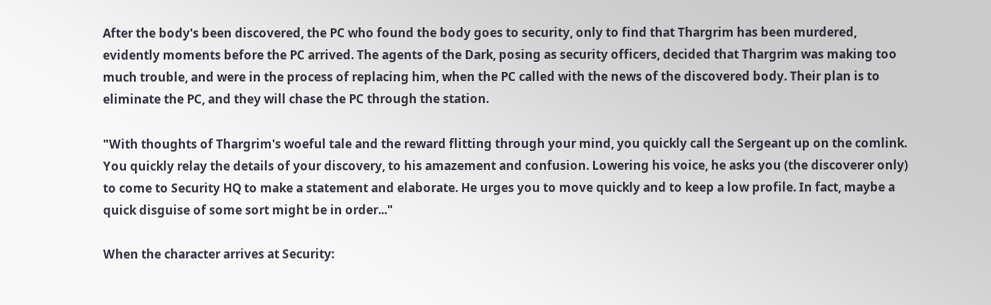After the body's been discovered, the PC who found the body goes to security, only to find that Thargrim has been murdered, evidently moments before the PC arrived. The agents of the Dark, posing as security officers, decided that Thargrim was making too much trouble, and were in the process of replacing him, when the PC called with the news of the discovered body. Their plan is to eliminate the PC, and they will chase the PC through the station.

"With thoughts of Thargrim's woeful tale and the reward flitting through your mind, you quickly call the Sergeant up on the comlink. You quickly relay the details of your discovery, to his amazement and confusion. Lowering his voice, he asks you (the discoverer only) to come to Security HQ to make a statement and elaborate. He urges you to move quickly and to keep a low profile. In fact, maybe a quick disguise of some sort might be in order..."

When the character arrives at Security: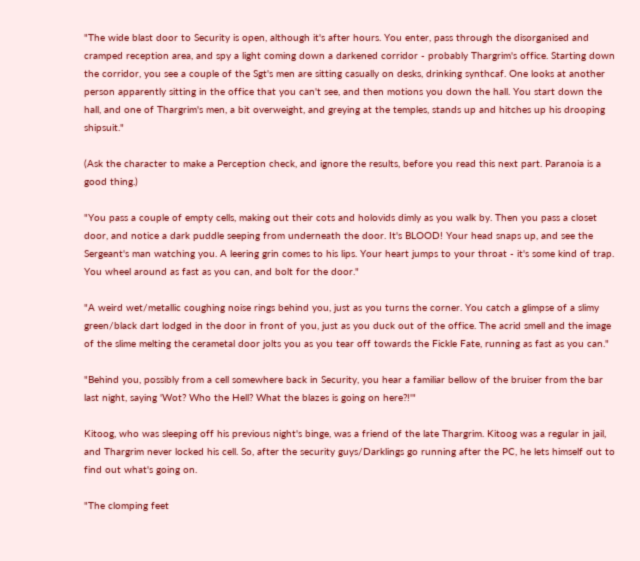"The wide blast door to Security is open, although it's after hours. You enter, pass through the disorganised and cramped reception area, and spy a light coming down a darkened corridor - probably Thargrim's office. Starting down the corridor, you see a couple of the Sgt's men are sitting casually on desks, drinking synthcaf. One looks at another person apparently sitting in the office that you can't see, and then motions you down the hall. You start down the hall, and one of Thargrim's men, a bit overweight, and greying at the temples, stands up and hitches up his drooping shipsuit."

(Ask the character to make a Perception check, and ignore the results, before you read this next part. Paranoia is a good thing.)

"You pass a couple of empty cells, making out their cots and holovids dimly as you walk by. Then you pass a closet door, and notice a dark puddle seeping from underneath the door. It's BLOOD! Your head snaps up, and see the Sergeant's man watching you. A leering grin comes to his lips. Your heart jumps to your throat - it's some kind of trap. You wheel around as fast as you can, and bolt for the door."

"A weird wet/metallic coughing noise rings behind you, just as you turns the corner. You catch a glimpse of a slimy green/black dart lodged in the door in front of you, just as you duck out of the office. The acrid smell and the image of the slime melting the cerametal door jolts you as you tear off towards the Fickle Fate, running as fast as you can."

"Behind you, possibly from a cell somewhere back in Security, you hear a familiar bellow of the bruiser from the bar last night, saying 'Wot? Who the Hell? What the blazes is going on here?!'"

Kitoog, who was sleeping off his previous night's binge, was a friend of the late Thargrim. Kitoog was a regular in jail, and Thargrim never locked his cell. So, after the security guys/Darklings go running after the PC, he lets himself out to find out what's going on.

"The clomping feet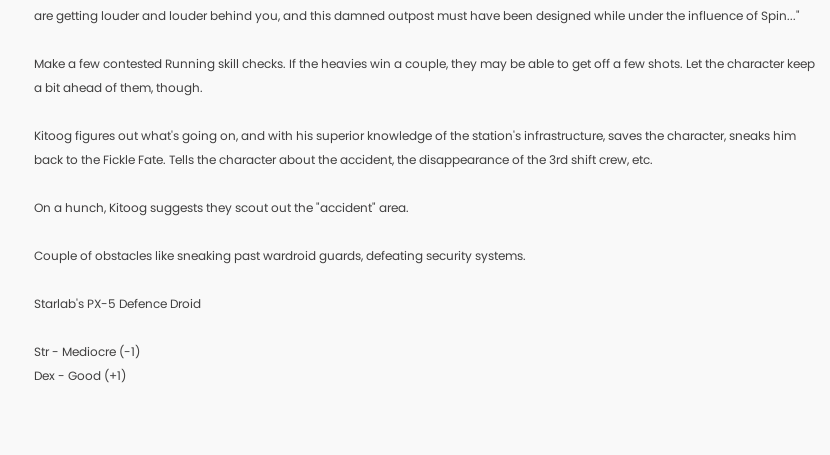are getting louder and louder behind you, and this damned outpost must have been designed while under the influence of Spin..."

Make a few contested Running skill checks. If the heavies win a couple, they may be able to get off a few shots. Let the character keep a bit ahead of them, though.

Kitoog figures out what's going on, and with his superior knowledge of the station's infrastructure, saves the character, sneaks him back to the Fickle Fate. Tells the character about the accident, the disappearance of the 3rd shift crew, etc.

On a hunch, Kitoog suggests they scout out the "accident" area.

Couple of obstacles like sneaking past wardroid guards, defeating security systems.

Starlab's PX-5 Defence Droid

Str - Mediocre (-1)
Dex - Good (+1)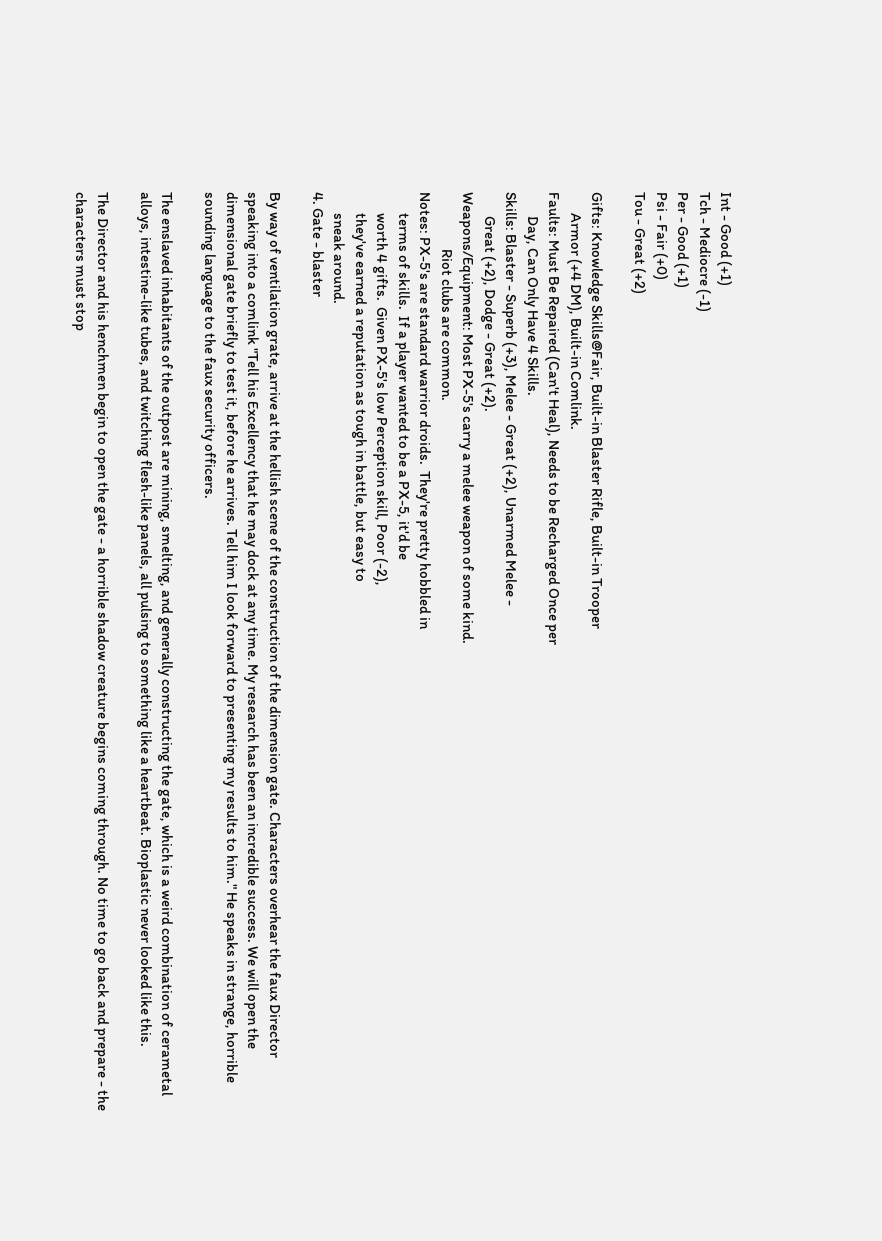Int - Good (+1)
Tch - Mediocre (-1)
Per - Good (+1)
Psi - Fair (+0)
Tou - Great (+2)

Gifts: Knowledge Skills@Fair, Built-in Blaster Rifle, Built-in Trooper
       Armor (+4 DM), Built-in Comlink.
Faults: Must Be Repaired (Can't Heal), Needs to be Recharged Once per
        Day, Can Only Have 4 Skills.
Skills: Blaster - Superb (+3), Melee - Great (+2), Unarmed Melee -
        Great (+2), Dodge - Great (+2).
Weapons/Equipment: Most PX-5's carry a melee weapon of some kind.
                   Riot clubs are common.
Notes: PX-5's are standard warrior droids.  They're pretty hobbled in
       terms of skills.  If a player wanted to be a PX-5, it'd be
       worth 4 gifts.  Given PX-5's low Perception skill, Poor (-2),
       they've earned a reputation as tough in battle, but easy to
       sneak around.
4. Gate - blaster

By way of ventilation grate, arrive at the hellish scene of the construction of the dimension gate. Characters overhear the faux Director speaking into a comlink "Tell his Excellency that he may dock at any time. My research has been an incredible success. We will open the dimensional gate briefly to test it, before he arrives. Tell him I look forward to presenting my results to him." He speaks in strange, horrible sounding language to the faux security officers.

The enslaved inhabitants of the outpost are mining, smelting, and generally constructing the gate, which is a weird combination of cerametal alloys, intestine-like tubes, and twitching flesh-like panels, all pulsing to something like a heartbeat. Bioplastic never looked like this.

The Director and his henchmen begin to open the gate - a horrible shadow creature begins coming through. No time to go back and prepare - the characters must stop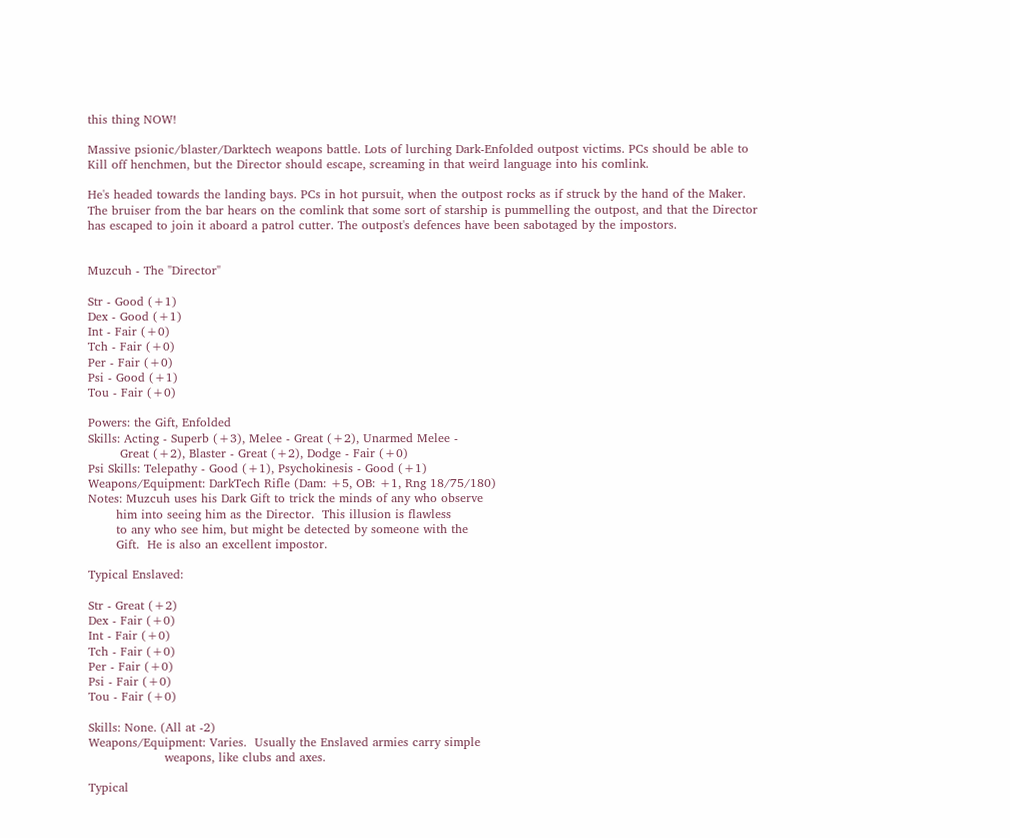this thing NOW!

Massive psionic/blaster/Darktech weapons battle. Lots of lurching Dark-Enfolded outpost victims. PCs should be able to Kill off henchmen, but the Director should escape, screaming in that weird language into his comlink.

He's headed towards the landing bays. PCs in hot pursuit, when the outpost rocks as if struck by the hand of the Maker. The bruiser from the bar hears on the comlink that some sort of starship is pummelling the outpost, and that the Director has escaped to join it aboard a patrol cutter. The outpost's defences have been sabotaged by the impostors.


Muzcuh - The "Director"

Str - Good (+1)
Dex - Good (+1)
Int - Fair (+0)
Tch - Fair (+0)
Per - Fair (+0)
Psi - Good (+1)
Tou - Fair (+0)

Powers: the Gift, Enfolded
Skills: Acting - Superb (+3), Melee - Great (+2), Unarmed Melee -
        Great (+2), Blaster - Great (+2), Dodge - Fair (+0)
Psi Skills: Telepathy - Good (+1), Psychokinesis - Good (+1)
Weapons/Equipment: DarkTech Rifle (Dam: +5, OB: +1, Rng 18/75/180)
Notes: Muzcuh uses his Dark Gift to trick the minds of any who observe
       him into seeing him as the Director.  This illusion is flawless
       to any who see him, but might be detected by someone with the
       Gift.  He is also an excellent impostor.

Typical Enslaved:

Str - Great (+2)
Dex - Fair (+0)
Int - Fair (+0)
Tch - Fair (+0)
Per - Fair (+0)
Psi - Fair (+0)
Tou - Fair (+0)

Skills: None. (All at -2)
Weapons/Equipment: Varies.  Usually the Enslaved armies carry simple
                   weapons, like clubs and axes.

Typical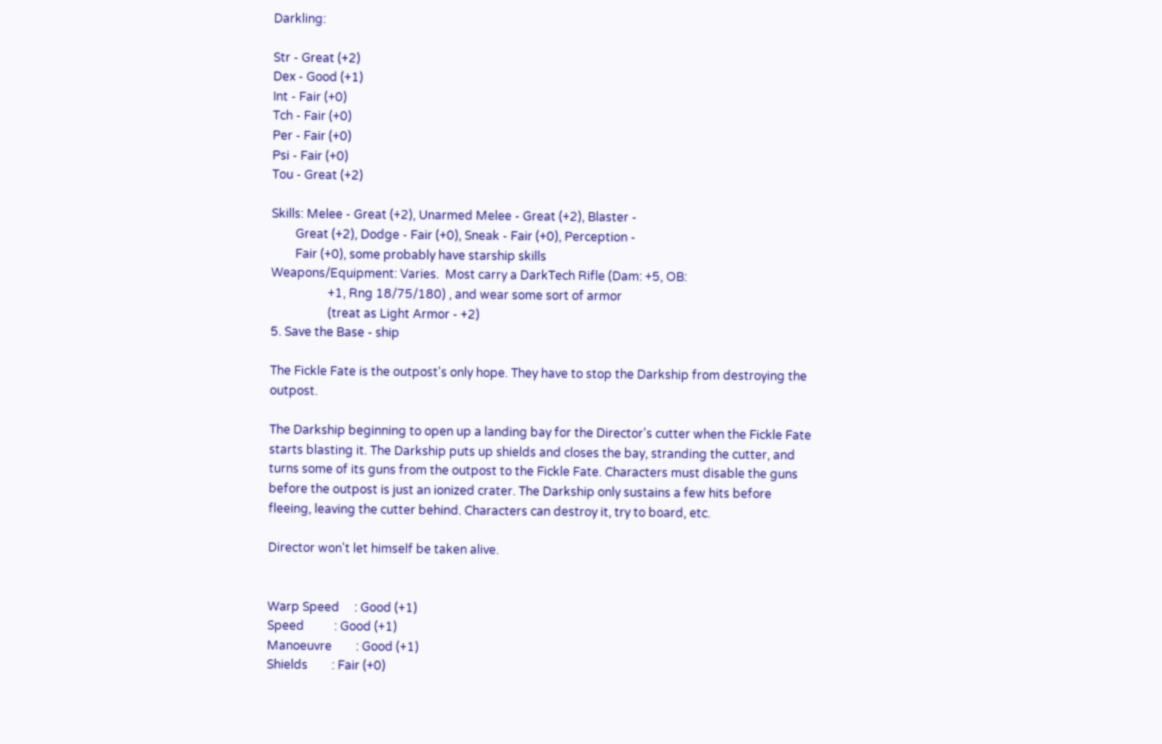Darkling:

Str - Great (+2)
Dex - Good (+1)
Int - Fair (+0)
Tch - Fair (+0)
Per - Fair (+0)
Psi - Fair (+0)
Tou - Great (+2)

Skills: Melee - Great (+2), Unarmed Melee - Great (+2), Blaster -
        Great (+2), Dodge - Fair (+0), Sneak - Fair (+0), Perception -
        Fair (+0), some probably have starship skills
Weapons/Equipment: Varies.  Most carry a DarkTech Rifle (Dam: +5, OB:
                   +1, Rng 18/75/180) , and wear some sort of armor
                   (treat as Light Armor - +2)
5. Save the Base - ship

The Fickle Fate is the outpost's only hope. They have to stop the Darkship from destroying the outpost.

The Darkship beginning to open up a landing bay for the Director's cutter when the Fickle Fate starts blasting it. The Darkship puts up shields and closes the bay, stranding the cutter, and turns some of its guns from the outpost to the Fickle Fate. Characters must disable the guns before the outpost is just an ionized crater. The Darkship only sustains a few hits before fleeing, leaving the cutter behind. Characters can destroy it, try to board, etc.

Director won't let himself be taken alive.


Warp Speed     : Good (+1)
Speed          : Good (+1)
Manoeuvre        : Good (+1)
Shields        : Fair (+0)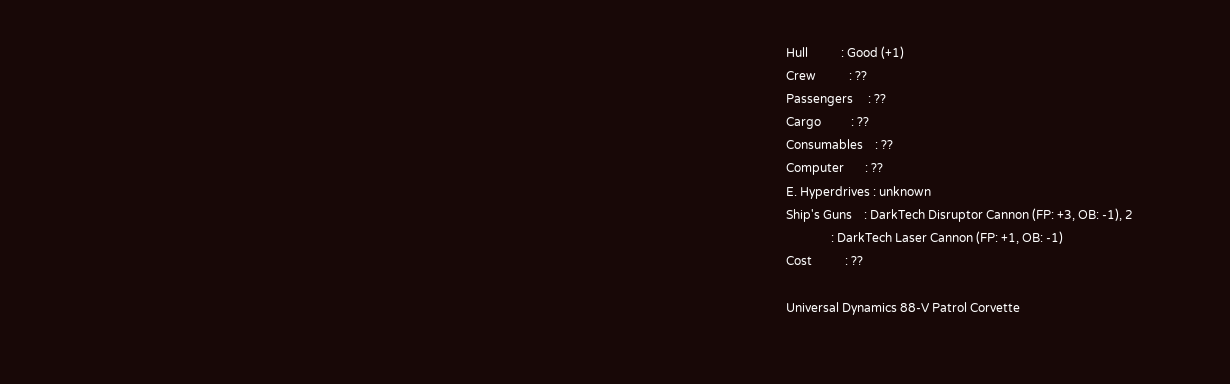Hull           : Good (+1)
Crew           : ??
Passengers     : ??
Cargo          : ??
Consumables    : ??
Computer       : ??
E. Hyperdrives : unknown
Ship's Guns    : DarkTech Disruptor Cannon (FP: +3, OB: -1), 2
               : DarkTech Laser Cannon (FP: +1, OB: -1)
Cost           : ??

Universal Dynamics 88-V Patrol Corvette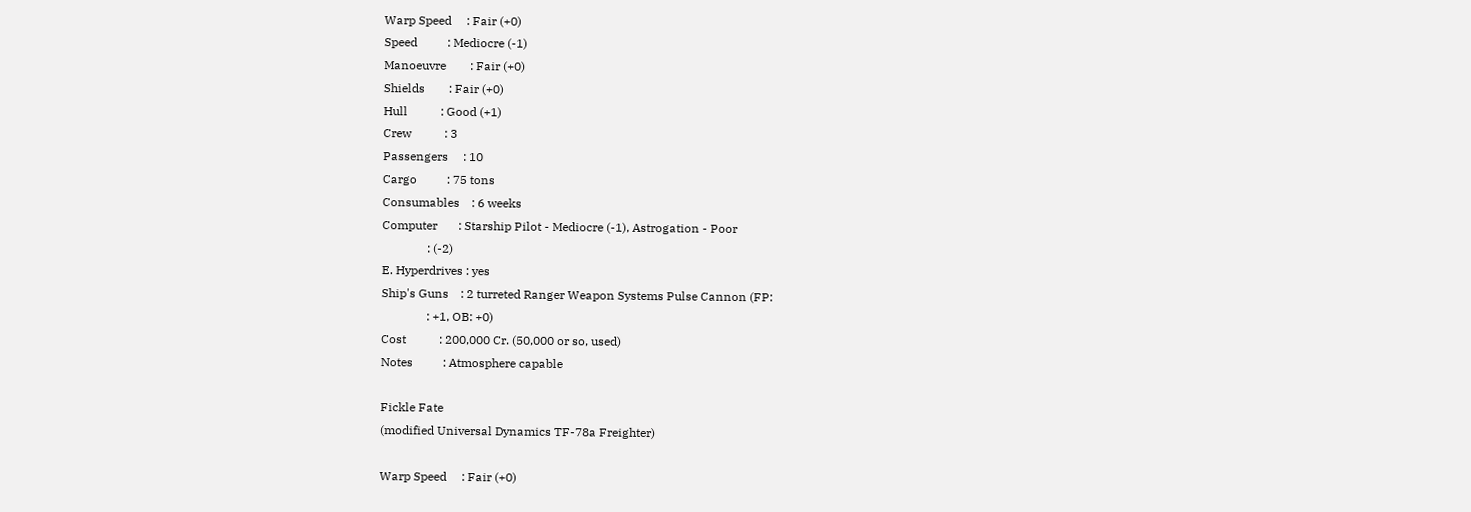Warp Speed     : Fair (+0)
Speed          : Mediocre (-1)
Manoeuvre        : Fair (+0)
Shields        : Fair (+0)
Hull           : Good (+1)
Crew           : 3
Passengers     : 10
Cargo          : 75 tons
Consumables    : 6 weeks
Computer       : Starship Pilot - Mediocre (-1), Astrogation - Poor
               : (-2)
E. Hyperdrives : yes
Ship's Guns    : 2 turreted Ranger Weapon Systems Pulse Cannon (FP:
               : +1, OB: +0)
Cost           : 200,000 Cr. (50,000 or so, used)
Notes          : Atmosphere capable

Fickle Fate
(modified Universal Dynamics TF-78a Freighter)

Warp Speed     : Fair (+0)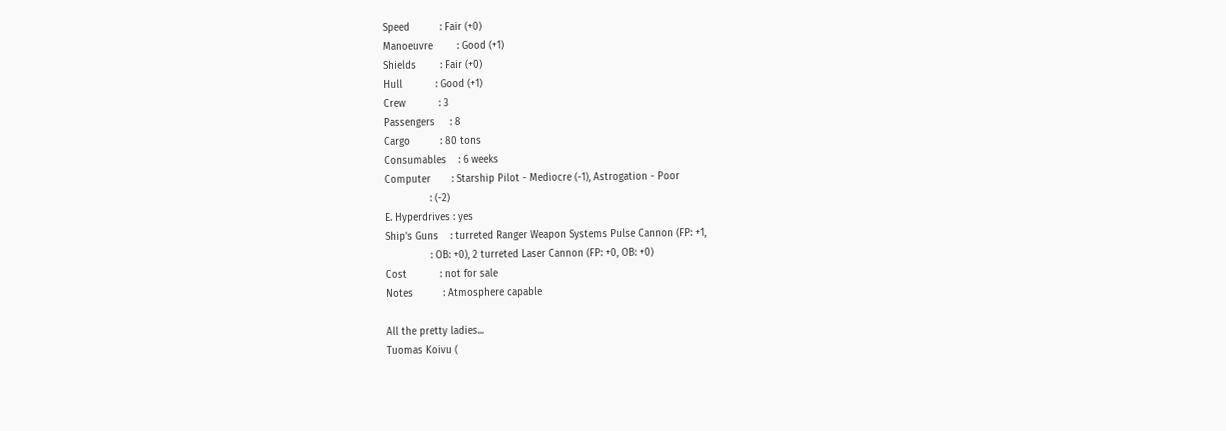Speed          : Fair (+0)
Manoeuvre        : Good (+1)
Shields        : Fair (+0)
Hull           : Good (+1)
Crew           : 3
Passengers     : 8
Cargo          : 80 tons
Consumables    : 6 weeks
Computer       : Starship Pilot - Mediocre (-1), Astrogation - Poor
               : (-2)
E. Hyperdrives : yes
Ship's Guns    : turreted Ranger Weapon Systems Pulse Cannon (FP: +1,
               : OB: +0), 2 turreted Laser Cannon (FP: +0, OB: +0)
Cost           : not for sale
Notes          : Atmosphere capable

All the pretty ladies...
Tuomas Koivu (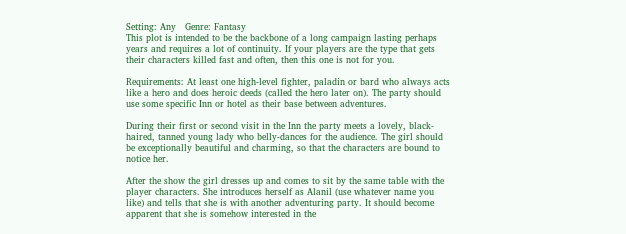Setting: Any   Genre: Fantasy
This plot is intended to be the backbone of a long campaign lasting perhaps years and requires a lot of continuity. If your players are the type that gets their characters killed fast and often, then this one is not for you.

Requirements: At least one high-level fighter, paladin or bard who always acts like a hero and does heroic deeds (called the hero later on). The party should use some specific Inn or hotel as their base between adventures.

During their first or second visit in the Inn the party meets a lovely, black-haired, tanned young lady who belly-dances for the audience. The girl should be exceptionally beautiful and charming, so that the characters are bound to notice her.

After the show the girl dresses up and comes to sit by the same table with the player characters. She introduces herself as Alanil (use whatever name you like) and tells that she is with another adventuring party. It should become apparent that she is somehow interested in the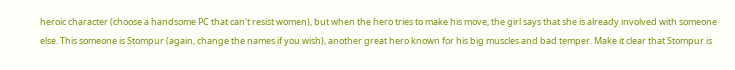heroic character (choose a handsome PC that can't resist women), but when the hero tries to make his move, the girl says that she is already involved with someone else. This someone is Stompur (again, change the names if you wish), another great hero known for his big muscles and bad temper. Make it clear that Stompur is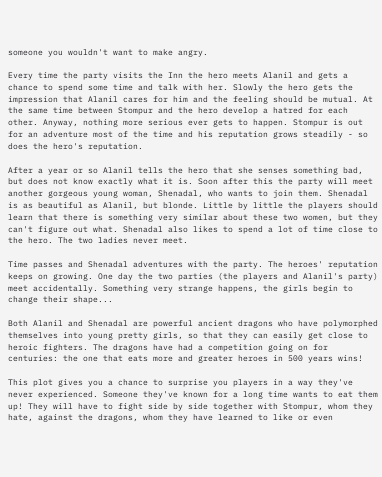someone you wouldn't want to make angry.

Every time the party visits the Inn the hero meets Alanil and gets a chance to spend some time and talk with her. Slowly the hero gets the impression that Alanil cares for him and the feeling should be mutual. At the same time between Stompur and the hero develop a hatred for each other. Anyway, nothing more serious ever gets to happen. Stompur is out for an adventure most of the time and his reputation grows steadily - so does the hero's reputation.

After a year or so Alanil tells the hero that she senses something bad, but does not know exactly what it is. Soon after this the party will meet another gorgeous young woman, Shenadal, who wants to join them. Shenadal is as beautiful as Alanil, but blonde. Little by little the players should learn that there is something very similar about these two women, but they can't figure out what. Shenadal also likes to spend a lot of time close to the hero. The two ladies never meet.

Time passes and Shenadal adventures with the party. The heroes' reputation keeps on growing. One day the two parties (the players and Alanil's party) meet accidentally. Something very strange happens, the girls begin to change their shape...

Both Alanil and Shenadal are powerful ancient dragons who have polymorphed themselves into young pretty girls, so that they can easily get close to heroic fighters. The dragons have had a competition going on for centuries: the one that eats more and greater heroes in 500 years wins!

This plot gives you a chance to surprise you players in a way they've never experienced. Someone they've known for a long time wants to eat them up! They will have to fight side by side together with Stompur, whom they hate, against the dragons, whom they have learned to like or even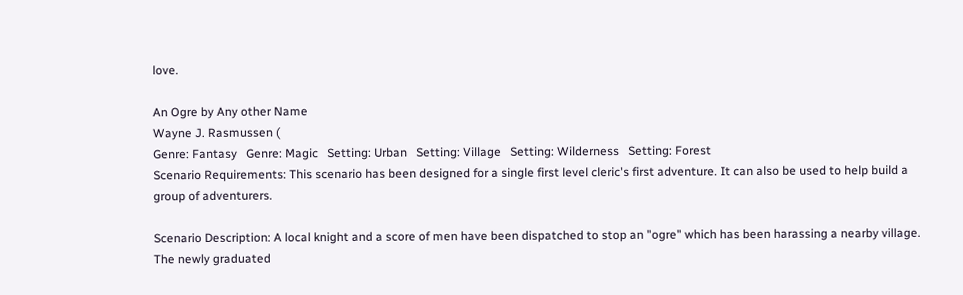love.

An Ogre by Any other Name
Wayne J. Rasmussen (
Genre: Fantasy   Genre: Magic   Setting: Urban   Setting: Village   Setting: Wilderness   Setting: Forest
Scenario Requirements: This scenario has been designed for a single first level cleric's first adventure. It can also be used to help build a group of adventurers.

Scenario Description: A local knight and a score of men have been dispatched to stop an "ogre" which has been harassing a nearby village. The newly graduated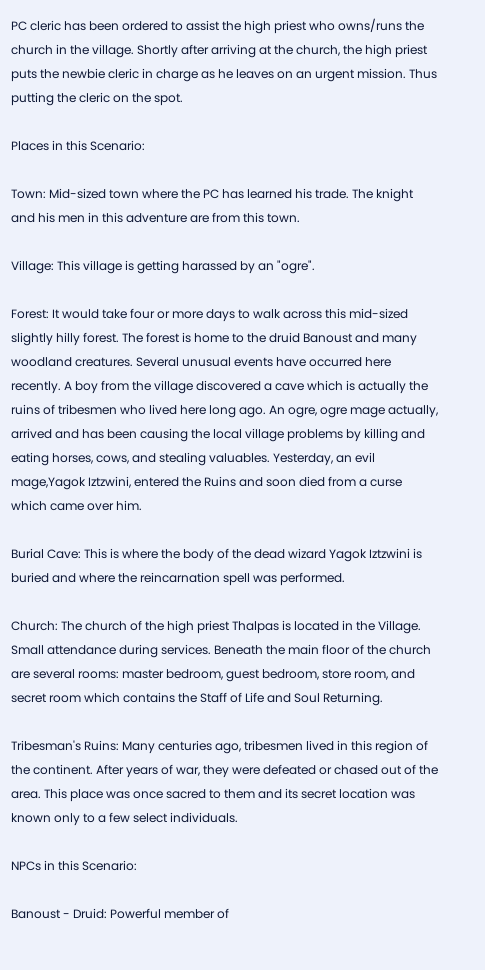PC cleric has been ordered to assist the high priest who owns/runs the church in the village. Shortly after arriving at the church, the high priest puts the newbie cleric in charge as he leaves on an urgent mission. Thus putting the cleric on the spot.

Places in this Scenario:

Town: Mid-sized town where the PC has learned his trade. The knight and his men in this adventure are from this town.

Village: This village is getting harassed by an "ogre".

Forest: It would take four or more days to walk across this mid-sized slightly hilly forest. The forest is home to the druid Banoust and many woodland creatures. Several unusual events have occurred here recently. A boy from the village discovered a cave which is actually the ruins of tribesmen who lived here long ago. An ogre, ogre mage actually, arrived and has been causing the local village problems by killing and eating horses, cows, and stealing valuables. Yesterday, an evil mage,Yagok Iztzwini, entered the Ruins and soon died from a curse which came over him.

Burial Cave: This is where the body of the dead wizard Yagok Iztzwini is buried and where the reincarnation spell was performed.

Church: The church of the high priest Thalpas is located in the Village. Small attendance during services. Beneath the main floor of the church are several rooms: master bedroom, guest bedroom, store room, and secret room which contains the Staff of Life and Soul Returning.

Tribesman's Ruins: Many centuries ago, tribesmen lived in this region of the continent. After years of war, they were defeated or chased out of the area. This place was once sacred to them and its secret location was known only to a few select individuals.

NPCs in this Scenario:

Banoust - Druid: Powerful member of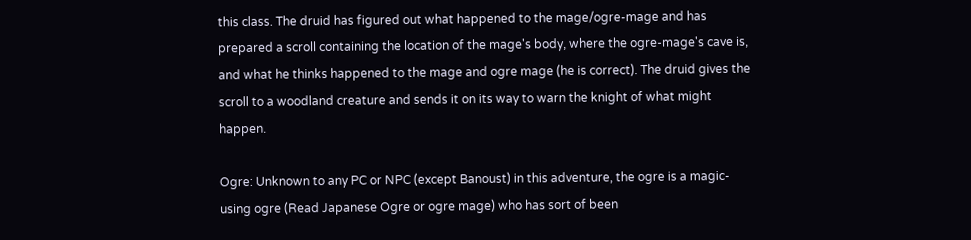this class. The druid has figured out what happened to the mage/ogre-mage and has prepared a scroll containing the location of the mage's body, where the ogre-mage's cave is, and what he thinks happened to the mage and ogre mage (he is correct). The druid gives the scroll to a woodland creature and sends it on its way to warn the knight of what might happen.

Ogre: Unknown to any PC or NPC (except Banoust) in this adventure, the ogre is a magic-using ogre (Read Japanese Ogre or ogre mage) who has sort of been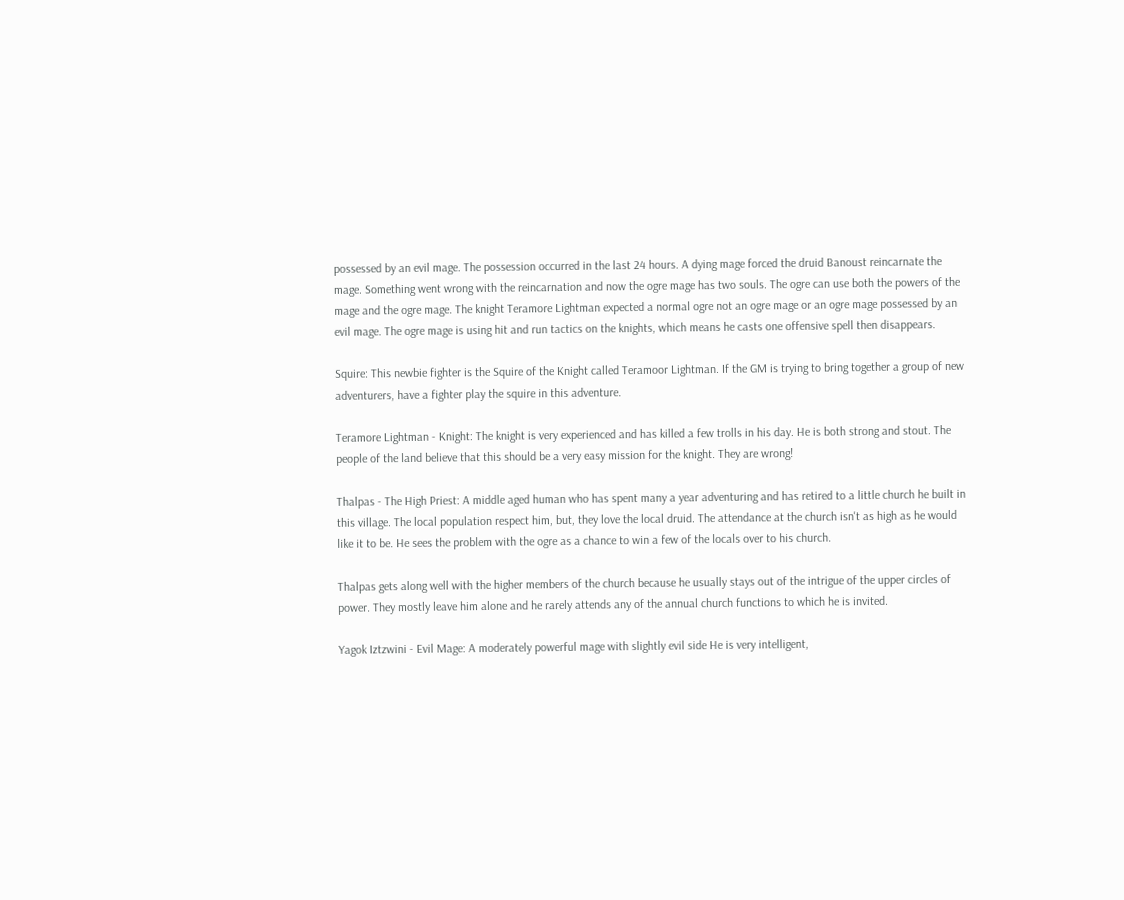possessed by an evil mage. The possession occurred in the last 24 hours. A dying mage forced the druid Banoust reincarnate the mage. Something went wrong with the reincarnation and now the ogre mage has two souls. The ogre can use both the powers of the mage and the ogre mage. The knight Teramore Lightman expected a normal ogre not an ogre mage or an ogre mage possessed by an evil mage. The ogre mage is using hit and run tactics on the knights, which means he casts one offensive spell then disappears.

Squire: This newbie fighter is the Squire of the Knight called Teramoor Lightman. If the GM is trying to bring together a group of new adventurers, have a fighter play the squire in this adventure.

Teramore Lightman - Knight: The knight is very experienced and has killed a few trolls in his day. He is both strong and stout. The people of the land believe that this should be a very easy mission for the knight. They are wrong!

Thalpas - The High Priest: A middle aged human who has spent many a year adventuring and has retired to a little church he built in this village. The local population respect him, but, they love the local druid. The attendance at the church isn't as high as he would like it to be. He sees the problem with the ogre as a chance to win a few of the locals over to his church.

Thalpas gets along well with the higher members of the church because he usually stays out of the intrigue of the upper circles of power. They mostly leave him alone and he rarely attends any of the annual church functions to which he is invited.

Yagok Iztzwini - Evil Mage: A moderately powerful mage with slightly evil side He is very intelligent,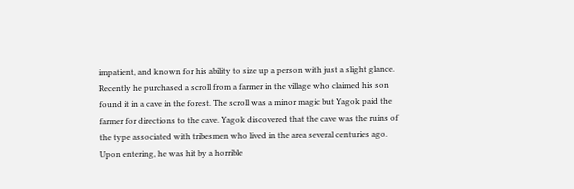impatient, and known for his ability to size up a person with just a slight glance. Recently he purchased a scroll from a farmer in the village who claimed his son found it in a cave in the forest. The scroll was a minor magic but Yagok paid the farmer for directions to the cave. Yagok discovered that the cave was the ruins of the type associated with tribesmen who lived in the area several centuries ago. Upon entering, he was hit by a horrible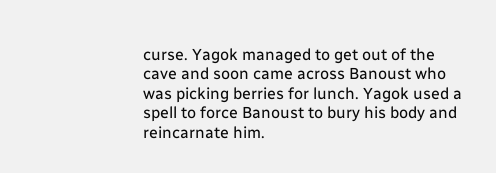curse. Yagok managed to get out of the cave and soon came across Banoust who was picking berries for lunch. Yagok used a spell to force Banoust to bury his body and reincarnate him.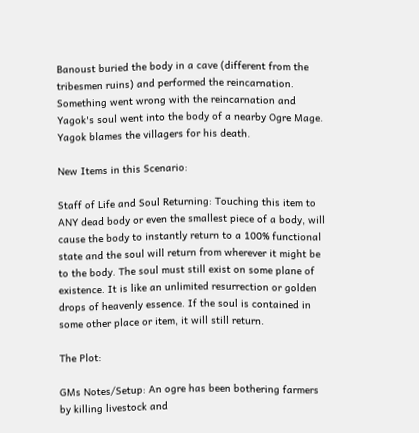Banoust buried the body in a cave (different from the tribesmen ruins) and performed the reincarnation. Something went wrong with the reincarnation and Yagok's soul went into the body of a nearby Ogre Mage. Yagok blames the villagers for his death.

New Items in this Scenario:

Staff of Life and Soul Returning: Touching this item to ANY dead body or even the smallest piece of a body, will cause the body to instantly return to a 100% functional state and the soul will return from wherever it might be to the body. The soul must still exist on some plane of existence. It is like an unlimited resurrection or golden drops of heavenly essence. If the soul is contained in some other place or item, it will still return.

The Plot:

GMs Notes/Setup: An ogre has been bothering farmers by killing livestock and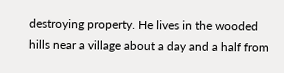destroying property. He lives in the wooded hills near a village about a day and a half from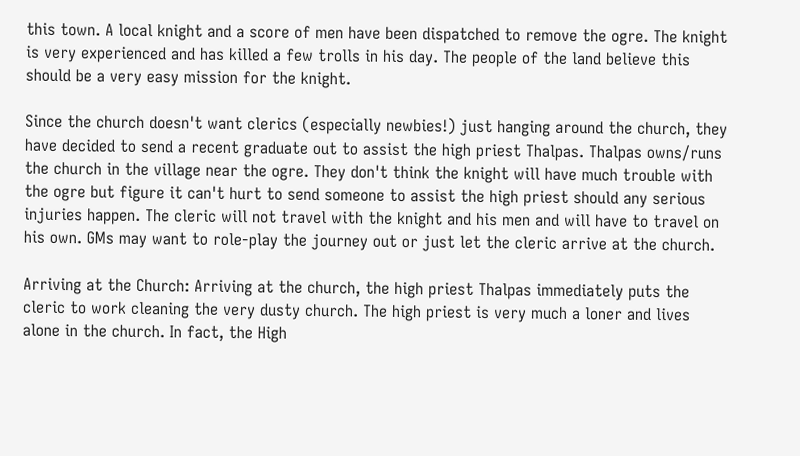this town. A local knight and a score of men have been dispatched to remove the ogre. The knight is very experienced and has killed a few trolls in his day. The people of the land believe this should be a very easy mission for the knight.

Since the church doesn't want clerics (especially newbies!) just hanging around the church, they have decided to send a recent graduate out to assist the high priest Thalpas. Thalpas owns/runs the church in the village near the ogre. They don't think the knight will have much trouble with the ogre but figure it can't hurt to send someone to assist the high priest should any serious injuries happen. The cleric will not travel with the knight and his men and will have to travel on his own. GMs may want to role-play the journey out or just let the cleric arrive at the church.

Arriving at the Church: Arriving at the church, the high priest Thalpas immediately puts the cleric to work cleaning the very dusty church. The high priest is very much a loner and lives alone in the church. In fact, the High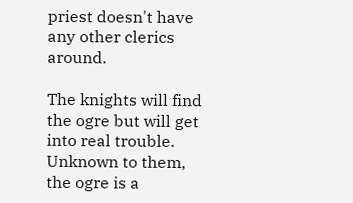priest doesn't have any other clerics around.

The knights will find the ogre but will get into real trouble. Unknown to them, the ogre is a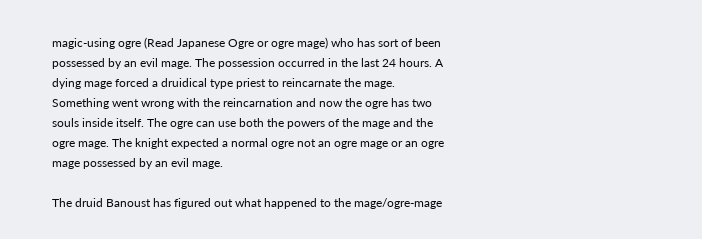magic-using ogre (Read Japanese Ogre or ogre mage) who has sort of been possessed by an evil mage. The possession occurred in the last 24 hours. A dying mage forced a druidical type priest to reincarnate the mage. Something went wrong with the reincarnation and now the ogre has two souls inside itself. The ogre can use both the powers of the mage and the ogre mage. The knight expected a normal ogre not an ogre mage or an ogre mage possessed by an evil mage.

The druid Banoust has figured out what happened to the mage/ogre-mage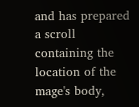and has prepared a scroll containing the location of the mage's body,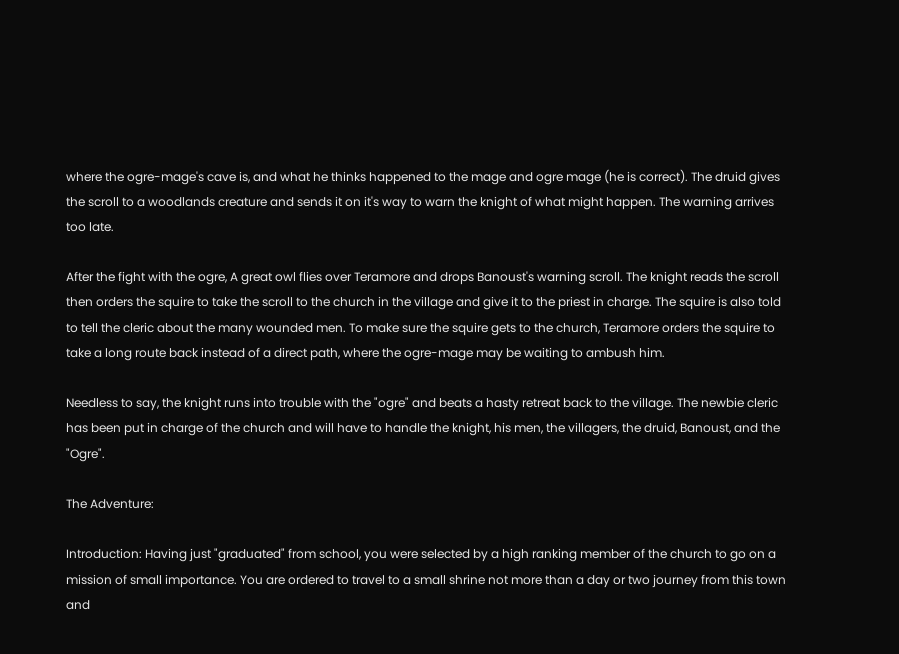where the ogre-mage's cave is, and what he thinks happened to the mage and ogre mage (he is correct). The druid gives the scroll to a woodlands creature and sends it on it's way to warn the knight of what might happen. The warning arrives too late.

After the fight with the ogre, A great owl flies over Teramore and drops Banoust's warning scroll. The knight reads the scroll then orders the squire to take the scroll to the church in the village and give it to the priest in charge. The squire is also told to tell the cleric about the many wounded men. To make sure the squire gets to the church, Teramore orders the squire to take a long route back instead of a direct path, where the ogre-mage may be waiting to ambush him.

Needless to say, the knight runs into trouble with the "ogre" and beats a hasty retreat back to the village. The newbie cleric has been put in charge of the church and will have to handle the knight, his men, the villagers, the druid, Banoust, and the "Ogre".

The Adventure:

Introduction: Having just "graduated" from school, you were selected by a high ranking member of the church to go on a mission of small importance. You are ordered to travel to a small shrine not more than a day or two journey from this town and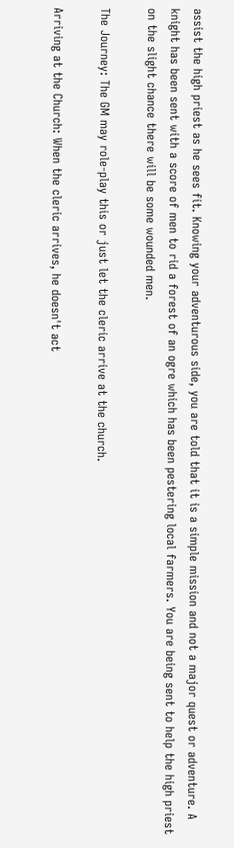assist the high priest as he sees fit. Knowing your adventurous side, you are told that it is a simple mission and not a major quest or adventure. A knight has been sent with a score of men to rid a forest of an ogre which has been pestering local farmers. You are being sent to help the high priest on the slight chance there will be some wounded men.

The Journey: The GM may role-play this or just let the cleric arrive at the church.

Arriving at the Church: When the cleric arrives, he doesn't act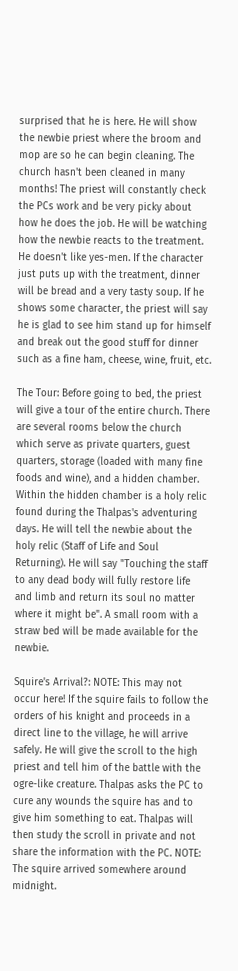surprised that he is here. He will show the newbie priest where the broom and mop are so he can begin cleaning. The church hasn't been cleaned in many months! The priest will constantly check the PCs work and be very picky about how he does the job. He will be watching how the newbie reacts to the treatment. He doesn't like yes-men. If the character just puts up with the treatment, dinner will be bread and a very tasty soup. If he shows some character, the priest will say he is glad to see him stand up for himself and break out the good stuff for dinner such as a fine ham, cheese, wine, fruit, etc.

The Tour: Before going to bed, the priest will give a tour of the entire church. There are several rooms below the church which serve as private quarters, guest quarters, storage (loaded with many fine foods and wine), and a hidden chamber. Within the hidden chamber is a holy relic found during the Thalpas's adventuring days. He will tell the newbie about the holy relic (Staff of Life and Soul Returning). He will say "Touching the staff to any dead body will fully restore life and limb and return its soul no matter where it might be". A small room with a straw bed will be made available for the newbie.

Squire's Arrival?: NOTE: This may not occur here! If the squire fails to follow the orders of his knight and proceeds in a direct line to the village, he will arrive safely. He will give the scroll to the high priest and tell him of the battle with the ogre-like creature. Thalpas asks the PC to cure any wounds the squire has and to give him something to eat. Thalpas will then study the scroll in private and not share the information with the PC. NOTE: The squire arrived somewhere around midnight.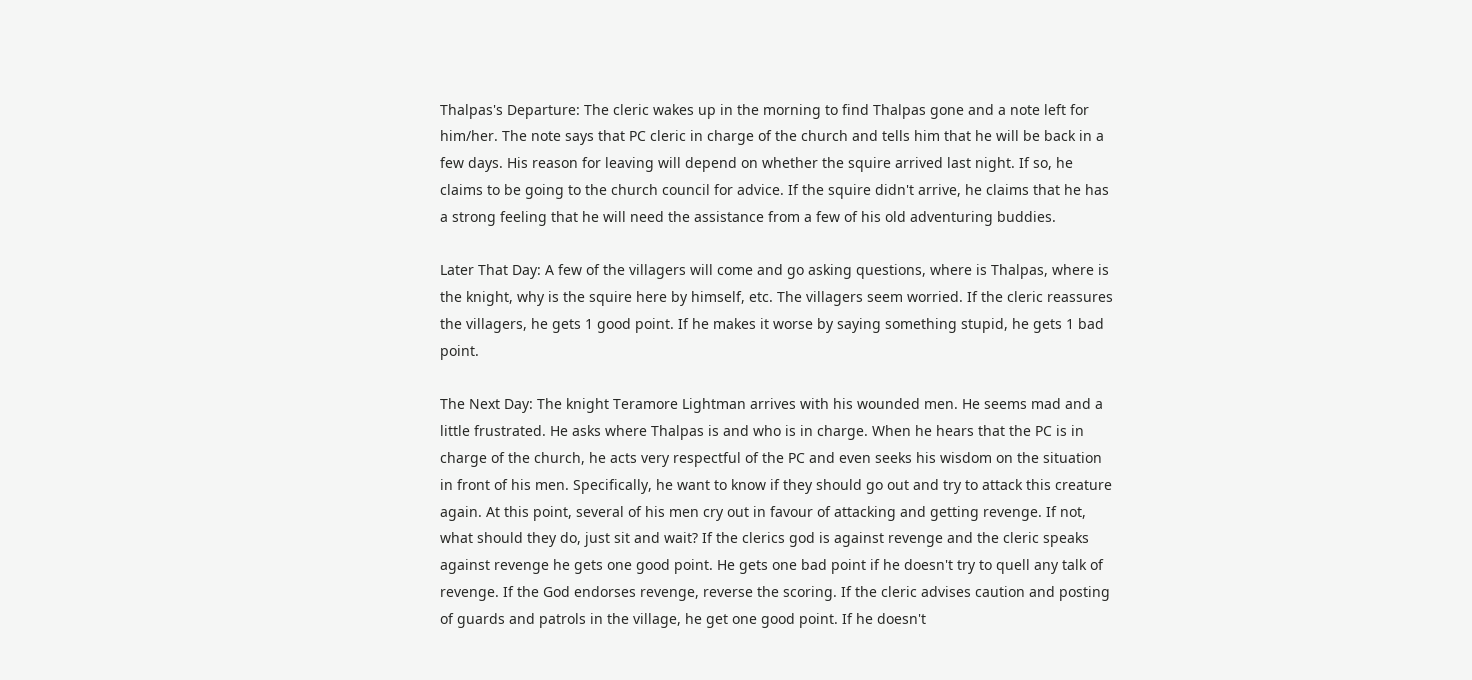Thalpas's Departure: The cleric wakes up in the morning to find Thalpas gone and a note left for him/her. The note says that PC cleric in charge of the church and tells him that he will be back in a few days. His reason for leaving will depend on whether the squire arrived last night. If so, he claims to be going to the church council for advice. If the squire didn't arrive, he claims that he has a strong feeling that he will need the assistance from a few of his old adventuring buddies.

Later That Day: A few of the villagers will come and go asking questions, where is Thalpas, where is the knight, why is the squire here by himself, etc. The villagers seem worried. If the cleric reassures the villagers, he gets 1 good point. If he makes it worse by saying something stupid, he gets 1 bad point.

The Next Day: The knight Teramore Lightman arrives with his wounded men. He seems mad and a little frustrated. He asks where Thalpas is and who is in charge. When he hears that the PC is in charge of the church, he acts very respectful of the PC and even seeks his wisdom on the situation in front of his men. Specifically, he want to know if they should go out and try to attack this creature again. At this point, several of his men cry out in favour of attacking and getting revenge. If not, what should they do, just sit and wait? If the clerics god is against revenge and the cleric speaks against revenge he gets one good point. He gets one bad point if he doesn't try to quell any talk of revenge. If the God endorses revenge, reverse the scoring. If the cleric advises caution and posting of guards and patrols in the village, he get one good point. If he doesn't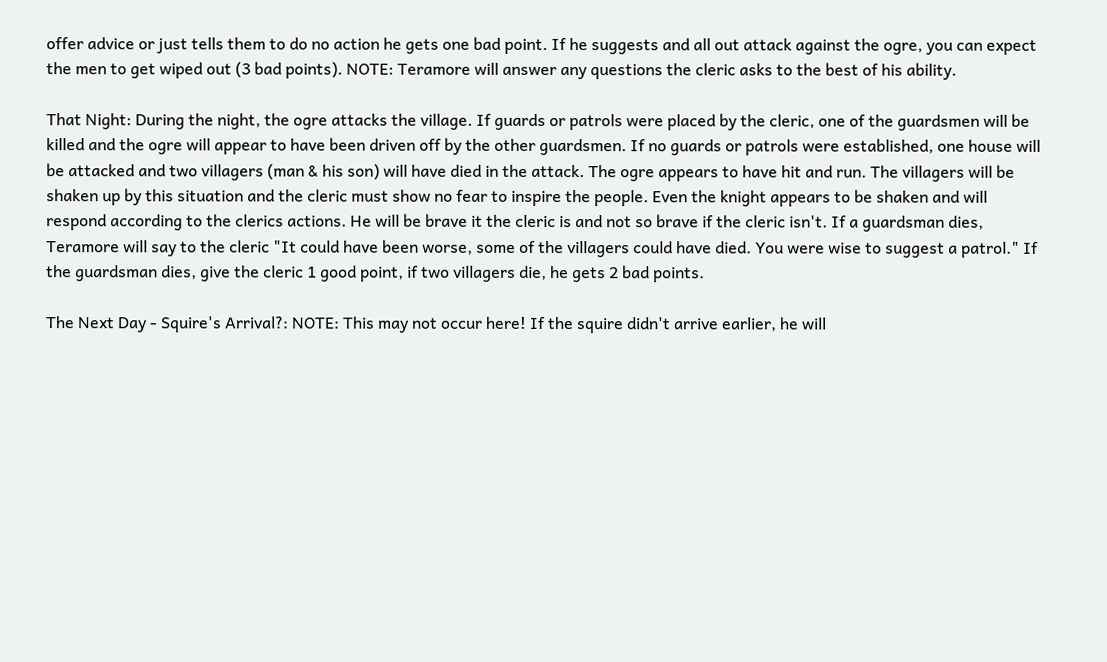offer advice or just tells them to do no action he gets one bad point. If he suggests and all out attack against the ogre, you can expect the men to get wiped out (3 bad points). NOTE: Teramore will answer any questions the cleric asks to the best of his ability.

That Night: During the night, the ogre attacks the village. If guards or patrols were placed by the cleric, one of the guardsmen will be killed and the ogre will appear to have been driven off by the other guardsmen. If no guards or patrols were established, one house will be attacked and two villagers (man & his son) will have died in the attack. The ogre appears to have hit and run. The villagers will be shaken up by this situation and the cleric must show no fear to inspire the people. Even the knight appears to be shaken and will respond according to the clerics actions. He will be brave it the cleric is and not so brave if the cleric isn't. If a guardsman dies, Teramore will say to the cleric "It could have been worse, some of the villagers could have died. You were wise to suggest a patrol." If the guardsman dies, give the cleric 1 good point, if two villagers die, he gets 2 bad points.

The Next Day - Squire's Arrival?: NOTE: This may not occur here! If the squire didn't arrive earlier, he will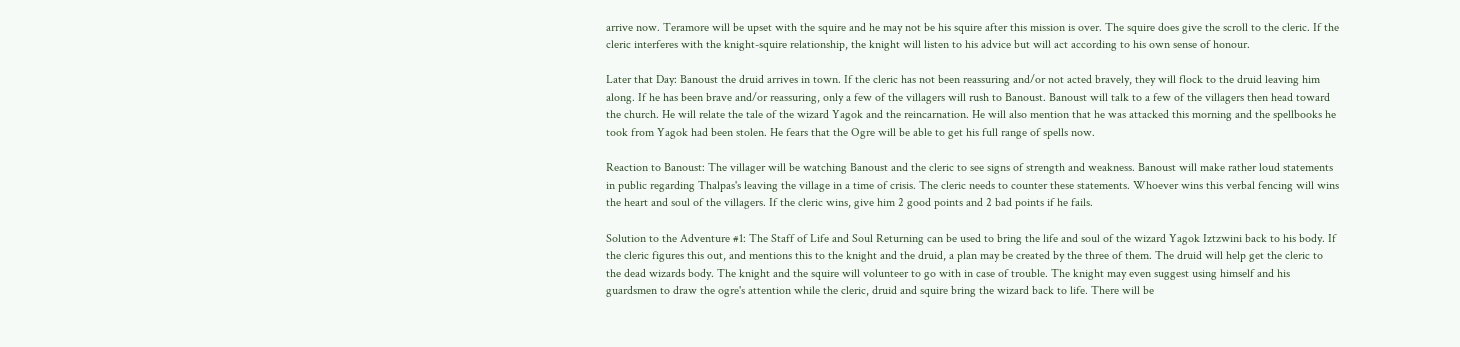arrive now. Teramore will be upset with the squire and he may not be his squire after this mission is over. The squire does give the scroll to the cleric. If the cleric interferes with the knight-squire relationship, the knight will listen to his advice but will act according to his own sense of honour.

Later that Day: Banoust the druid arrives in town. If the cleric has not been reassuring and/or not acted bravely, they will flock to the druid leaving him along. If he has been brave and/or reassuring, only a few of the villagers will rush to Banoust. Banoust will talk to a few of the villagers then head toward the church. He will relate the tale of the wizard Yagok and the reincarnation. He will also mention that he was attacked this morning and the spellbooks he took from Yagok had been stolen. He fears that the Ogre will be able to get his full range of spells now.

Reaction to Banoust: The villager will be watching Banoust and the cleric to see signs of strength and weakness. Banoust will make rather loud statements in public regarding Thalpas's leaving the village in a time of crisis. The cleric needs to counter these statements. Whoever wins this verbal fencing will wins the heart and soul of the villagers. If the cleric wins, give him 2 good points and 2 bad points if he fails.

Solution to the Adventure #1: The Staff of Life and Soul Returning can be used to bring the life and soul of the wizard Yagok Iztzwini back to his body. If the cleric figures this out, and mentions this to the knight and the druid, a plan may be created by the three of them. The druid will help get the cleric to the dead wizards body. The knight and the squire will volunteer to go with in case of trouble. The knight may even suggest using himself and his guardsmen to draw the ogre's attention while the cleric, druid and squire bring the wizard back to life. There will be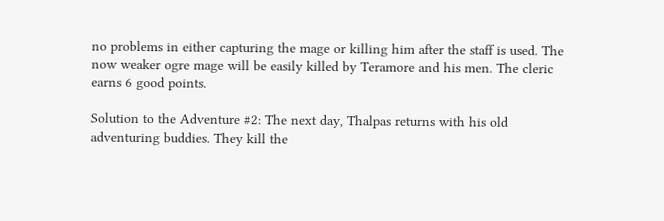no problems in either capturing the mage or killing him after the staff is used. The now weaker ogre mage will be easily killed by Teramore and his men. The cleric earns 6 good points.

Solution to the Adventure #2: The next day, Thalpas returns with his old adventuring buddies. They kill the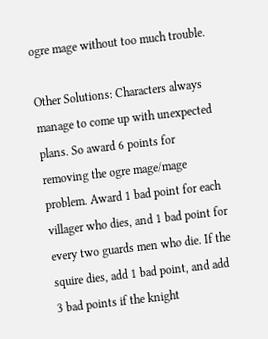ogre mage without too much trouble.

Other Solutions: Characters always manage to come up with unexpected plans. So award 6 points for removing the ogre mage/mage problem. Award 1 bad point for each villager who dies, and 1 bad point for every two guards men who die. If the squire dies, add 1 bad point, and add 3 bad points if the knight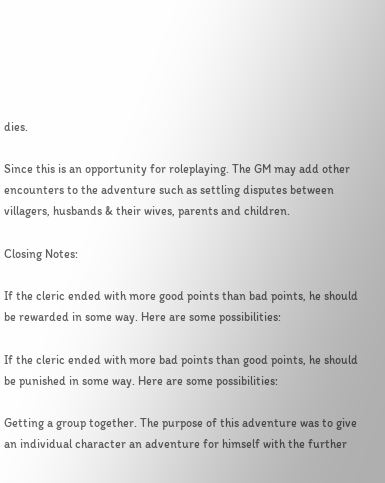dies.

Since this is an opportunity for roleplaying. The GM may add other encounters to the adventure such as settling disputes between villagers, husbands & their wives, parents and children.

Closing Notes:

If the cleric ended with more good points than bad points, he should be rewarded in some way. Here are some possibilities:

If the cleric ended with more bad points than good points, he should be punished in some way. Here are some possibilities:

Getting a group together. The purpose of this adventure was to give an individual character an adventure for himself with the further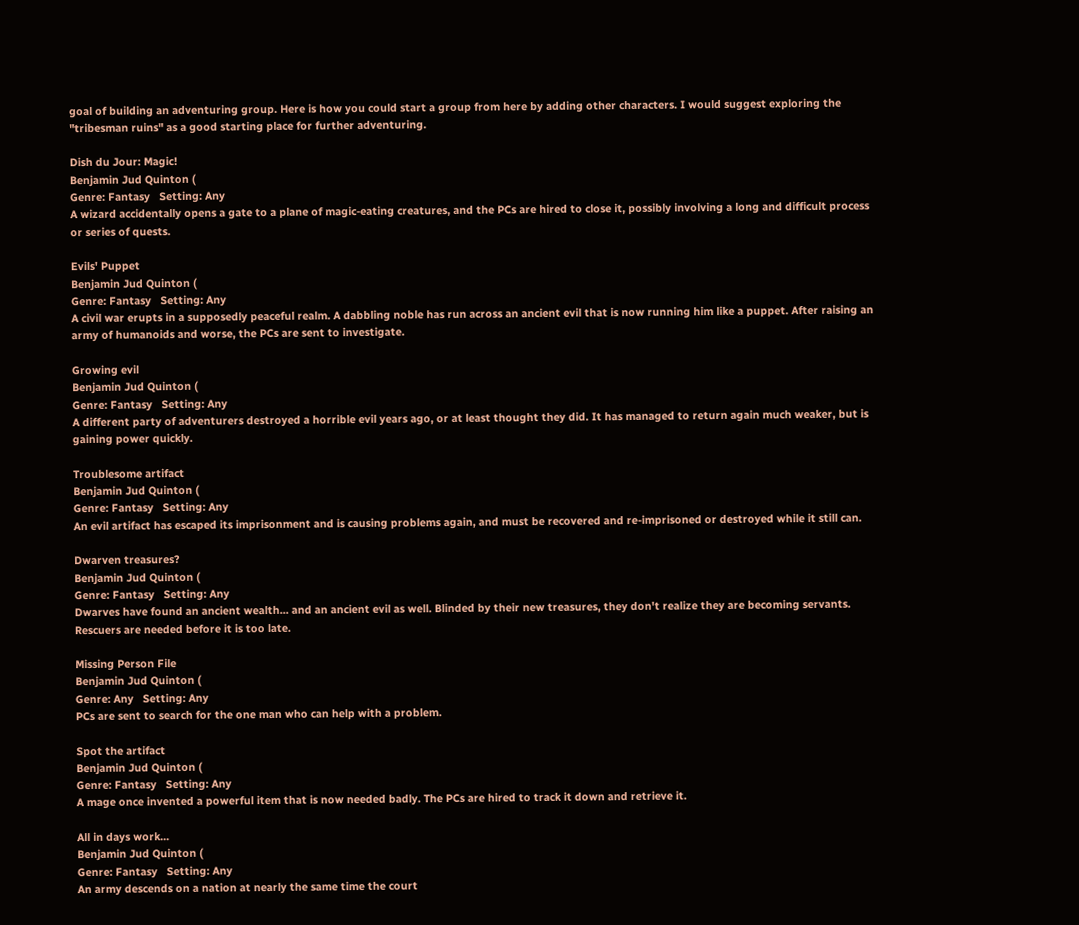goal of building an adventuring group. Here is how you could start a group from here by adding other characters. I would suggest exploring the "tribesman ruins" as a good starting place for further adventuring.

Dish du Jour: Magic!
Benjamin Jud Quinton (
Genre: Fantasy   Setting: Any
A wizard accidentally opens a gate to a plane of magic-eating creatures, and the PCs are hired to close it, possibly involving a long and difficult process or series of quests.

Evils' Puppet
Benjamin Jud Quinton (
Genre: Fantasy   Setting: Any
A civil war erupts in a supposedly peaceful realm. A dabbling noble has run across an ancient evil that is now running him like a puppet. After raising an army of humanoids and worse, the PCs are sent to investigate.

Growing evil
Benjamin Jud Quinton (
Genre: Fantasy   Setting: Any
A different party of adventurers destroyed a horrible evil years ago, or at least thought they did. It has managed to return again much weaker, but is gaining power quickly.

Troublesome artifact
Benjamin Jud Quinton (
Genre: Fantasy   Setting: Any
An evil artifact has escaped its imprisonment and is causing problems again, and must be recovered and re-imprisoned or destroyed while it still can.

Dwarven treasures?
Benjamin Jud Quinton (
Genre: Fantasy   Setting: Any
Dwarves have found an ancient wealth... and an ancient evil as well. Blinded by their new treasures, they don't realize they are becoming servants. Rescuers are needed before it is too late.

Missing Person File
Benjamin Jud Quinton (
Genre: Any   Setting: Any
PCs are sent to search for the one man who can help with a problem.

Spot the artifact
Benjamin Jud Quinton (
Genre: Fantasy   Setting: Any
A mage once invented a powerful item that is now needed badly. The PCs are hired to track it down and retrieve it.

All in days work...
Benjamin Jud Quinton (
Genre: Fantasy   Setting: Any
An army descends on a nation at nearly the same time the court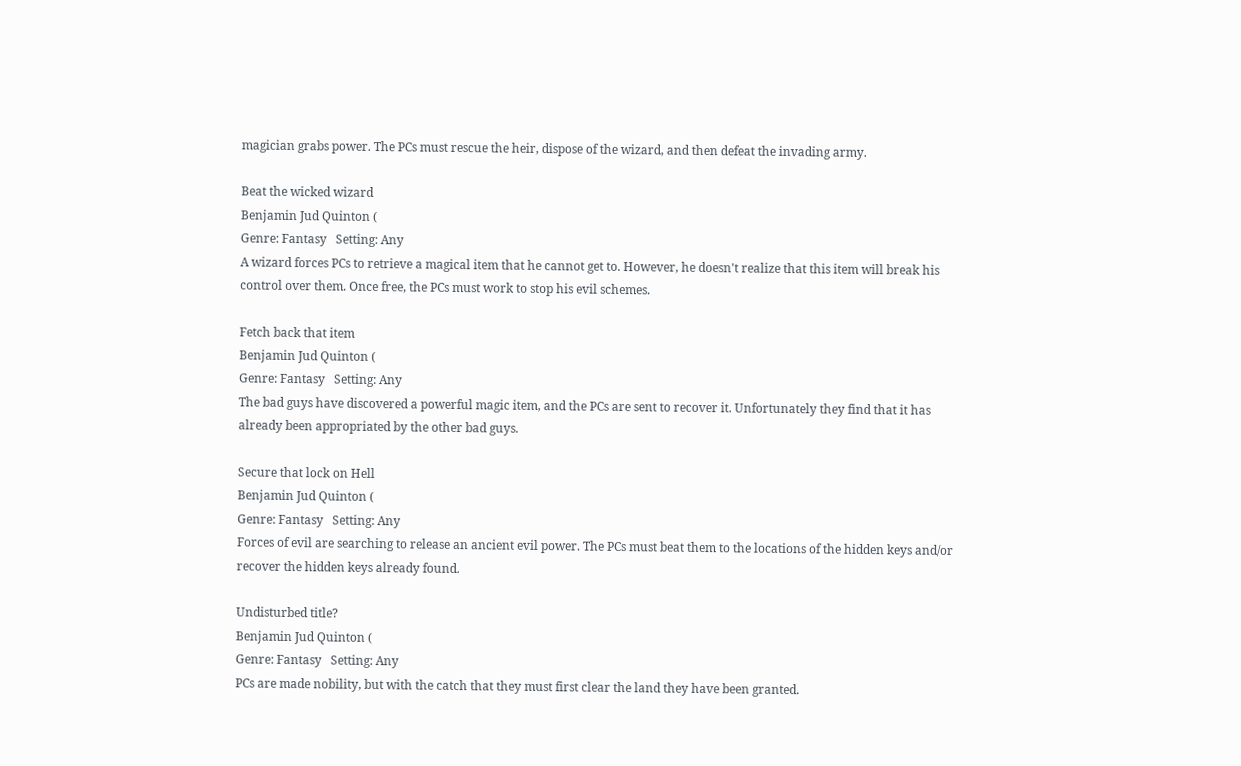magician grabs power. The PCs must rescue the heir, dispose of the wizard, and then defeat the invading army.

Beat the wicked wizard
Benjamin Jud Quinton (
Genre: Fantasy   Setting: Any
A wizard forces PCs to retrieve a magical item that he cannot get to. However, he doesn't realize that this item will break his control over them. Once free, the PCs must work to stop his evil schemes.

Fetch back that item
Benjamin Jud Quinton (
Genre: Fantasy   Setting: Any
The bad guys have discovered a powerful magic item, and the PCs are sent to recover it. Unfortunately they find that it has already been appropriated by the other bad guys.

Secure that lock on Hell
Benjamin Jud Quinton (
Genre: Fantasy   Setting: Any
Forces of evil are searching to release an ancient evil power. The PCs must beat them to the locations of the hidden keys and/or recover the hidden keys already found.

Undisturbed title?
Benjamin Jud Quinton (
Genre: Fantasy   Setting: Any
PCs are made nobility, but with the catch that they must first clear the land they have been granted.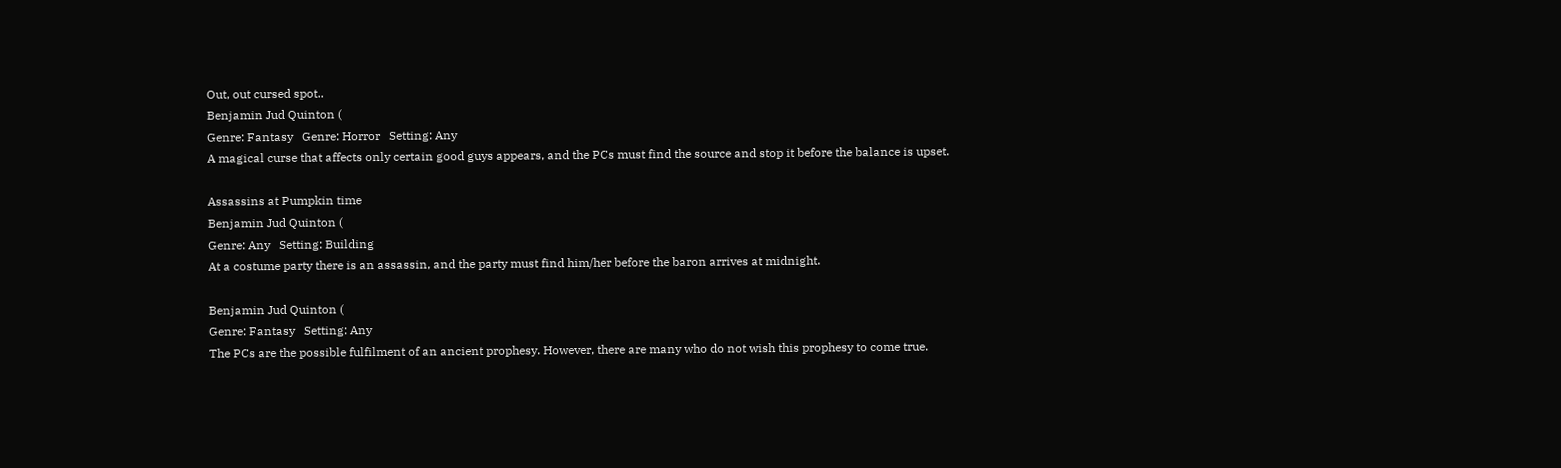Out, out cursed spot..
Benjamin Jud Quinton (
Genre: Fantasy   Genre: Horror   Setting: Any
A magical curse that affects only certain good guys appears, and the PCs must find the source and stop it before the balance is upset.

Assassins at Pumpkin time
Benjamin Jud Quinton (
Genre: Any   Setting: Building
At a costume party there is an assassin, and the party must find him/her before the baron arrives at midnight.

Benjamin Jud Quinton (
Genre: Fantasy   Setting: Any
The PCs are the possible fulfilment of an ancient prophesy. However, there are many who do not wish this prophesy to come true.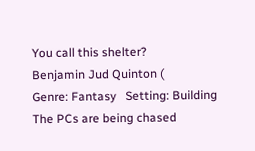You call this shelter?
Benjamin Jud Quinton (
Genre: Fantasy   Setting: Building
The PCs are being chased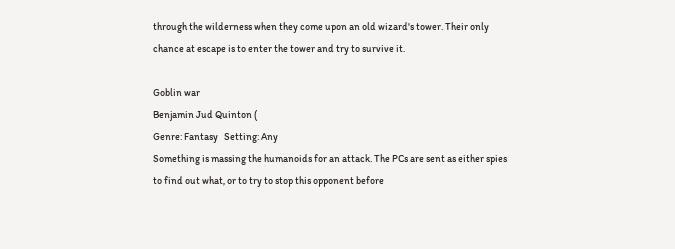through the wilderness when they come upon an old wizard's tower. Their only chance at escape is to enter the tower and try to survive it.

Goblin war
Benjamin Jud Quinton (
Genre: Fantasy   Setting: Any
Something is massing the humanoids for an attack. The PCs are sent as either spies to find out what, or to try to stop this opponent before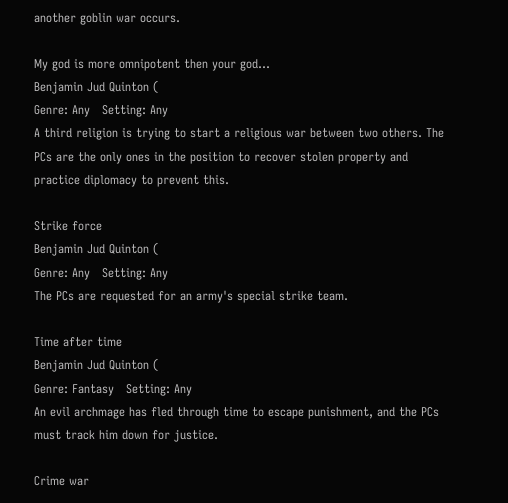another goblin war occurs.

My god is more omnipotent then your god...
Benjamin Jud Quinton (
Genre: Any   Setting: Any
A third religion is trying to start a religious war between two others. The PCs are the only ones in the position to recover stolen property and practice diplomacy to prevent this.

Strike force
Benjamin Jud Quinton (
Genre: Any   Setting: Any
The PCs are requested for an army's special strike team.

Time after time
Benjamin Jud Quinton (
Genre: Fantasy   Setting: Any
An evil archmage has fled through time to escape punishment, and the PCs must track him down for justice.

Crime war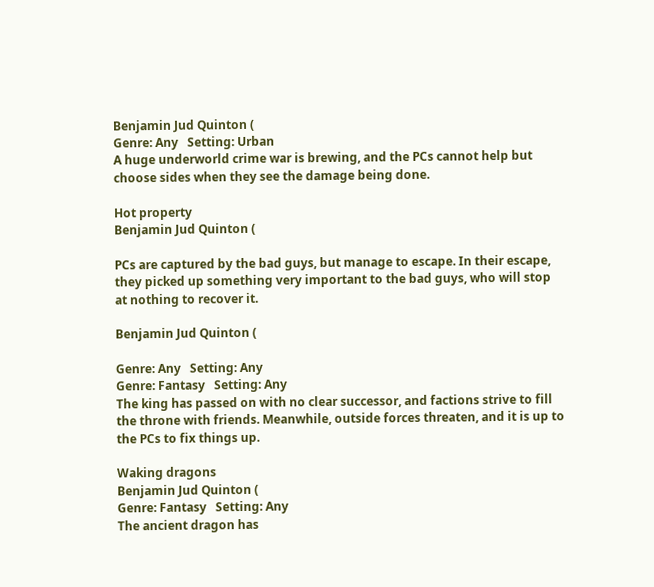Benjamin Jud Quinton (
Genre: Any   Setting: Urban
A huge underworld crime war is brewing, and the PCs cannot help but choose sides when they see the damage being done.

Hot property
Benjamin Jud Quinton (

PCs are captured by the bad guys, but manage to escape. In their escape, they picked up something very important to the bad guys, who will stop at nothing to recover it.

Benjamin Jud Quinton (

Genre: Any   Setting: Any
Genre: Fantasy   Setting: Any
The king has passed on with no clear successor, and factions strive to fill the throne with friends. Meanwhile, outside forces threaten, and it is up to the PCs to fix things up.

Waking dragons
Benjamin Jud Quinton (
Genre: Fantasy   Setting: Any
The ancient dragon has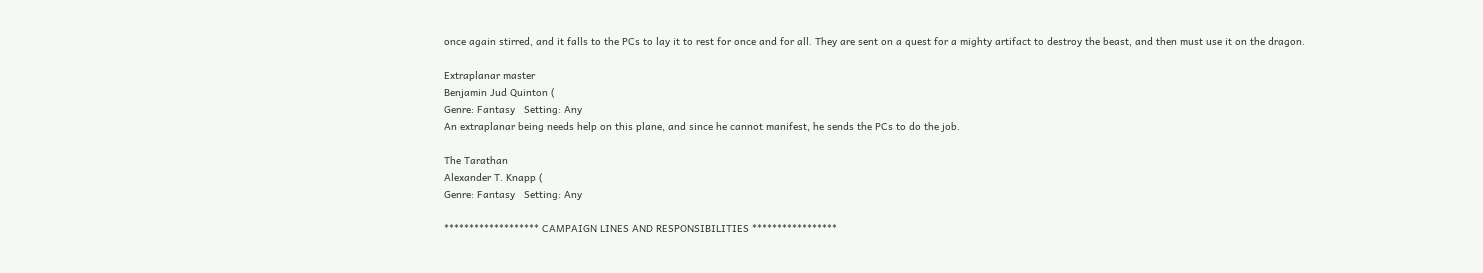once again stirred, and it falls to the PCs to lay it to rest for once and for all. They are sent on a quest for a mighty artifact to destroy the beast, and then must use it on the dragon.

Extraplanar master
Benjamin Jud Quinton (
Genre: Fantasy   Setting: Any
An extraplanar being needs help on this plane, and since he cannot manifest, he sends the PCs to do the job.

The Tarathan
Alexander T. Knapp (
Genre: Fantasy   Setting: Any

******************* CAMPAIGN LINES AND RESPONSIBILITIES *****************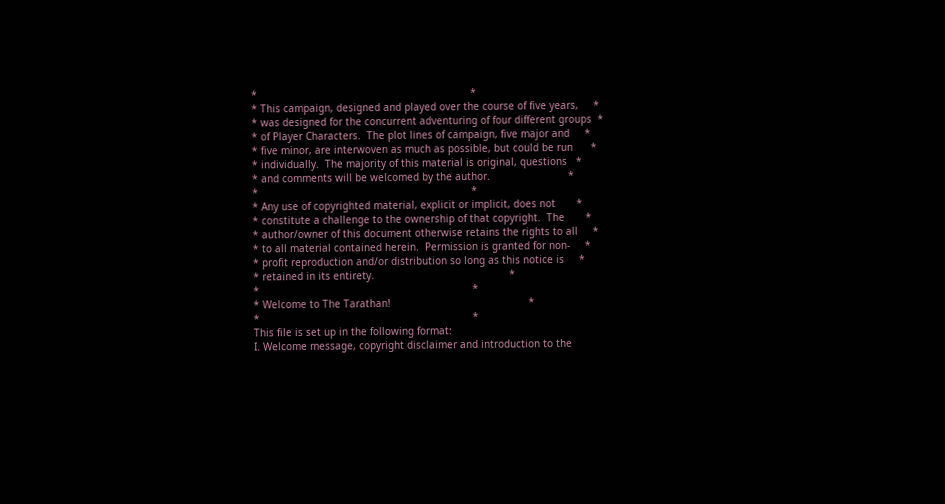*                                                                       *
* This campaign, designed and played over the course of five years,     *
* was designed for the concurrent adventuring of four different groups  *
* of Player Characters.  The plot lines of campaign, five major and     *
* five minor, are interwoven as much as possible, but could be run      *
* individually.  The majority of this material is original, questions   *
* and comments will be welcomed by the author.                          *
*                                                                       *
* Any use of copyrighted material, explicit or implicit, does not       *
* constitute a challenge to the ownership of that copyright.  The       *
* author/owner of this document otherwise retains the rights to all     *
* to all material contained herein.  Permission is granted for non-     *
* profit reproduction and/or distribution so long as this notice is     *
* retained in its entirety.                                             *
*                                                                       *
* Welcome to The Tarathan!                                              *
*                                                                       *
This file is set up in the following format:
I. Welcome message, copyright disclaimer and introduction to the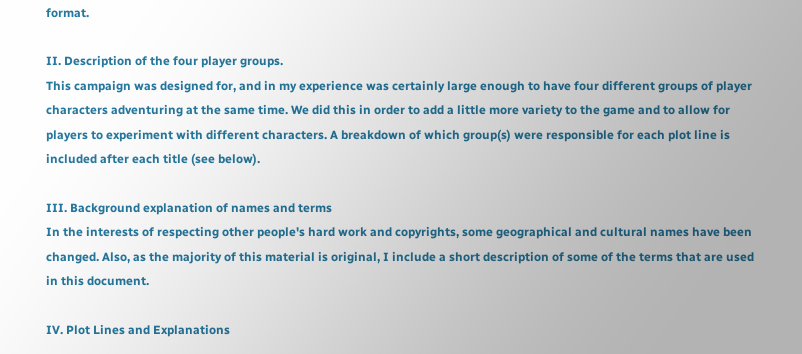format.

II. Description of the four player groups.
This campaign was designed for, and in my experience was certainly large enough to have four different groups of player characters adventuring at the same time. We did this in order to add a little more variety to the game and to allow for players to experiment with different characters. A breakdown of which group(s) were responsible for each plot line is included after each title (see below).

III. Background explanation of names and terms
In the interests of respecting other people's hard work and copyrights, some geographical and cultural names have been changed. Also, as the majority of this material is original, I include a short description of some of the terms that are used in this document.

IV. Plot Lines and Explanations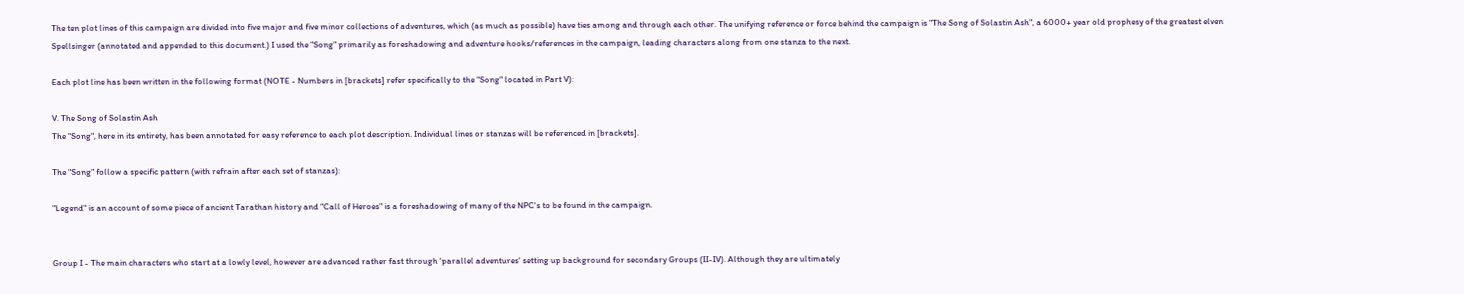The ten plot lines of this campaign are divided into five major and five minor collections of adventures, which (as much as possible) have ties among and through each other. The unifying reference or force behind the campaign is "The Song of Solastin Ash", a 6000+ year old prophesy of the greatest elven Spellsinger (annotated and appended to this document.) I used the "Song" primarily as foreshadowing and adventure hooks/references in the campaign, leading characters along from one stanza to the next.

Each plot line has been written in the following format (NOTE - Numbers in [brackets] refer specifically to the "Song" located in Part V):

V. The Song of Solastin Ash
The "Song", here in its entirety, has been annotated for easy reference to each plot description. Individual lines or stanzas will be referenced in [brackets].

The "Song" follow a specific pattern (with refrain after each set of stanzas):

"Legend" is an account of some piece of ancient Tarathan history and "Call of Heroes" is a foreshadowing of many of the NPC's to be found in the campaign.


Group I - The main characters who start at a lowly level, however are advanced rather fast through 'parallel adventures' setting up background for secondary Groups (II-IV). Although they are ultimately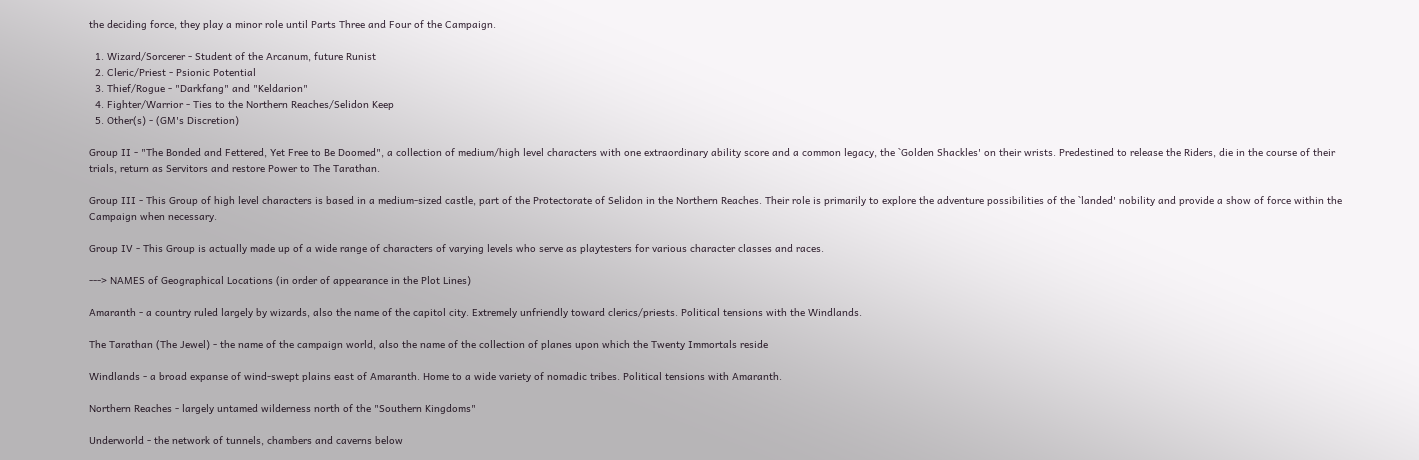the deciding force, they play a minor role until Parts Three and Four of the Campaign.

  1. Wizard/Sorcerer - Student of the Arcanum, future Runist
  2. Cleric/Priest - Psionic Potential
  3. Thief/Rogue - "Darkfang" and "Keldarion"
  4. Fighter/Warrior - Ties to the Northern Reaches/Selidon Keep
  5. Other(s) - (GM's Discretion)

Group II - "The Bonded and Fettered, Yet Free to Be Doomed", a collection of medium/high level characters with one extraordinary ability score and a common legacy, the `Golden Shackles' on their wrists. Predestined to release the Riders, die in the course of their trials, return as Servitors and restore Power to The Tarathan.

Group III - This Group of high level characters is based in a medium-sized castle, part of the Protectorate of Selidon in the Northern Reaches. Their role is primarily to explore the adventure possibilities of the `landed' nobility and provide a show of force within the Campaign when necessary.

Group IV - This Group is actually made up of a wide range of characters of varying levels who serve as playtesters for various character classes and races.

---> NAMES of Geographical Locations (in order of appearance in the Plot Lines)

Amaranth - a country ruled largely by wizards, also the name of the capitol city. Extremely unfriendly toward clerics/priests. Political tensions with the Windlands.

The Tarathan (The Jewel) - the name of the campaign world, also the name of the collection of planes upon which the Twenty Immortals reside

Windlands - a broad expanse of wind-swept plains east of Amaranth. Home to a wide variety of nomadic tribes. Political tensions with Amaranth.

Northern Reaches - largely untamed wilderness north of the "Southern Kingdoms"

Underworld - the network of tunnels, chambers and caverns below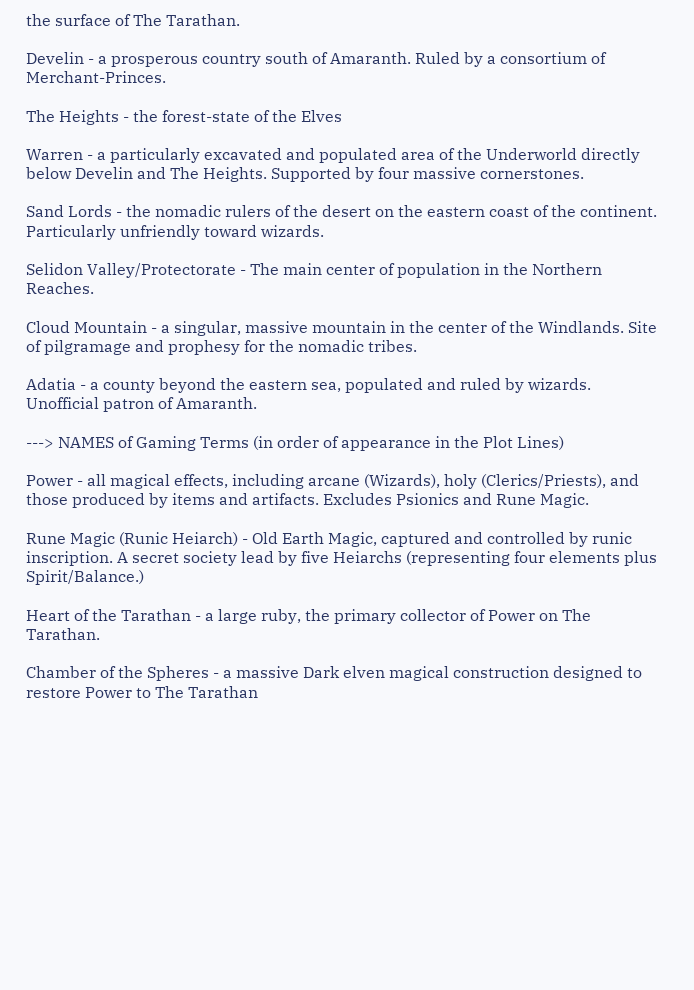the surface of The Tarathan.

Develin - a prosperous country south of Amaranth. Ruled by a consortium of Merchant-Princes.

The Heights - the forest-state of the Elves

Warren - a particularly excavated and populated area of the Underworld directly below Develin and The Heights. Supported by four massive cornerstones.

Sand Lords - the nomadic rulers of the desert on the eastern coast of the continent. Particularly unfriendly toward wizards.

Selidon Valley/Protectorate - The main center of population in the Northern Reaches.

Cloud Mountain - a singular, massive mountain in the center of the Windlands. Site of pilgramage and prophesy for the nomadic tribes.

Adatia - a county beyond the eastern sea, populated and ruled by wizards. Unofficial patron of Amaranth.

---> NAMES of Gaming Terms (in order of appearance in the Plot Lines)

Power - all magical effects, including arcane (Wizards), holy (Clerics/Priests), and those produced by items and artifacts. Excludes Psionics and Rune Magic.

Rune Magic (Runic Heiarch) - Old Earth Magic, captured and controlled by runic inscription. A secret society lead by five Heiarchs (representing four elements plus Spirit/Balance.)

Heart of the Tarathan - a large ruby, the primary collector of Power on The Tarathan.

Chamber of the Spheres - a massive Dark elven magical construction designed to restore Power to The Tarathan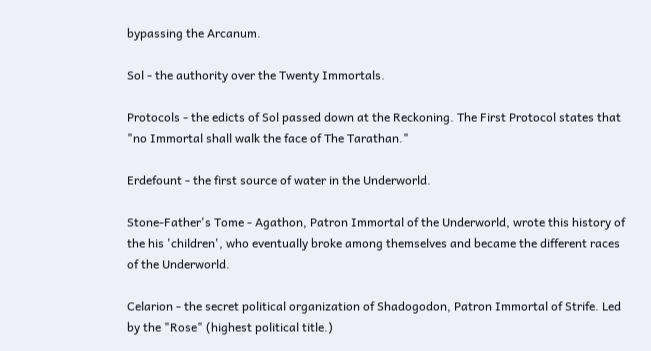bypassing the Arcanum.

Sol - the authority over the Twenty Immortals.

Protocols - the edicts of Sol passed down at the Reckoning. The First Protocol states that "no Immortal shall walk the face of The Tarathan."

Erdefount - the first source of water in the Underworld.

Stone-Father's Tome - Agathon, Patron Immortal of the Underworld, wrote this history of the his 'children', who eventually broke among themselves and became the different races of the Underworld.

Celarion - the secret political organization of Shadogodon, Patron Immortal of Strife. Led by the "Rose" (highest political title.)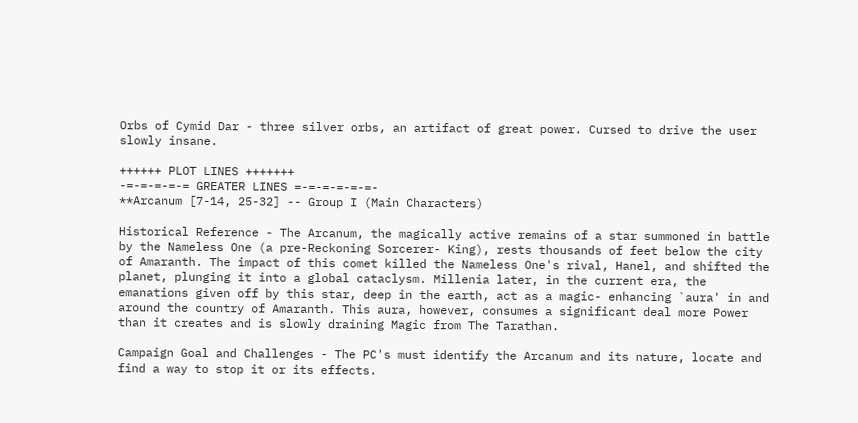Orbs of Cymid Dar - three silver orbs, an artifact of great power. Cursed to drive the user slowly insane.

++++++ PLOT LINES +++++++
-=-=-=-=-= GREATER LINES =-=-=-=-=-=-
**Arcanum [7-14, 25-32] -- Group I (Main Characters)

Historical Reference - The Arcanum, the magically active remains of a star summoned in battle by the Nameless One (a pre-Reckoning Sorcerer- King), rests thousands of feet below the city of Amaranth. The impact of this comet killed the Nameless One's rival, Hanel, and shifted the planet, plunging it into a global cataclysm. Millenia later, in the current era, the emanations given off by this star, deep in the earth, act as a magic- enhancing `aura' in and around the country of Amaranth. This aura, however, consumes a significant deal more Power than it creates and is slowly draining Magic from The Tarathan.

Campaign Goal and Challenges - The PC's must identify the Arcanum and its nature, locate and find a way to stop it or its effects.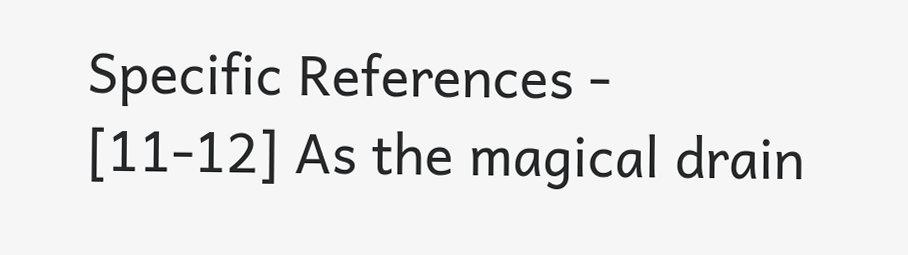Specific References -
[11-12] As the magical drain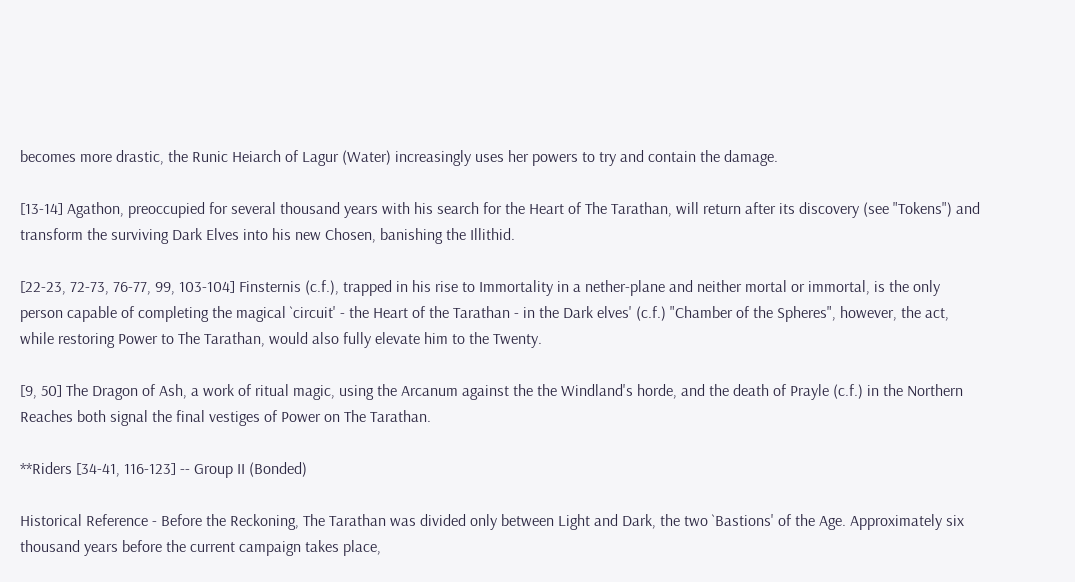becomes more drastic, the Runic Heiarch of Lagur (Water) increasingly uses her powers to try and contain the damage.

[13-14] Agathon, preoccupied for several thousand years with his search for the Heart of The Tarathan, will return after its discovery (see "Tokens") and transform the surviving Dark Elves into his new Chosen, banishing the Illithid.

[22-23, 72-73, 76-77, 99, 103-104] Finsternis (c.f.), trapped in his rise to Immortality in a nether-plane and neither mortal or immortal, is the only person capable of completing the magical `circuit' - the Heart of the Tarathan - in the Dark elves' (c.f.) "Chamber of the Spheres", however, the act, while restoring Power to The Tarathan, would also fully elevate him to the Twenty.

[9, 50] The Dragon of Ash, a work of ritual magic, using the Arcanum against the the Windland's horde, and the death of Prayle (c.f.) in the Northern Reaches both signal the final vestiges of Power on The Tarathan.

**Riders [34-41, 116-123] -- Group II (Bonded)

Historical Reference - Before the Reckoning, The Tarathan was divided only between Light and Dark, the two `Bastions' of the Age. Approximately six thousand years before the current campaign takes place,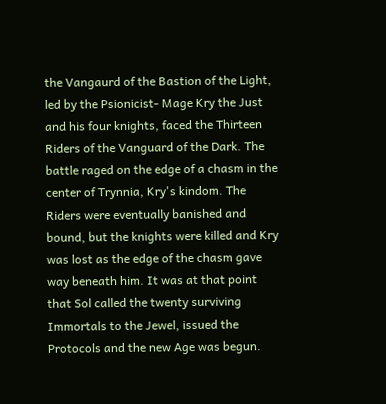the Vangaurd of the Bastion of the Light, led by the Psionicist- Mage Kry the Just and his four knights, faced the Thirteen Riders of the Vanguard of the Dark. The battle raged on the edge of a chasm in the center of Trynnia, Kry's kindom. The Riders were eventually banished and bound, but the knights were killed and Kry was lost as the edge of the chasm gave way beneath him. It was at that point that Sol called the twenty surviving Immortals to the Jewel, issued the Protocols and the new Age was begun.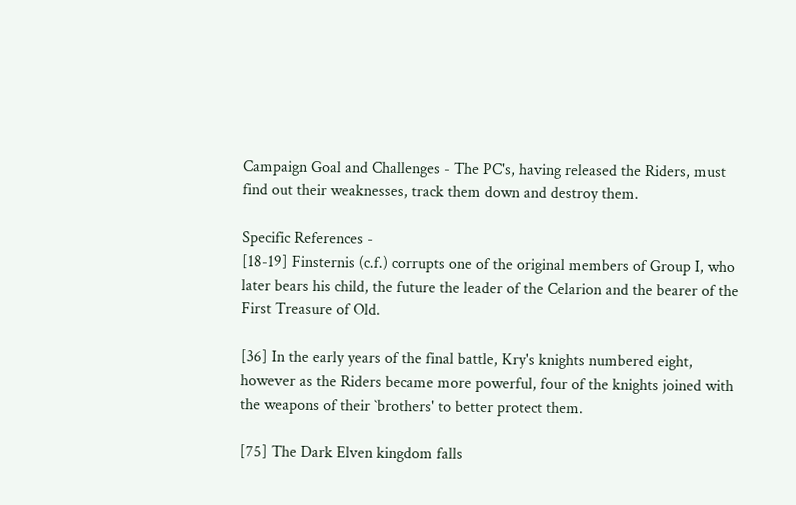Campaign Goal and Challenges - The PC's, having released the Riders, must find out their weaknesses, track them down and destroy them.

Specific References -
[18-19] Finsternis (c.f.) corrupts one of the original members of Group I, who later bears his child, the future the leader of the Celarion and the bearer of the First Treasure of Old.

[36] In the early years of the final battle, Kry's knights numbered eight, however as the Riders became more powerful, four of the knights joined with the weapons of their `brothers' to better protect them.

[75] The Dark Elven kingdom falls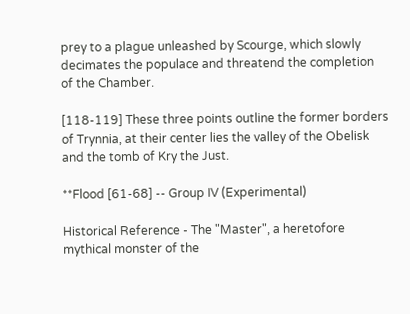prey to a plague unleashed by Scourge, which slowly decimates the populace and threatend the completion of the Chamber.

[118-119] These three points outline the former borders of Trynnia, at their center lies the valley of the Obelisk and the tomb of Kry the Just.

**Flood [61-68] -- Group IV (Experimental)

Historical Reference - The "Master", a heretofore mythical monster of the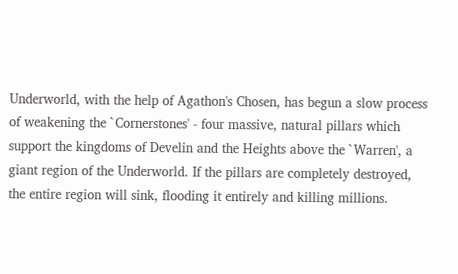Underworld, with the help of Agathon's Chosen, has begun a slow process of weakening the `Cornerstones' - four massive, natural pillars which support the kingdoms of Develin and the Heights above the `Warren', a giant region of the Underworld. If the pillars are completely destroyed, the entire region will sink, flooding it entirely and killing millions.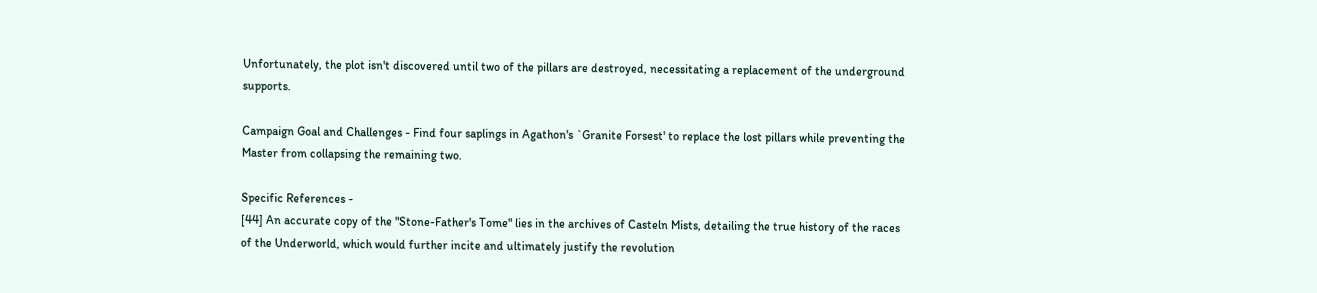Unfortunately, the plot isn't discovered until two of the pillars are destroyed, necessitating a replacement of the underground supports.

Campaign Goal and Challenges - Find four saplings in Agathon's `Granite Forsest' to replace the lost pillars while preventing the Master from collapsing the remaining two.

Specific References -
[44] An accurate copy of the "Stone-Father's Tome" lies in the archives of Casteln Mists, detailing the true history of the races of the Underworld, which would further incite and ultimately justify the revolution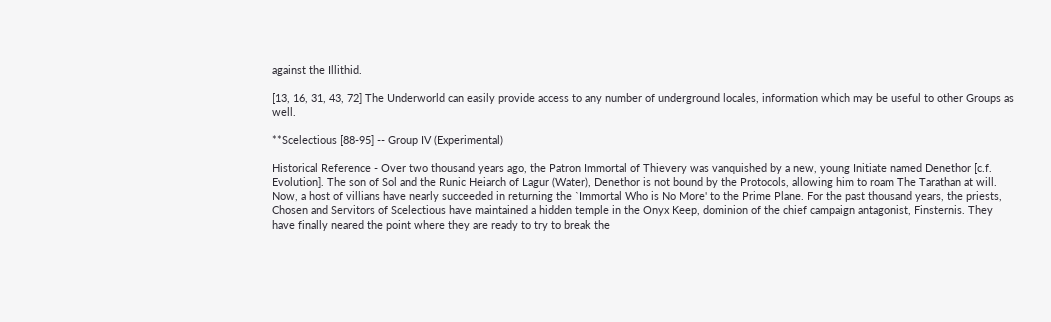against the Illithid.

[13, 16, 31, 43, 72] The Underworld can easily provide access to any number of underground locales, information which may be useful to other Groups as well.

**Scelectious [88-95] -- Group IV (Experimental)

Historical Reference - Over two thousand years ago, the Patron Immortal of Thievery was vanquished by a new, young Initiate named Denethor [c.f. Evolution]. The son of Sol and the Runic Heiarch of Lagur (Water), Denethor is not bound by the Protocols, allowing him to roam The Tarathan at will. Now, a host of villians have nearly succeeded in returning the `Immortal Who is No More' to the Prime Plane. For the past thousand years, the priests, Chosen and Servitors of Scelectious have maintained a hidden temple in the Onyx Keep, dominion of the chief campaign antagonist, Finsternis. They have finally neared the point where they are ready to try to break the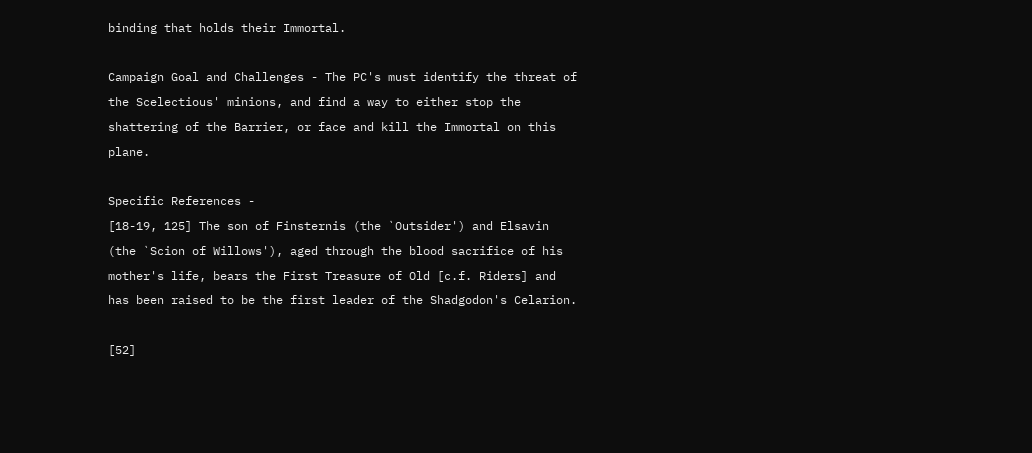binding that holds their Immortal.

Campaign Goal and Challenges - The PC's must identify the threat of the Scelectious' minions, and find a way to either stop the shattering of the Barrier, or face and kill the Immortal on this plane.

Specific References -
[18-19, 125] The son of Finsternis (the `Outsider') and Elsavin (the `Scion of Willows'), aged through the blood sacrifice of his mother's life, bears the First Treasure of Old [c.f. Riders] and has been raised to be the first leader of the Shadgodon's Celarion.

[52]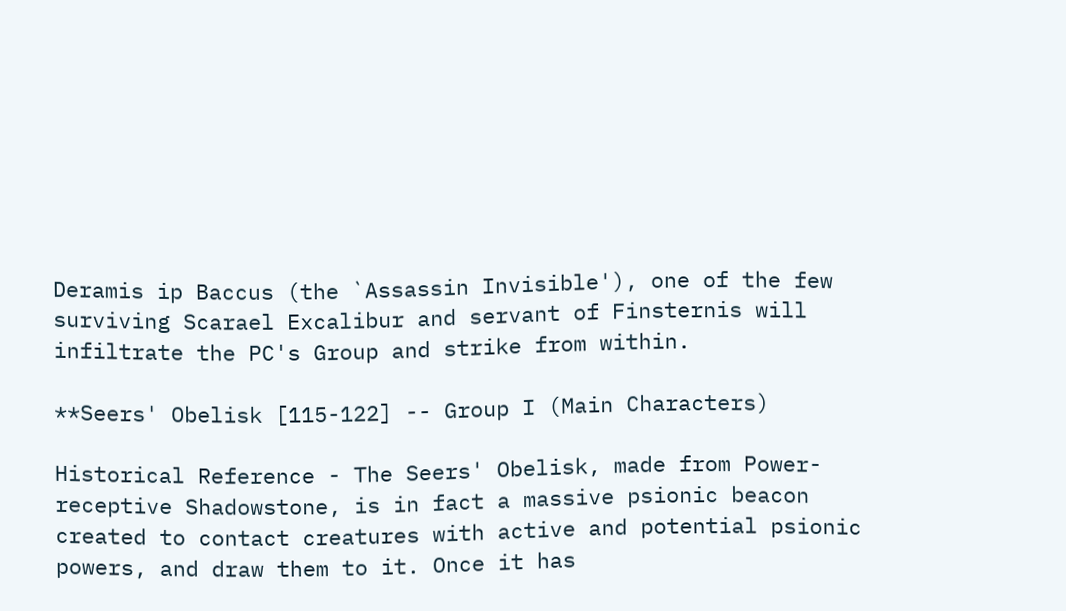Deramis ip Baccus (the `Assassin Invisible'), one of the few surviving Scarael Excalibur and servant of Finsternis will infiltrate the PC's Group and strike from within.

**Seers' Obelisk [115-122] -- Group I (Main Characters)

Historical Reference - The Seers' Obelisk, made from Power-receptive Shadowstone, is in fact a massive psionic beacon created to contact creatures with active and potential psionic powers, and draw them to it. Once it has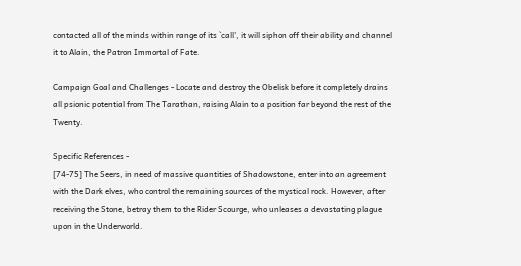contacted all of the minds within range of its `call', it will siphon off their ability and channel it to Alain, the Patron Immortal of Fate.

Campaign Goal and Challenges - Locate and destroy the Obelisk before it completely drains all psionic potential from The Tarathan, raising Alain to a position far beyond the rest of the Twenty.

Specific References -
[74-75] The Seers, in need of massive quantities of Shadowstone, enter into an agreement with the Dark elves, who control the remaining sources of the mystical rock. However, after receiving the Stone, betray them to the Rider Scourge, who unleases a devastating plague upon in the Underworld.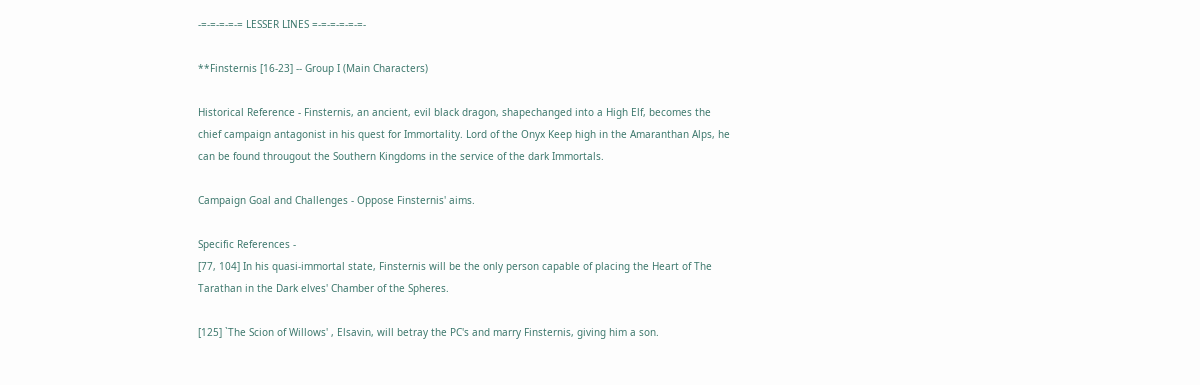-=-=-=-=-= LESSER LINES =-=-=-=-=-=-

**Finsternis [16-23] -- Group I (Main Characters)

Historical Reference - Finsternis, an ancient, evil black dragon, shapechanged into a High Elf, becomes the chief campaign antagonist in his quest for Immortality. Lord of the Onyx Keep high in the Amaranthan Alps, he can be found througout the Southern Kingdoms in the service of the dark Immortals.

Campaign Goal and Challenges - Oppose Finsternis' aims.

Specific References -
[77, 104] In his quasi-immortal state, Finsternis will be the only person capable of placing the Heart of The Tarathan in the Dark elves' Chamber of the Spheres.

[125] `The Scion of Willows' , Elsavin, will betray the PC's and marry Finsternis, giving him a son.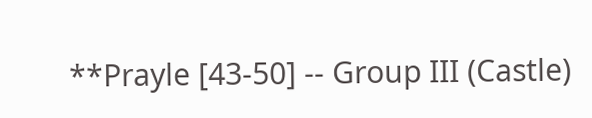**Prayle [43-50] -- Group III (Castle)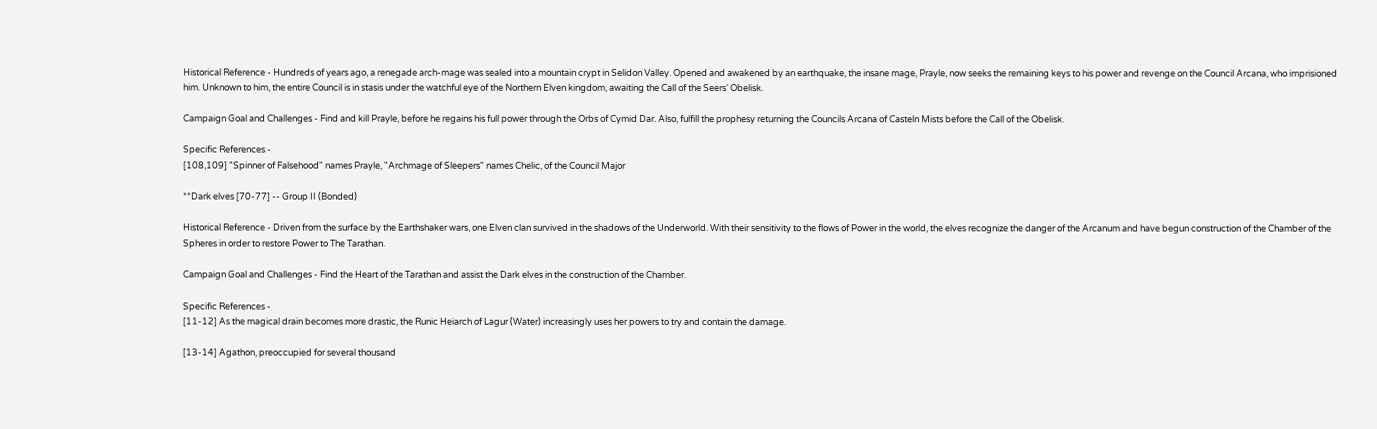Historical Reference - Hundreds of years ago, a renegade arch-mage was sealed into a mountain crypt in Selidon Valley. Opened and awakened by an earthquake, the insane mage, Prayle, now seeks the remaining keys to his power and revenge on the Council Arcana, who imprisioned him. Unknown to him, the entire Council is in stasis under the watchful eye of the Northern Elven kingdom, awaiting the Call of the Seers' Obelisk.

Campaign Goal and Challenges - Find and kill Prayle, before he regains his full power through the Orbs of Cymid Dar. Also, fulfill the prophesy returning the Councils Arcana of Casteln Mists before the Call of the Obelisk.

Specific References -
[108,109] "Spinner of Falsehood" names Prayle, "Archmage of Sleepers" names Chelic, of the Council Major

**Dark elves [70-77] -- Group II (Bonded)

Historical Reference - Driven from the surface by the Earthshaker wars, one Elven clan survived in the shadows of the Underworld. With their sensitivity to the flows of Power in the world, the elves recognize the danger of the Arcanum and have begun construction of the Chamber of the Spheres in order to restore Power to The Tarathan.

Campaign Goal and Challenges - Find the Heart of the Tarathan and assist the Dark elves in the construction of the Chamber.

Specific References -
[11-12] As the magical drain becomes more drastic, the Runic Heiarch of Lagur (Water) increasingly uses her powers to try and contain the damage.

[13-14] Agathon, preoccupied for several thousand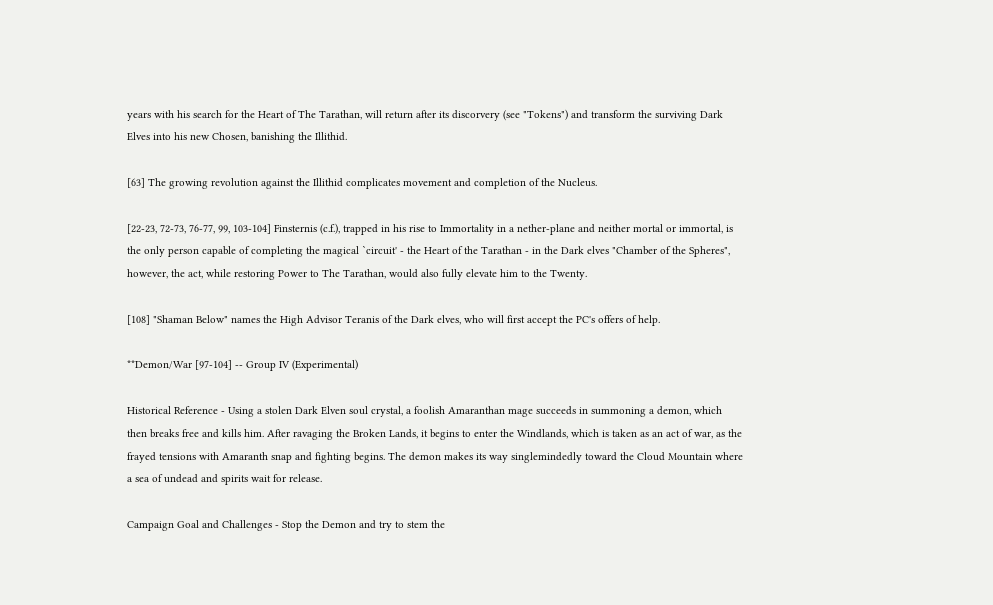years with his search for the Heart of The Tarathan, will return after its discorvery (see "Tokens") and transform the surviving Dark Elves into his new Chosen, banishing the Illithid.

[63] The growing revolution against the Illithid complicates movement and completion of the Nucleus.

[22-23, 72-73, 76-77, 99, 103-104] Finsternis (c.f.), trapped in his rise to Immortality in a nether-plane and neither mortal or immortal, is the only person capable of completing the magical `circuit' - the Heart of the Tarathan - in the Dark elves "Chamber of the Spheres", however, the act, while restoring Power to The Tarathan, would also fully elevate him to the Twenty.

[108] "Shaman Below" names the High Advisor Teranis of the Dark elves, who will first accept the PC's offers of help.

**Demon/War [97-104] -- Group IV (Experimental)

Historical Reference - Using a stolen Dark Elven soul crystal, a foolish Amaranthan mage succeeds in summoning a demon, which then breaks free and kills him. After ravaging the Broken Lands, it begins to enter the Windlands, which is taken as an act of war, as the frayed tensions with Amaranth snap and fighting begins. The demon makes its way singlemindedly toward the Cloud Mountain where a sea of undead and spirits wait for release.

Campaign Goal and Challenges - Stop the Demon and try to stem the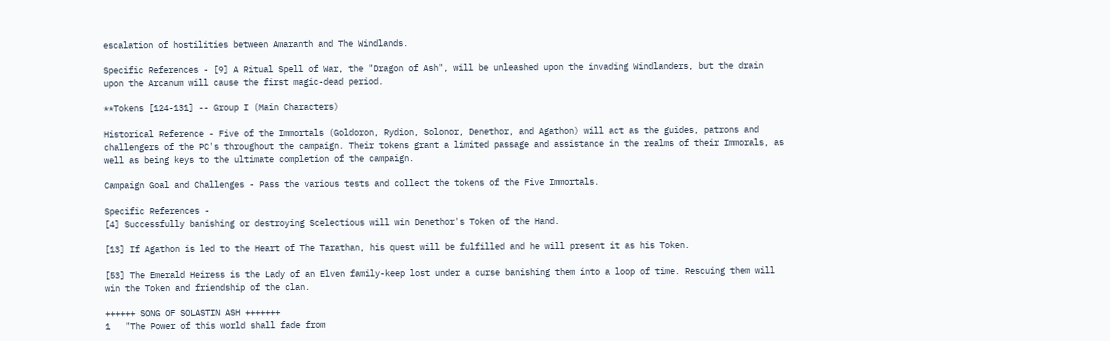escalation of hostilities between Amaranth and The Windlands.

Specific References - [9] A Ritual Spell of War, the "Dragon of Ash", will be unleashed upon the invading Windlanders, but the drain upon the Arcanum will cause the first magic-dead period.

**Tokens [124-131] -- Group I (Main Characters)

Historical Reference - Five of the Immortals (Goldoron, Rydion, Solonor, Denethor, and Agathon) will act as the guides, patrons and challengers of the PC's throughout the campaign. Their tokens grant a limited passage and assistance in the realms of their Immorals, as well as being keys to the ultimate completion of the campaign.

Campaign Goal and Challenges - Pass the various tests and collect the tokens of the Five Immortals.

Specific References -
[4] Successfully banishing or destroying Scelectious will win Denethor's Token of the Hand.

[13] If Agathon is led to the Heart of The Tarathan, his quest will be fulfilled and he will present it as his Token.

[53] The Emerald Heiress is the Lady of an Elven family-keep lost under a curse banishing them into a loop of time. Rescuing them will win the Token and friendship of the clan.

++++++ SONG OF SOLASTIN ASH +++++++
1   "The Power of this world shall fade from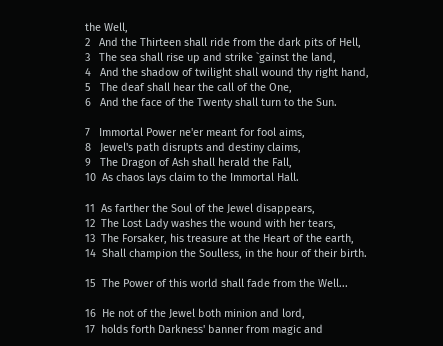the Well,
2   And the Thirteen shall ride from the dark pits of Hell,
3   The sea shall rise up and strike `gainst the land,
4   And the shadow of twilight shall wound thy right hand,
5   The deaf shall hear the call of the One,
6   And the face of the Twenty shall turn to the Sun.

7   Immortal Power ne'er meant for fool aims,
8   Jewel's path disrupts and destiny claims,
9   The Dragon of Ash shall herald the Fall,
10  As chaos lays claim to the Immortal Hall.

11  As farther the Soul of the Jewel disappears,
12  The Lost Lady washes the wound with her tears,
13  The Forsaker, his treasure at the Heart of the earth,
14  Shall champion the Soulless, in the hour of their birth.

15  The Power of this world shall fade from the Well...

16  He not of the Jewel both minion and lord,
17  holds forth Darkness' banner from magic and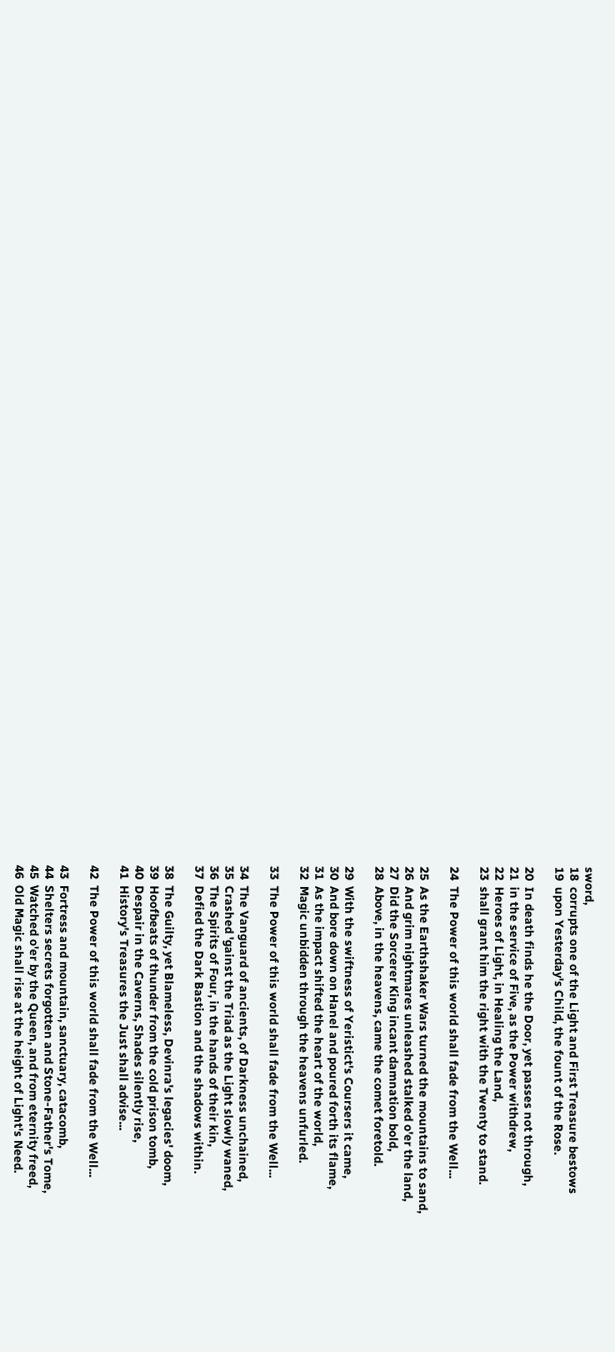sword,
18  corrupts one of the Light and First Treasure bestows
19  upon Yesterday's Child, the fount of the Rose.

20  In death finds he the Door, yet passes not through,
21  in the service of Five, as the Power withdrew,
22  Heroes of Light, in Healing the Land,
23  shall grant him the right with the Twenty to stand.

24  The Power of this world shall fade from the Well...

25  As the Earthshaker Wars turned the mountains to sand,
26  And grim nightmares unleashed stalked o'er the land,
27  Did the Sorcerer King incant damnation bold,
28  Above, in the heavens, came the comet foretold.

29  With the swiftness of Yeristict's Coursers it came,
30  And bore down on Hanel and poured forth its flame,
31  As the impact shifted the heart of the world,
32  Magic unbidden through the heavens unfurled.

33  The Power of this world shall fade from the Well...

34  The Vanguard of ancients, of Darkness unchained,
35  Crashed 'gainst the Triad as the Light slowly waned,
36  The Spirits of Four, in the hands of their kin,
37  Defied the Dark Bastion and the shadows within.

38  The Guilty, yet Blameless, Devinra's legacies' doom,
39  Hoofbeats of thunder from the cold prison tomb,
40  Despair in the Caverns, Shades silently rise,
41  History's Treasures the Just shall advise...

42  The Power of this world shall fade from the Well...

43  Fortress and mountain, sanctuary, catacomb,
44  Shelters secrets forgotten and Stone-Father's Tome,
45  Watched o'er by the Queen, and from eternity freed,
46  Old Magic shall rise at the height of Light's Need.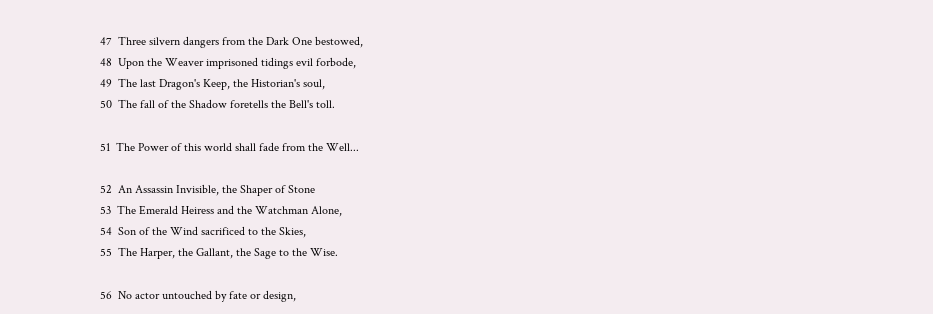47  Three silvern dangers from the Dark One bestowed,
48  Upon the Weaver imprisoned tidings evil forbode,
49  The last Dragon's Keep, the Historian's soul,
50  The fall of the Shadow foretells the Bell's toll.

51  The Power of this world shall fade from the Well...

52  An Assassin Invisible, the Shaper of Stone
53  The Emerald Heiress and the Watchman Alone,
54  Son of the Wind sacrificed to the Skies,
55  The Harper, the Gallant, the Sage to the Wise.

56  No actor untouched by fate or design,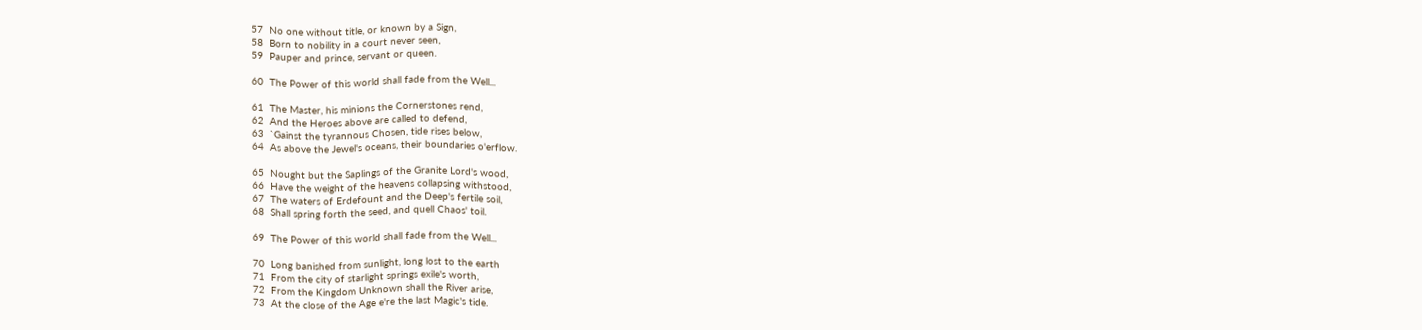57  No one without title, or known by a Sign,
58  Born to nobility in a court never seen,
59  Pauper and prince, servant or queen.

60  The Power of this world shall fade from the Well...

61  The Master, his minions the Cornerstones rend,
62  And the Heroes above are called to defend,
63  `Gainst the tyrannous Chosen, tide rises below,
64  As above the Jewel's oceans, their boundaries o'erflow.

65  Nought but the Saplings of the Granite Lord's wood,
66  Have the weight of the heavens collapsing withstood,
67  The waters of Erdefount and the Deep's fertile soil,
68  Shall spring forth the seed, and quell Chaos' toil.

69  The Power of this world shall fade from the Well...

70  Long banished from sunlight, long lost to the earth
71  From the city of starlight springs exile's worth,
72  From the Kingdom Unknown shall the River arise,
73  At the close of the Age e're the last Magic's tide.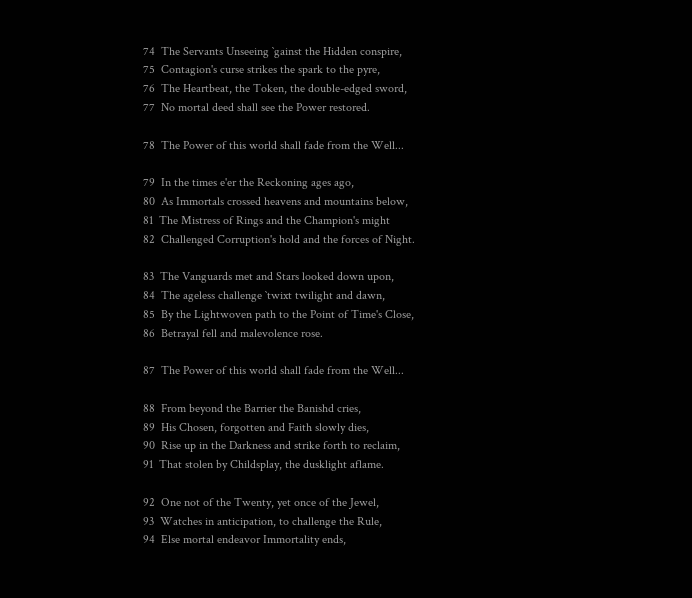74  The Servants Unseeing `gainst the Hidden conspire,
75  Contagion's curse strikes the spark to the pyre,
76  The Heartbeat, the Token, the double-edged sword,
77  No mortal deed shall see the Power restored.

78  The Power of this world shall fade from the Well...

79  In the times e'er the Reckoning ages ago,
80  As Immortals crossed heavens and mountains below,
81  The Mistress of Rings and the Champion's might
82  Challenged Corruption's hold and the forces of Night.

83  The Vanguards met and Stars looked down upon,
84  The ageless challenge `twixt twilight and dawn,
85  By the Lightwoven path to the Point of Time's Close,
86  Betrayal fell and malevolence rose.

87  The Power of this world shall fade from the Well...

88  From beyond the Barrier the Banishd cries,
89  His Chosen, forgotten and Faith slowly dies,
90  Rise up in the Darkness and strike forth to reclaim,
91  That stolen by Childsplay, the dusklight aflame.

92  One not of the Twenty, yet once of the Jewel,
93  Watches in anticipation, to challenge the Rule,
94  Else mortal endeavor Immortality ends,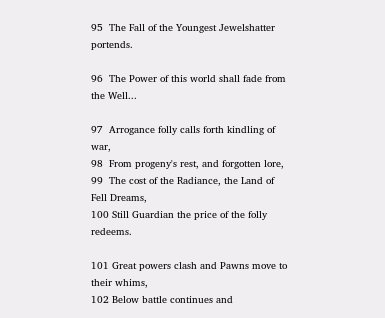95  The Fall of the Youngest Jewelshatter portends.

96  The Power of this world shall fade from the Well...

97  Arrogance folly calls forth kindling of war,
98  From progeny's rest, and forgotten lore,
99  The cost of the Radiance, the Land of Fell Dreams,
100 Still Guardian the price of the folly redeems.

101 Great powers clash and Pawns move to their whims,
102 Below battle continues and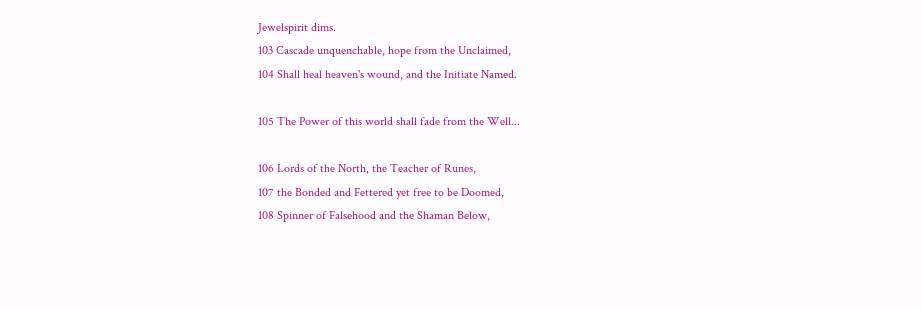Jewelspirit dims.
103 Cascade unquenchable, hope from the Unclaimed,
104 Shall heal heaven's wound, and the Initiate Named.

105 The Power of this world shall fade from the Well...

106 Lords of the North, the Teacher of Runes,
107 the Bonded and Fettered yet free to be Doomed,
108 Spinner of Falsehood and the Shaman Below,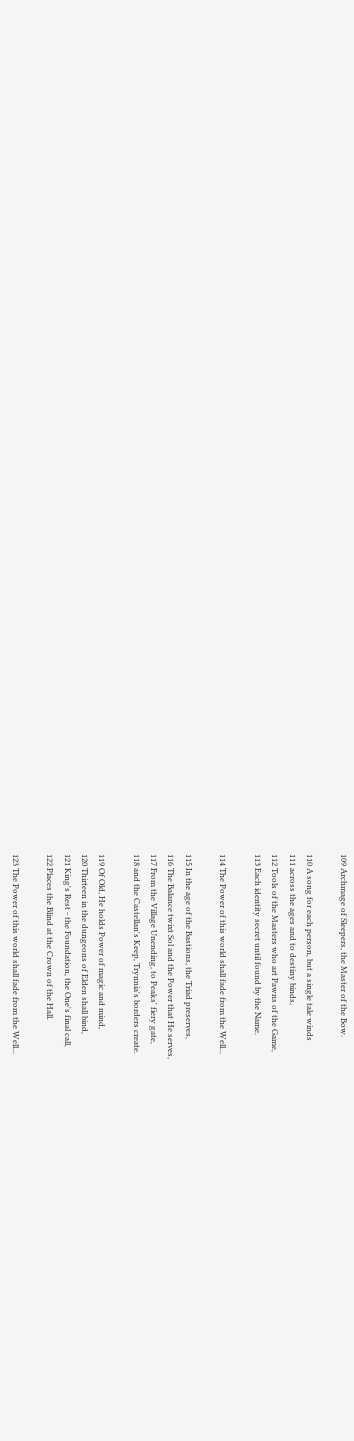109 Archmage of Sleepers, the Master of the Bow.

110 A song for each person, but a single tale winds
111 across the ages and to destiny binds,
112 Tools of the Masters who art Pawns of the Game,
113 Each identity secret until found by the Name.

114 The Power of this world shall fade from the Well...

115 In the age of the Bastions, the Triad preserves,
116 The Balance twixt Sol and the Power that He serves,
117 From the Village Unending, to Peaks' fiery gate,
118 and the Castellan's Keep, Trynnia's borders create.

119 Of Old, He holds Power of magic and mind,
120 Thirteen in the dungeons of Elden shall bind,
121 King's Rest - the Foundation, the One's final call,
122 Places the Blind at the Crown of the Hall.

123 The Power of this world shall fade from the Well...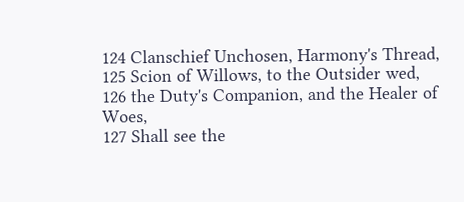124 Clanschief Unchosen, Harmony's Thread,
125 Scion of Willows, to the Outsider wed,
126 the Duty's Companion, and the Healer of Woes,
127 Shall see the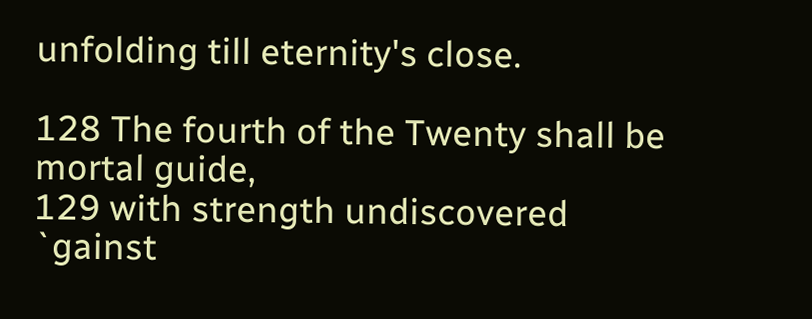unfolding till eternity's close.

128 The fourth of the Twenty shall be mortal guide,
129 with strength undiscovered `gainst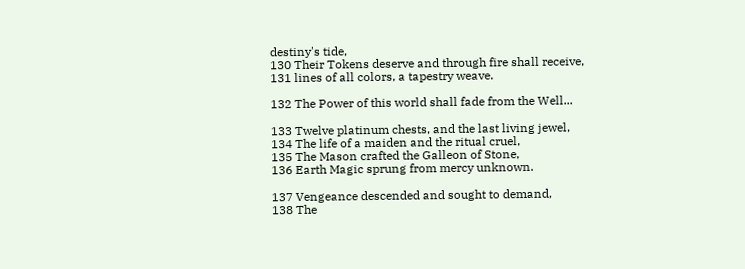destiny's tide,
130 Their Tokens deserve and through fire shall receive,
131 lines of all colors, a tapestry weave.

132 The Power of this world shall fade from the Well...

133 Twelve platinum chests, and the last living jewel,
134 The life of a maiden and the ritual cruel,
135 The Mason crafted the Galleon of Stone,
136 Earth Magic sprung from mercy unknown.

137 Vengeance descended and sought to demand,
138 The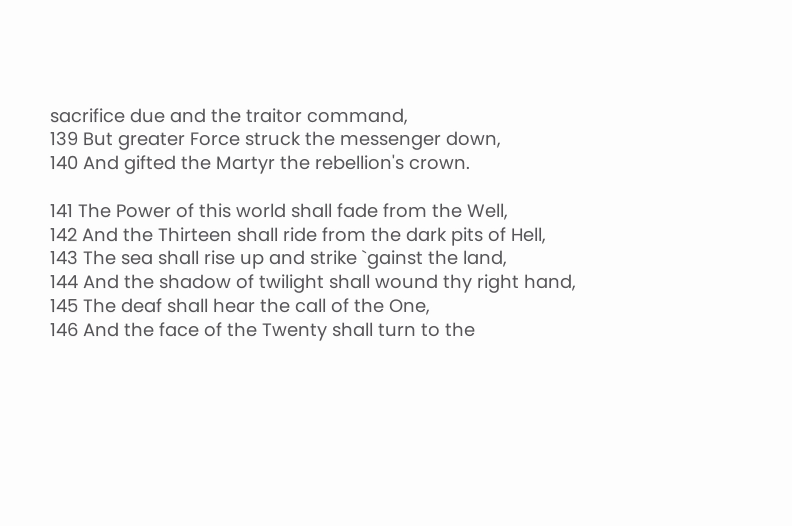sacrifice due and the traitor command,
139 But greater Force struck the messenger down,
140 And gifted the Martyr the rebellion's crown.

141 The Power of this world shall fade from the Well,
142 And the Thirteen shall ride from the dark pits of Hell,
143 The sea shall rise up and strike `gainst the land,
144 And the shadow of twilight shall wound thy right hand,
145 The deaf shall hear the call of the One,
146 And the face of the Twenty shall turn to the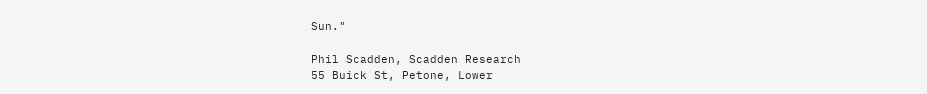Sun."

Phil Scadden, Scadden Research
55 Buick St, Petone, Lower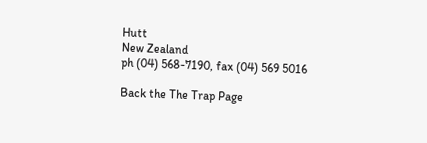Hutt
New Zealand
ph (04) 568-7190, fax (04) 569 5016

Back the The Trap Page